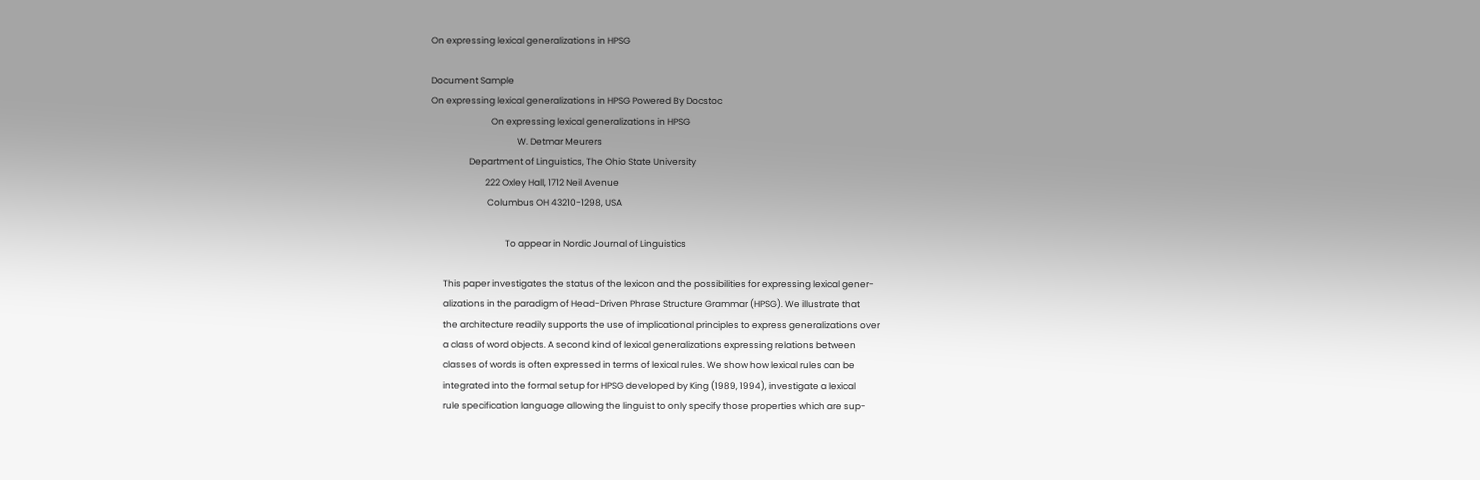On expressing lexical generalizations in HPSG

Document Sample
On expressing lexical generalizations in HPSG Powered By Docstoc
                              On expressing lexical generalizations in HPSG
                                           W. Detmar Meurers
                   Department of Linguistics, The Ohio State University
                           222 Oxley Hall, 1712 Neil Avenue
                            Columbus OH 43210-1298, USA

                                     To appear in Nordic Journal of Linguistics

      This paper investigates the status of the lexicon and the possibilities for expressing lexical gener-
      alizations in the paradigm of Head-Driven Phrase Structure Grammar (HPSG). We illustrate that
      the architecture readily supports the use of implicational principles to express generalizations over
      a class of word objects. A second kind of lexical generalizations expressing relations between
      classes of words is often expressed in terms of lexical rules. We show how lexical rules can be
      integrated into the formal setup for HPSG developed by King (1989, 1994), investigate a lexical
      rule specification language allowing the linguist to only specify those properties which are sup-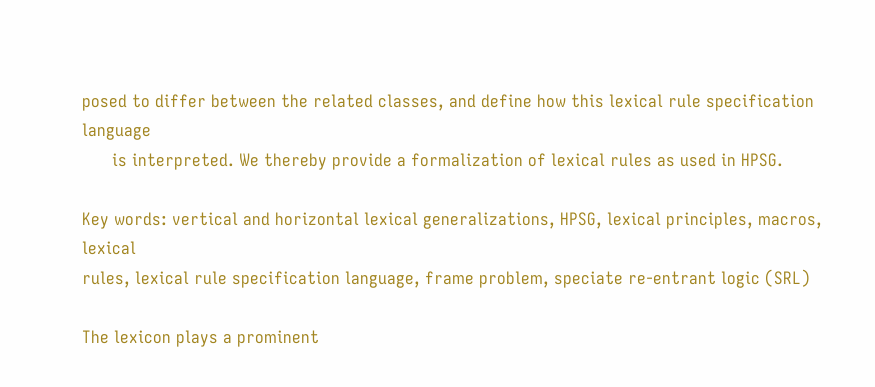posed to differ between the related classes, and define how this lexical rule specification language
      is interpreted. We thereby provide a formalization of lexical rules as used in HPSG.

Key words: vertical and horizontal lexical generalizations, HPSG, lexical principles, macros, lexical
rules, lexical rule specification language, frame problem, speciate re-entrant logic (SRL)

The lexicon plays a prominent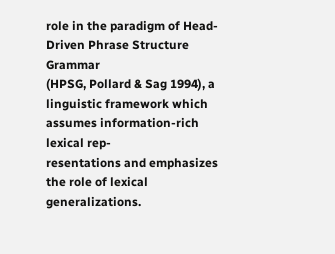role in the paradigm of Head-Driven Phrase Structure Grammar
(HPSG, Pollard & Sag 1994), a linguistic framework which assumes information-rich lexical rep-
resentations and emphasizes the role of lexical generalizations.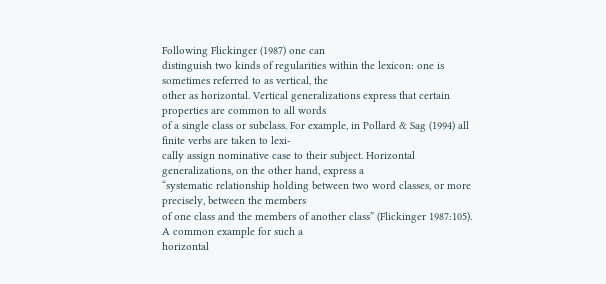Following Flickinger (1987) one can
distinguish two kinds of regularities within the lexicon: one is sometimes referred to as vertical, the
other as horizontal. Vertical generalizations express that certain properties are common to all words
of a single class or subclass. For example, in Pollard & Sag (1994) all finite verbs are taken to lexi-
cally assign nominative case to their subject. Horizontal generalizations, on the other hand, express a
“systematic relationship holding between two word classes, or more precisely, between the members
of one class and the members of another class” (Flickinger 1987:105). A common example for such a
horizontal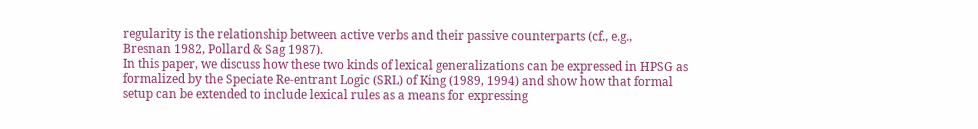regularity is the relationship between active verbs and their passive counterparts (cf., e.g.,
Bresnan 1982, Pollard & Sag 1987).
In this paper, we discuss how these two kinds of lexical generalizations can be expressed in HPSG as
formalized by the Speciate Re-entrant Logic (SRL) of King (1989, 1994) and show how that formal
setup can be extended to include lexical rules as a means for expressing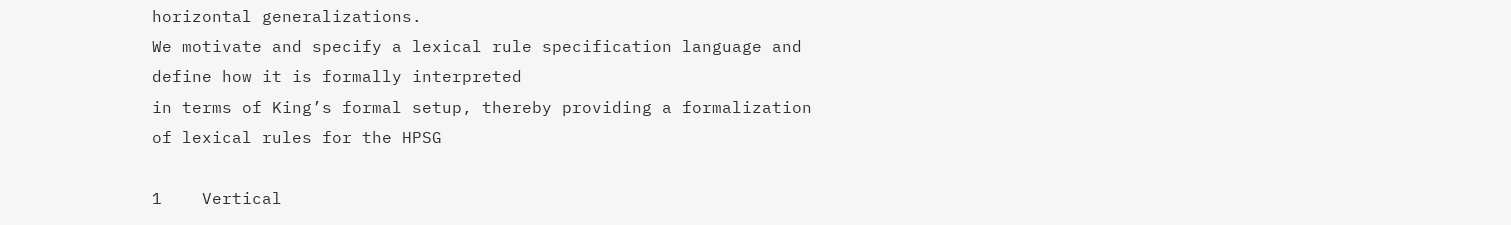horizontal generalizations.
We motivate and specify a lexical rule specification language and define how it is formally interpreted
in terms of King’s formal setup, thereby providing a formalization of lexical rules for the HPSG

1    Vertical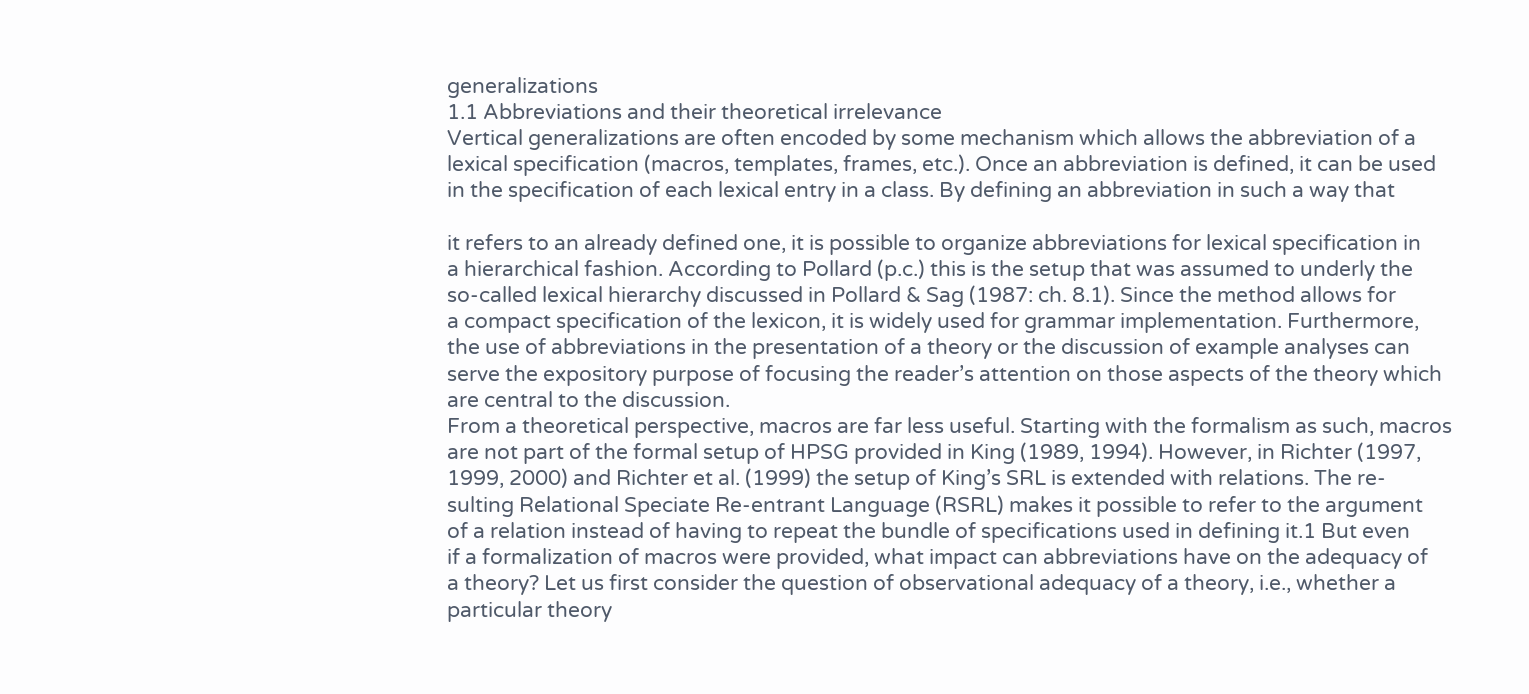generalizations
1.1 Abbreviations and their theoretical irrelevance
Vertical generalizations are often encoded by some mechanism which allows the abbreviation of a
lexical specification (macros, templates, frames, etc.). Once an abbreviation is defined, it can be used
in the specification of each lexical entry in a class. By defining an abbreviation in such a way that

it refers to an already defined one, it is possible to organize abbreviations for lexical specification in
a hierarchical fashion. According to Pollard (p.c.) this is the setup that was assumed to underly the
so-called lexical hierarchy discussed in Pollard & Sag (1987: ch. 8.1). Since the method allows for
a compact specification of the lexicon, it is widely used for grammar implementation. Furthermore,
the use of abbreviations in the presentation of a theory or the discussion of example analyses can
serve the expository purpose of focusing the reader’s attention on those aspects of the theory which
are central to the discussion.
From a theoretical perspective, macros are far less useful. Starting with the formalism as such, macros
are not part of the formal setup of HPSG provided in King (1989, 1994). However, in Richter (1997,
1999, 2000) and Richter et al. (1999) the setup of King’s SRL is extended with relations. The re-
sulting Relational Speciate Re-entrant Language (RSRL) makes it possible to refer to the argument
of a relation instead of having to repeat the bundle of specifications used in defining it.1 But even
if a formalization of macros were provided, what impact can abbreviations have on the adequacy of
a theory? Let us first consider the question of observational adequacy of a theory, i.e., whether a
particular theory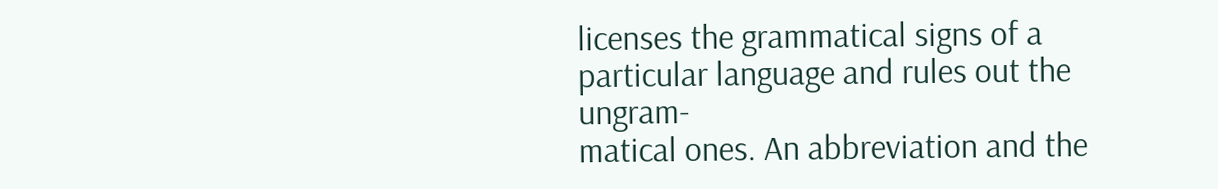licenses the grammatical signs of a particular language and rules out the ungram-
matical ones. An abbreviation and the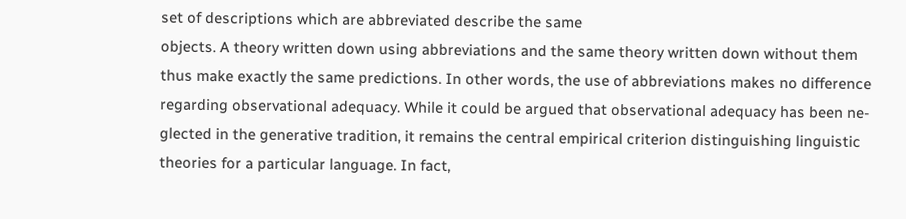set of descriptions which are abbreviated describe the same
objects. A theory written down using abbreviations and the same theory written down without them
thus make exactly the same predictions. In other words, the use of abbreviations makes no difference
regarding observational adequacy. While it could be argued that observational adequacy has been ne-
glected in the generative tradition, it remains the central empirical criterion distinguishing linguistic
theories for a particular language. In fact,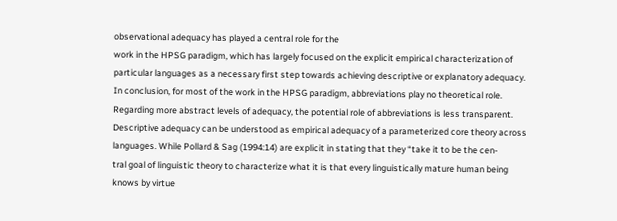observational adequacy has played a central role for the
work in the HPSG paradigm, which has largely focused on the explicit empirical characterization of
particular languages as a necessary first step towards achieving descriptive or explanatory adequacy.
In conclusion, for most of the work in the HPSG paradigm, abbreviations play no theoretical role.
Regarding more abstract levels of adequacy, the potential role of abbreviations is less transparent.
Descriptive adequacy can be understood as empirical adequacy of a parameterized core theory across
languages. While Pollard & Sag (1994:14) are explicit in stating that they “take it to be the cen-
tral goal of linguistic theory to characterize what it is that every linguistically mature human being
knows by virtue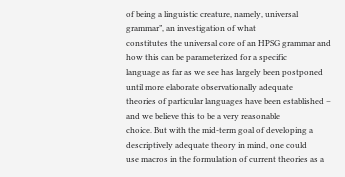of being a linguistic creature, namely, universal grammar”, an investigation of what
constitutes the universal core of an HPSG grammar and how this can be parameterized for a specific
language as far as we see has largely been postponed until more elaborate observationally adequate
theories of particular languages have been established – and we believe this to be a very reasonable
choice. But with the mid-term goal of developing a descriptively adequate theory in mind, one could
use macros in the formulation of current theories as a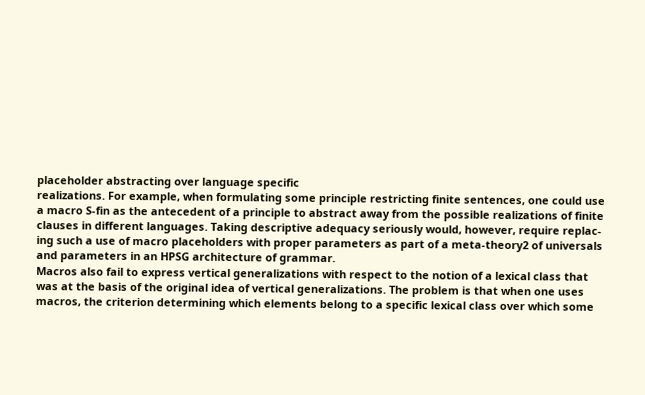placeholder abstracting over language specific
realizations. For example, when formulating some principle restricting finite sentences, one could use
a macro S-fin as the antecedent of a principle to abstract away from the possible realizations of finite
clauses in different languages. Taking descriptive adequacy seriously would, however, require replac-
ing such a use of macro placeholders with proper parameters as part of a meta-theory2 of universals
and parameters in an HPSG architecture of grammar.
Macros also fail to express vertical generalizations with respect to the notion of a lexical class that
was at the basis of the original idea of vertical generalizations. The problem is that when one uses
macros, the criterion determining which elements belong to a specific lexical class over which some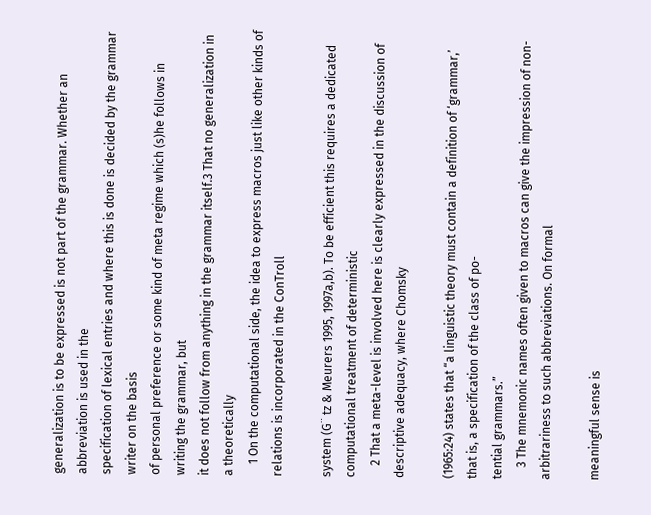generalization is to be expressed is not part of the grammar. Whether an abbreviation is used in the
specification of lexical entries and where this is done is decided by the grammar writer on the basis
of personal preference or some kind of meta regime which (s)he follows in writing the grammar, but
it does not follow from anything in the grammar itself.3 That no generalization in a theoretically
    1 On the computational side, the idea to express macros just like other kinds of relations is incorporated in the ConTroll

system (G¨ tz & Meurers 1995, 1997a,b). To be efficient this requires a dedicated computational treatment of deterministic
    2 That a meta-level is involved here is clearly expressed in the discussion of descriptive adequacy, where Chomsky

(1965:24) states that “a linguistic theory must contain a definition of ‘grammar,’ that is, a specification of the class of po-
tential grammars.”
    3 The mnemonic names often given to macros can give the impression of non-arbitrariness to such abbreviations. On formal

meaningful sense is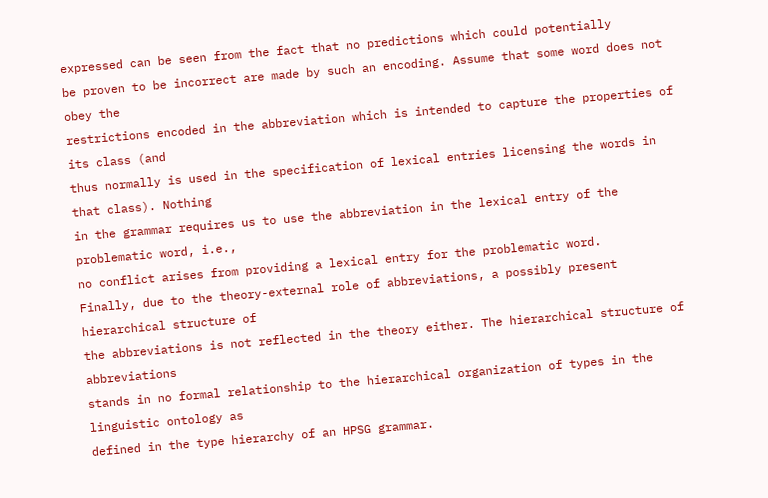expressed can be seen from the fact that no predictions which could potentially
be proven to be incorrect are made by such an encoding. Assume that some word does not obey the
restrictions encoded in the abbreviation which is intended to capture the properties of its class (and
thus normally is used in the specification of lexical entries licensing the words in that class). Nothing
in the grammar requires us to use the abbreviation in the lexical entry of the problematic word, i.e.,
no conflict arises from providing a lexical entry for the problematic word.
Finally, due to the theory-external role of abbreviations, a possibly present hierarchical structure of
the abbreviations is not reflected in the theory either. The hierarchical structure of abbreviations
stands in no formal relationship to the hierarchical organization of types in the linguistic ontology as
defined in the type hierarchy of an HPSG grammar.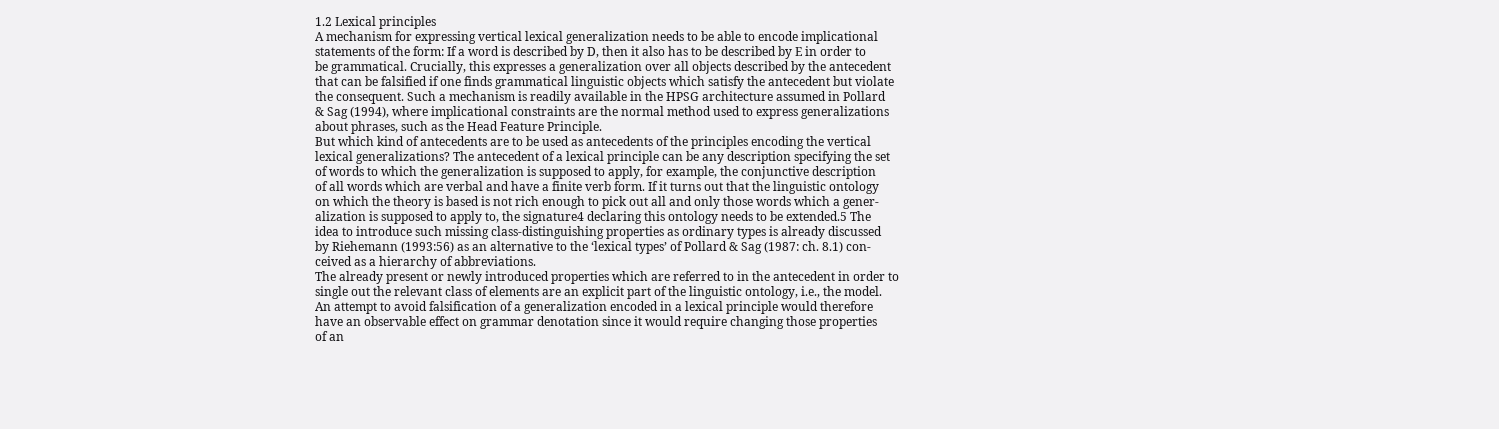1.2 Lexical principles
A mechanism for expressing vertical lexical generalization needs to be able to encode implicational
statements of the form: If a word is described by D, then it also has to be described by E in order to
be grammatical. Crucially, this expresses a generalization over all objects described by the antecedent
that can be falsified if one finds grammatical linguistic objects which satisfy the antecedent but violate
the consequent. Such a mechanism is readily available in the HPSG architecture assumed in Pollard
& Sag (1994), where implicational constraints are the normal method used to express generalizations
about phrases, such as the Head Feature Principle.
But which kind of antecedents are to be used as antecedents of the principles encoding the vertical
lexical generalizations? The antecedent of a lexical principle can be any description specifying the set
of words to which the generalization is supposed to apply, for example, the conjunctive description
of all words which are verbal and have a finite verb form. If it turns out that the linguistic ontology
on which the theory is based is not rich enough to pick out all and only those words which a gener-
alization is supposed to apply to, the signature4 declaring this ontology needs to be extended.5 The
idea to introduce such missing class-distinguishing properties as ordinary types is already discussed
by Riehemann (1993:56) as an alternative to the ‘lexical types’ of Pollard & Sag (1987: ch. 8.1) con-
ceived as a hierarchy of abbreviations.
The already present or newly introduced properties which are referred to in the antecedent in order to
single out the relevant class of elements are an explicit part of the linguistic ontology, i.e., the model.
An attempt to avoid falsification of a generalization encoded in a lexical principle would therefore
have an observable effect on grammar denotation since it would require changing those properties
of an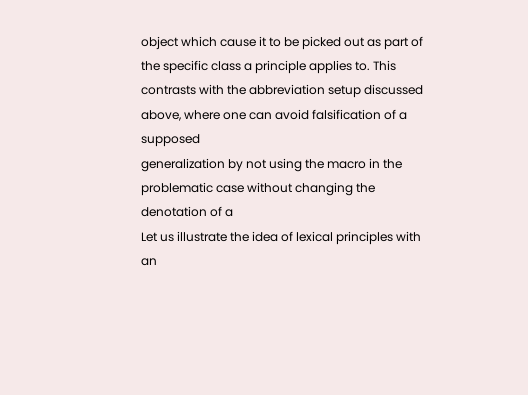object which cause it to be picked out as part of the specific class a principle applies to. This
contrasts with the abbreviation setup discussed above, where one can avoid falsification of a supposed
generalization by not using the macro in the problematic case without changing the denotation of a
Let us illustrate the idea of lexical principles with an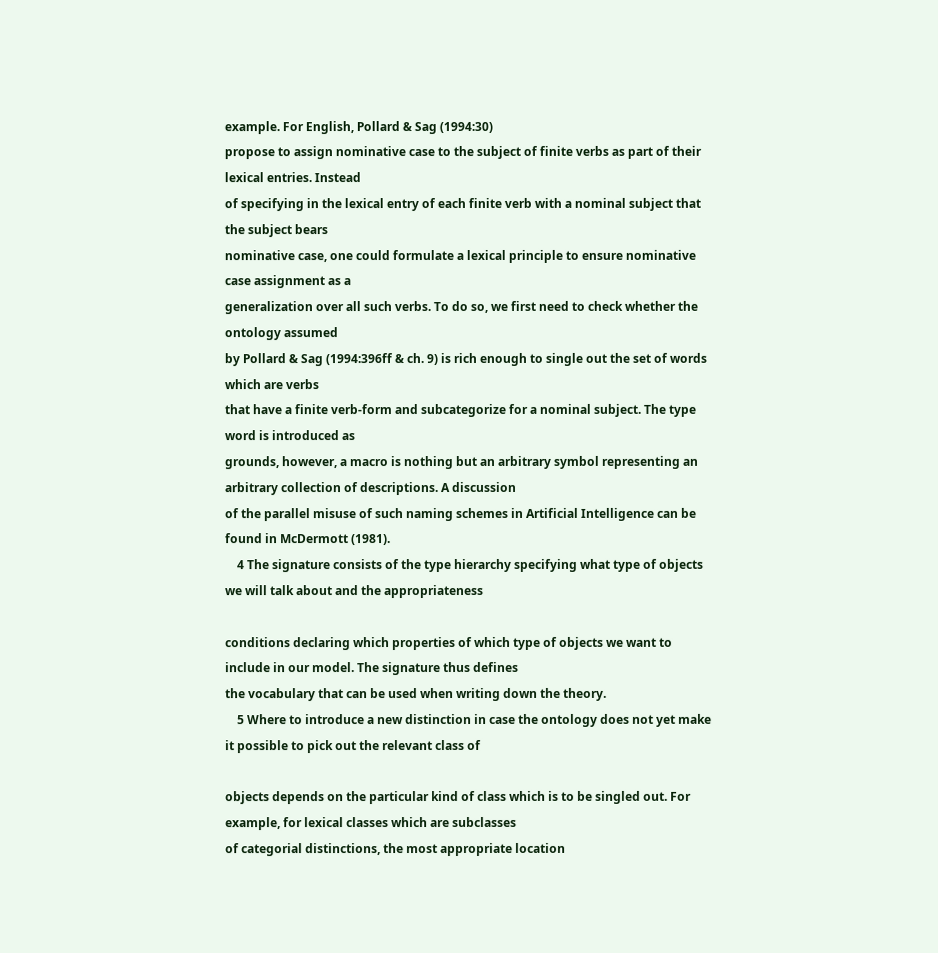example. For English, Pollard & Sag (1994:30)
propose to assign nominative case to the subject of finite verbs as part of their lexical entries. Instead
of specifying in the lexical entry of each finite verb with a nominal subject that the subject bears
nominative case, one could formulate a lexical principle to ensure nominative case assignment as a
generalization over all such verbs. To do so, we first need to check whether the ontology assumed
by Pollard & Sag (1994:396ff & ch. 9) is rich enough to single out the set of words which are verbs
that have a finite verb-form and subcategorize for a nominal subject. The type word is introduced as
grounds, however, a macro is nothing but an arbitrary symbol representing an arbitrary collection of descriptions. A discussion
of the parallel misuse of such naming schemes in Artificial Intelligence can be found in McDermott (1981).
    4 The signature consists of the type hierarchy specifying what type of objects we will talk about and the appropriateness

conditions declaring which properties of which type of objects we want to include in our model. The signature thus defines
the vocabulary that can be used when writing down the theory.
    5 Where to introduce a new distinction in case the ontology does not yet make it possible to pick out the relevant class of

objects depends on the particular kind of class which is to be singled out. For example, for lexical classes which are subclasses
of categorial distinctions, the most appropriate location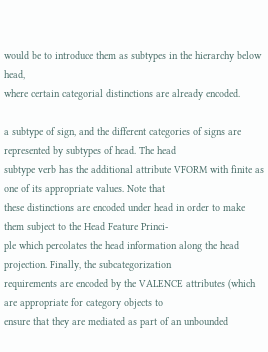would be to introduce them as subtypes in the hierarchy below head,
where certain categorial distinctions are already encoded.

a subtype of sign, and the different categories of signs are represented by subtypes of head. The head
subtype verb has the additional attribute VFORM with finite as one of its appropriate values. Note that
these distinctions are encoded under head in order to make them subject to the Head Feature Princi-
ple which percolates the head information along the head projection. Finally, the subcategorization
requirements are encoded by the VALENCE attributes (which are appropriate for category objects to
ensure that they are mediated as part of an unbounded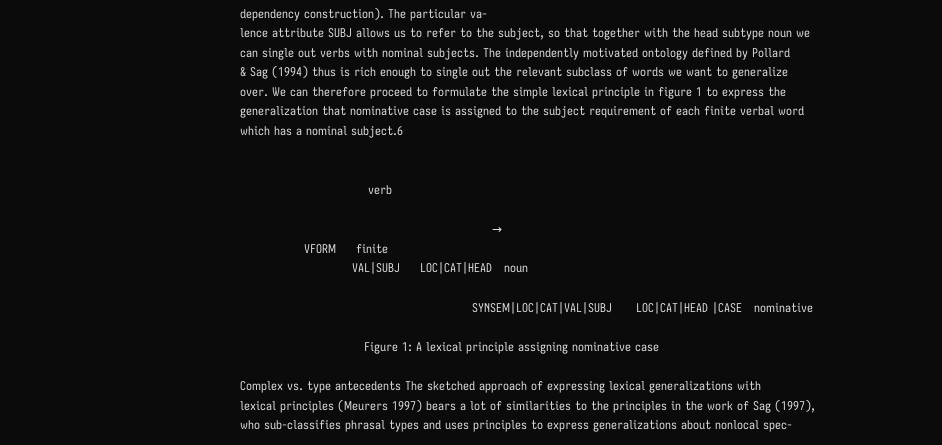dependency construction). The particular va-
lence attribute SUBJ allows us to refer to the subject, so that together with the head subtype noun we
can single out verbs with nominal subjects. The independently motivated ontology defined by Pollard
& Sag (1994) thus is rich enough to single out the relevant subclass of words we want to generalize
over. We can therefore proceed to formulate the simple lexical principle in figure 1 to express the
generalization that nominative case is assigned to the subject requirement of each finite verbal word
which has a nominal subject.6


                                verb

                                                               →
                VFORM     finite
                            VAL|SUBJ     LOC|CAT|HEAD   noun

                                                          SYNSEM|LOC|CAT|VAL|SUBJ      LOC|CAT|HEAD |CASE   nominative

                               Figure 1: A lexical principle assigning nominative case

Complex vs. type antecedents The sketched approach of expressing lexical generalizations with
lexical principles (Meurers 1997) bears a lot of similarities to the principles in the work of Sag (1997),
who sub-classifies phrasal types and uses principles to express generalizations about nonlocal spec-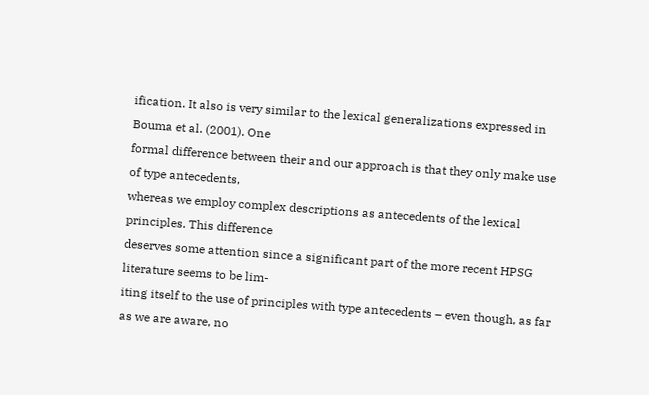ification. It also is very similar to the lexical generalizations expressed in Bouma et al. (2001). One
formal difference between their and our approach is that they only make use of type antecedents,
whereas we employ complex descriptions as antecedents of the lexical principles. This difference
deserves some attention since a significant part of the more recent HPSG literature seems to be lim-
iting itself to the use of principles with type antecedents – even though, as far as we are aware, no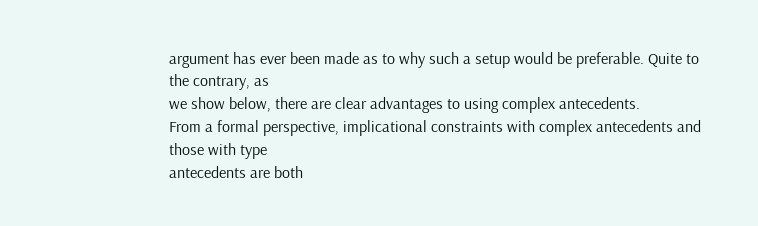argument has ever been made as to why such a setup would be preferable. Quite to the contrary, as
we show below, there are clear advantages to using complex antecedents.
From a formal perspective, implicational constraints with complex antecedents and those with type
antecedents are both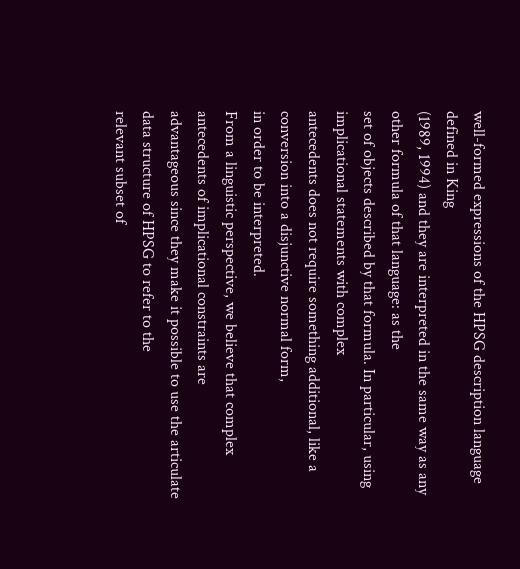well-formed expressions of the HPSG description language defined in King
(1989, 1994) and they are interpreted in the same way as any other formula of that language: as the
set of objects described by that formula. In particular, using implicational statements with complex
antecedents does not require something additional, like a conversion into a disjunctive normal form,
in order to be interpreted.
From a linguistic perspective, we believe that complex antecedents of implicational constraints are
advantageous since they make it possible to use the articulate data structure of HPSG to refer to the
relevant subset of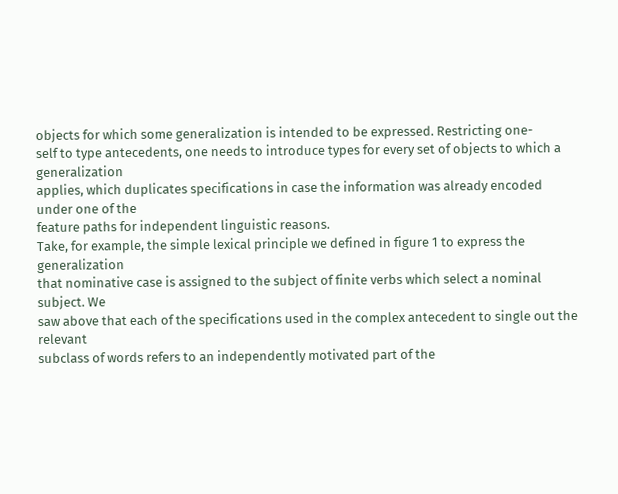objects for which some generalization is intended to be expressed. Restricting one-
self to type antecedents, one needs to introduce types for every set of objects to which a generalization
applies, which duplicates specifications in case the information was already encoded under one of the
feature paths for independent linguistic reasons.
Take, for example, the simple lexical principle we defined in figure 1 to express the generalization
that nominative case is assigned to the subject of finite verbs which select a nominal subject. We
saw above that each of the specifications used in the complex antecedent to single out the relevant
subclass of words refers to an independently motivated part of the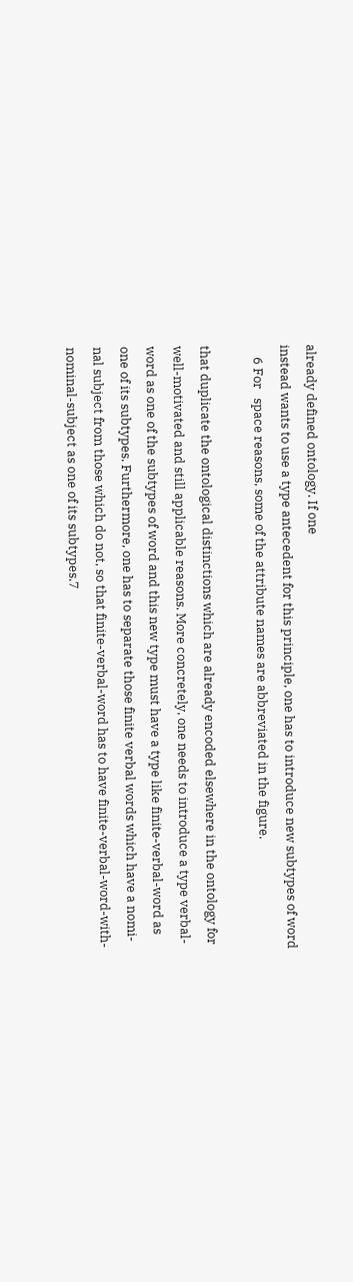already defined ontology. If one
instead wants to use a type antecedent for this principle, one has to introduce new subtypes of word
    6 For   space reasons, some of the attribute names are abbreviated in the figure.

that duplicate the ontological distinctions which are already encoded elsewhere in the ontology for
well-motivated and still applicable reasons. More concretely, one needs to introduce a type verbal-
word as one of the subtypes of word and this new type must have a type like finite-verbal-word as
one of its subtypes. Furthermore, one has to separate those finite verbal words which have a nomi-
nal subject from those which do not, so that finite-verbal-word has to have finite-verbal-word-with-
nominal-subject as one of its subtypes.7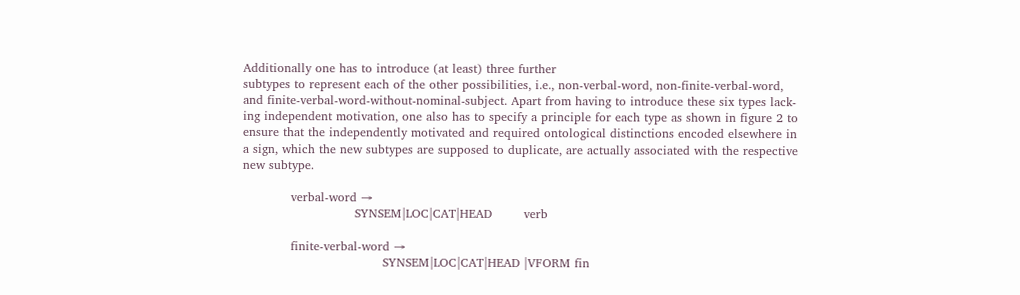Additionally one has to introduce (at least) three further
subtypes to represent each of the other possibilities, i.e., non-verbal-word, non-finite-verbal-word,
and finite-verbal-word-without-nominal-subject. Apart from having to introduce these six types lack-
ing independent motivation, one also has to specify a principle for each type as shown in figure 2 to
ensure that the independently motivated and required ontological distinctions encoded elsewhere in
a sign, which the new subtypes are supposed to duplicate, are actually associated with the respective
new subtype.

            verbal-word →
                            SYNSEM|LOC|CAT|HEAD        verb

            finite-verbal-word →
                                   SYNSEM|LOC|CAT|HEAD |VFORM fin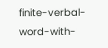finite-verbal-word-with-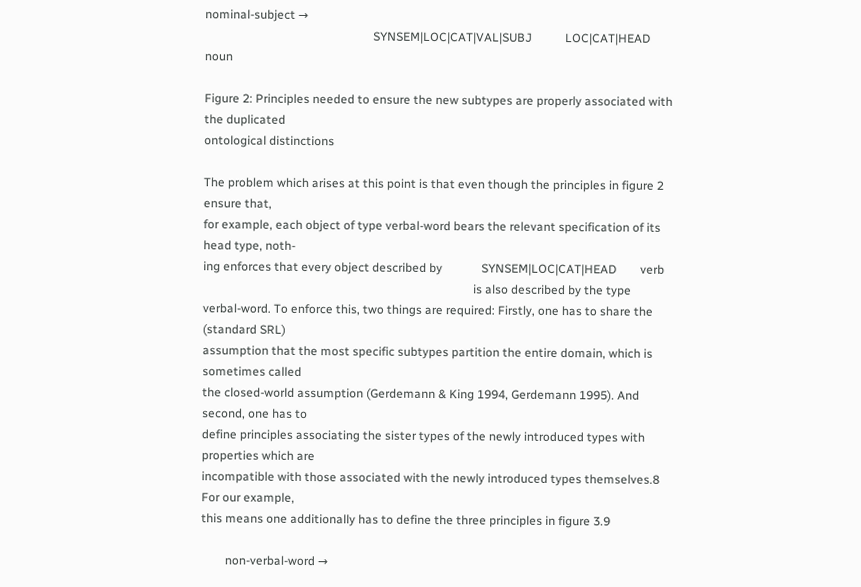nominal-subject →
                                                        SYNSEM|LOC|CAT|VAL|SUBJ           LOC|CAT|HEAD    noun

Figure 2: Principles needed to ensure the new subtypes are properly associated with the duplicated
ontological distinctions

The problem which arises at this point is that even though the principles in figure 2 ensure that,
for example, each object of type verbal-word bears the relevant specification of its head type, noth-
ing enforces that every object described by             SYNSEM|LOC|CAT|HEAD        verb
                                                                                          is also described by the type
verbal-word. To enforce this, two things are required: Firstly, one has to share the (standard SRL)
assumption that the most specific subtypes partition the entire domain, which is sometimes called
the closed-world assumption (Gerdemann & King 1994, Gerdemann 1995). And second, one has to
define principles associating the sister types of the newly introduced types with properties which are
incompatible with those associated with the newly introduced types themselves.8 For our example,
this means one additionally has to define the three principles in figure 3.9

        non-verbal-word →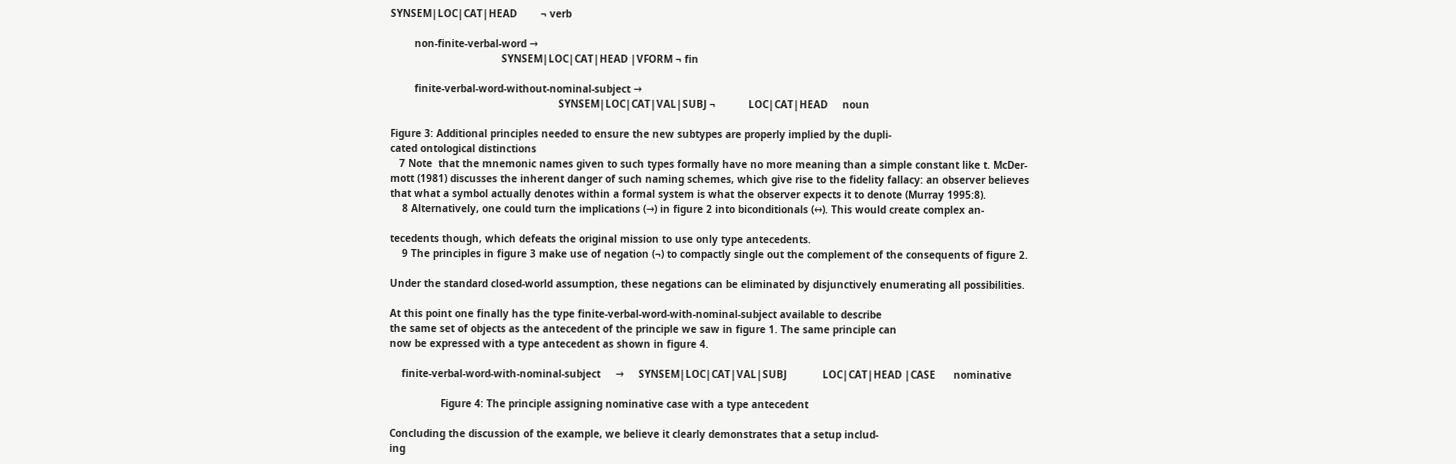SYNSEM|LOC|CAT|HEAD        ¬ verb

        non-finite-verbal-word →
                                     SYNSEM|LOC|CAT|HEAD |VFORM ¬ fin

        finite-verbal-word-without-nominal-subject →
                                                        SYNSEM|LOC|CAT|VAL|SUBJ ¬           LOC|CAT|HEAD     noun

Figure 3: Additional principles needed to ensure the new subtypes are properly implied by the dupli-
cated ontological distinctions
   7 Note  that the mnemonic names given to such types formally have no more meaning than a simple constant like t. McDer-
mott (1981) discusses the inherent danger of such naming schemes, which give rise to the fidelity fallacy: an observer believes
that what a symbol actually denotes within a formal system is what the observer expects it to denote (Murray 1995:8).
    8 Alternatively, one could turn the implications (→) in figure 2 into biconditionals (↔). This would create complex an-

tecedents though, which defeats the original mission to use only type antecedents.
    9 The principles in figure 3 make use of negation (¬) to compactly single out the complement of the consequents of figure 2.

Under the standard closed-world assumption, these negations can be eliminated by disjunctively enumerating all possibilities.

At this point one finally has the type finite-verbal-word-with-nominal-subject available to describe
the same set of objects as the antecedent of the principle we saw in figure 1. The same principle can
now be expressed with a type antecedent as shown in figure 4.

    finite-verbal-word-with-nominal-subject     →     SYNSEM|LOC|CAT|VAL|SUBJ            LOC|CAT|HEAD |CASE      nominative

                 Figure 4: The principle assigning nominative case with a type antecedent

Concluding the discussion of the example, we believe it clearly demonstrates that a setup includ-
ing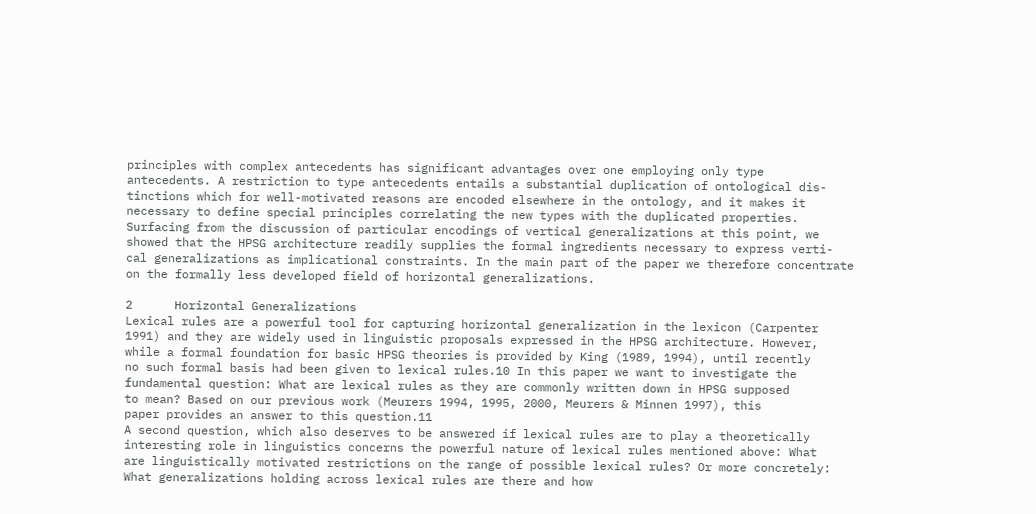principles with complex antecedents has significant advantages over one employing only type
antecedents. A restriction to type antecedents entails a substantial duplication of ontological dis-
tinctions which for well-motivated reasons are encoded elsewhere in the ontology, and it makes it
necessary to define special principles correlating the new types with the duplicated properties.
Surfacing from the discussion of particular encodings of vertical generalizations at this point, we
showed that the HPSG architecture readily supplies the formal ingredients necessary to express verti-
cal generalizations as implicational constraints. In the main part of the paper we therefore concentrate
on the formally less developed field of horizontal generalizations.

2      Horizontal Generalizations
Lexical rules are a powerful tool for capturing horizontal generalization in the lexicon (Carpenter
1991) and they are widely used in linguistic proposals expressed in the HPSG architecture. However,
while a formal foundation for basic HPSG theories is provided by King (1989, 1994), until recently
no such formal basis had been given to lexical rules.10 In this paper we want to investigate the
fundamental question: What are lexical rules as they are commonly written down in HPSG supposed
to mean? Based on our previous work (Meurers 1994, 1995, 2000, Meurers & Minnen 1997), this
paper provides an answer to this question.11
A second question, which also deserves to be answered if lexical rules are to play a theoretically
interesting role in linguistics concerns the powerful nature of lexical rules mentioned above: What
are linguistically motivated restrictions on the range of possible lexical rules? Or more concretely:
What generalizations holding across lexical rules are there and how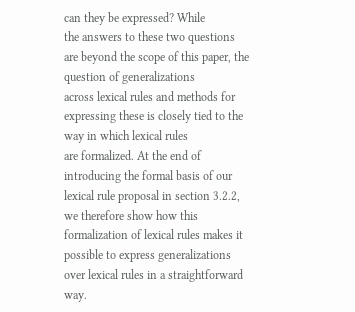can they be expressed? While
the answers to these two questions are beyond the scope of this paper, the question of generalizations
across lexical rules and methods for expressing these is closely tied to the way in which lexical rules
are formalized. At the end of introducing the formal basis of our lexical rule proposal in section 3.2.2,
we therefore show how this formalization of lexical rules makes it possible to express generalizations
over lexical rules in a straightforward way.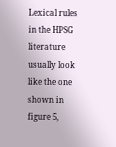Lexical rules in the HPSG literature usually look like the one shown in figure 5,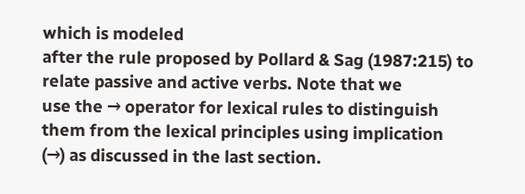which is modeled
after the rule proposed by Pollard & Sag (1987:215) to relate passive and active verbs. Note that we
use the → operator for lexical rules to distinguish them from the lexical principles using implication
(→) as discussed in the last section.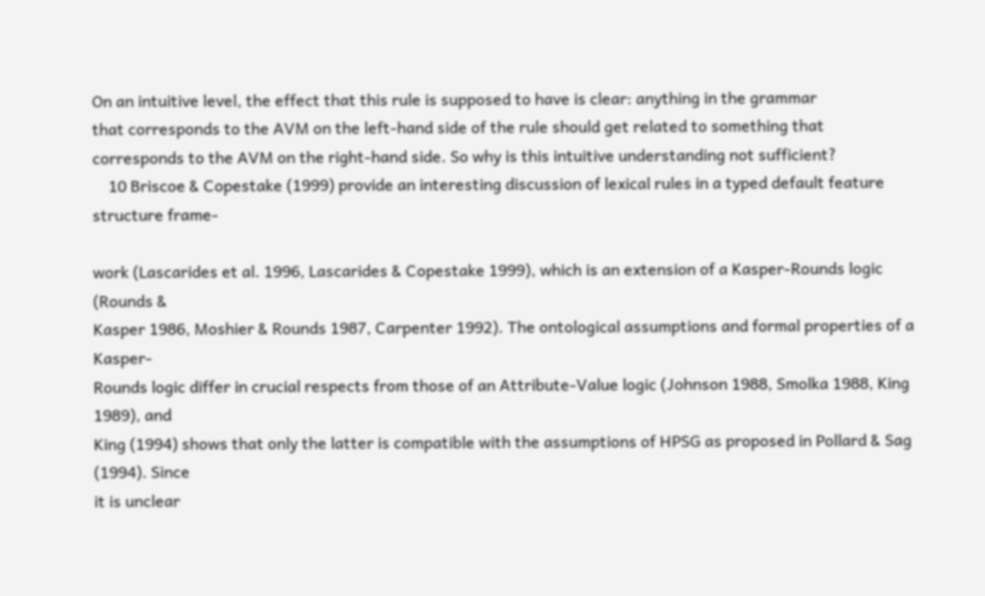On an intuitive level, the effect that this rule is supposed to have is clear: anything in the grammar
that corresponds to the AVM on the left-hand side of the rule should get related to something that
corresponds to the AVM on the right-hand side. So why is this intuitive understanding not sufficient?
    10 Briscoe & Copestake (1999) provide an interesting discussion of lexical rules in a typed default feature structure frame-

work (Lascarides et al. 1996, Lascarides & Copestake 1999), which is an extension of a Kasper-Rounds logic (Rounds &
Kasper 1986, Moshier & Rounds 1987, Carpenter 1992). The ontological assumptions and formal properties of a Kasper-
Rounds logic differ in crucial respects from those of an Attribute-Value logic (Johnson 1988, Smolka 1988, King 1989), and
King (1994) shows that only the latter is compatible with the assumptions of HPSG as proposed in Pollard & Sag (1994). Since
it is unclear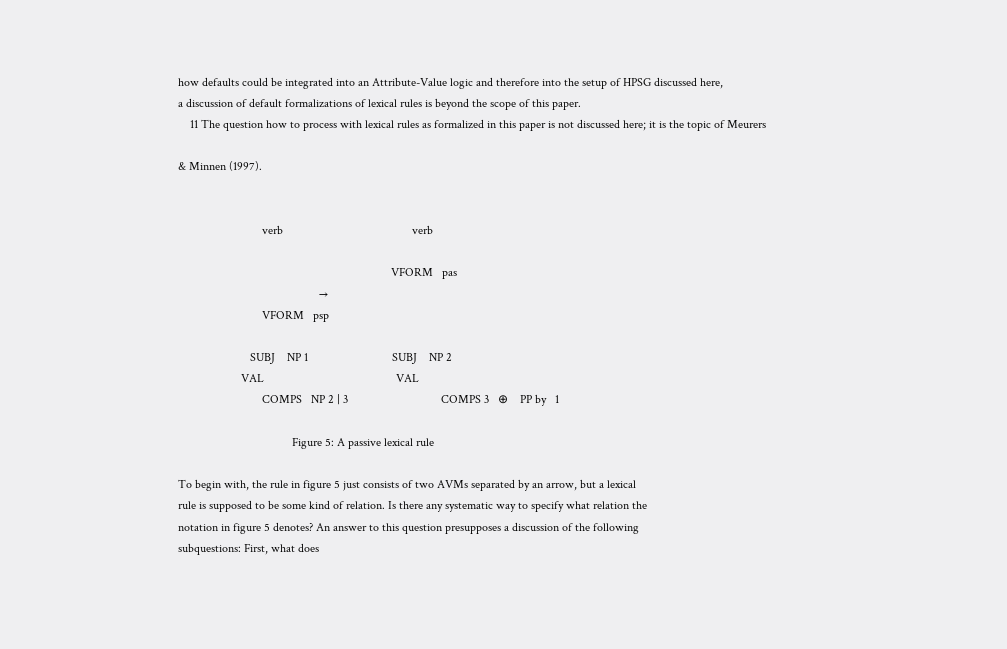how defaults could be integrated into an Attribute-Value logic and therefore into the setup of HPSG discussed here,
a discussion of default formalizations of lexical rules is beyond the scope of this paper.
    11 The question how to process with lexical rules as formalized in this paper is not discussed here; it is the topic of Meurers

& Minnen (1997).


                            verb                                           verb

                                                                       VFORM   pas
                                               →
                            VFORM   psp

                        SUBJ    NP 1                            SUBJ    NP 2
                     VAL                                            VAL
                            COMPS   NP 2 | 3                               COMPS 3   ⊕    PP by   1

                                      Figure 5: A passive lexical rule

To begin with, the rule in figure 5 just consists of two AVMs separated by an arrow, but a lexical
rule is supposed to be some kind of relation. Is there any systematic way to specify what relation the
notation in figure 5 denotes? An answer to this question presupposes a discussion of the following
subquestions: First, what does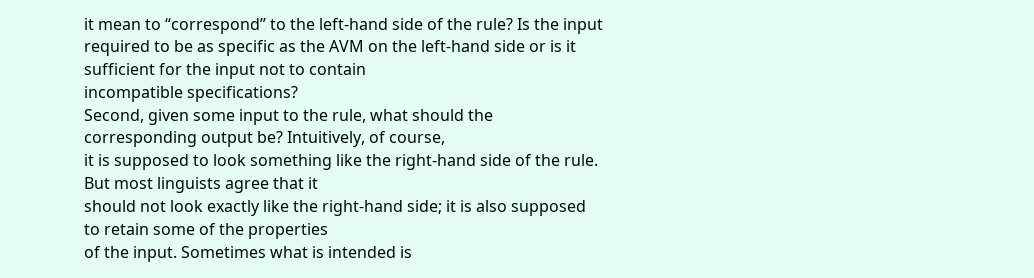it mean to “correspond” to the left-hand side of the rule? Is the input
required to be as specific as the AVM on the left-hand side or is it sufficient for the input not to contain
incompatible specifications?
Second, given some input to the rule, what should the corresponding output be? Intuitively, of course,
it is supposed to look something like the right-hand side of the rule. But most linguists agree that it
should not look exactly like the right-hand side; it is also supposed to retain some of the properties
of the input. Sometimes what is intended is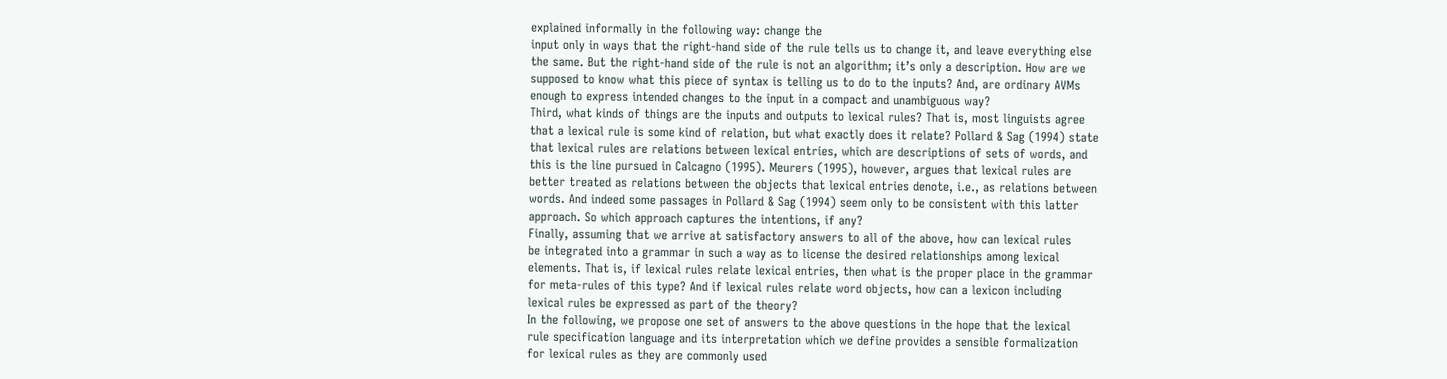explained informally in the following way: change the
input only in ways that the right-hand side of the rule tells us to change it, and leave everything else
the same. But the right-hand side of the rule is not an algorithm; it’s only a description. How are we
supposed to know what this piece of syntax is telling us to do to the inputs? And, are ordinary AVMs
enough to express intended changes to the input in a compact and unambiguous way?
Third, what kinds of things are the inputs and outputs to lexical rules? That is, most linguists agree
that a lexical rule is some kind of relation, but what exactly does it relate? Pollard & Sag (1994) state
that lexical rules are relations between lexical entries, which are descriptions of sets of words, and
this is the line pursued in Calcagno (1995). Meurers (1995), however, argues that lexical rules are
better treated as relations between the objects that lexical entries denote, i.e., as relations between
words. And indeed some passages in Pollard & Sag (1994) seem only to be consistent with this latter
approach. So which approach captures the intentions, if any?
Finally, assuming that we arrive at satisfactory answers to all of the above, how can lexical rules
be integrated into a grammar in such a way as to license the desired relationships among lexical
elements. That is, if lexical rules relate lexical entries, then what is the proper place in the grammar
for meta-rules of this type? And if lexical rules relate word objects, how can a lexicon including
lexical rules be expressed as part of the theory?
In the following, we propose one set of answers to the above questions in the hope that the lexical
rule specification language and its interpretation which we define provides a sensible formalization
for lexical rules as they are commonly used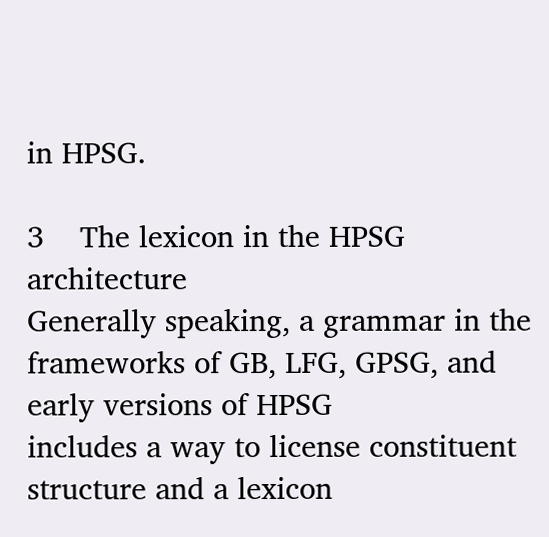in HPSG.

3    The lexicon in the HPSG architecture
Generally speaking, a grammar in the frameworks of GB, LFG, GPSG, and early versions of HPSG
includes a way to license constituent structure and a lexicon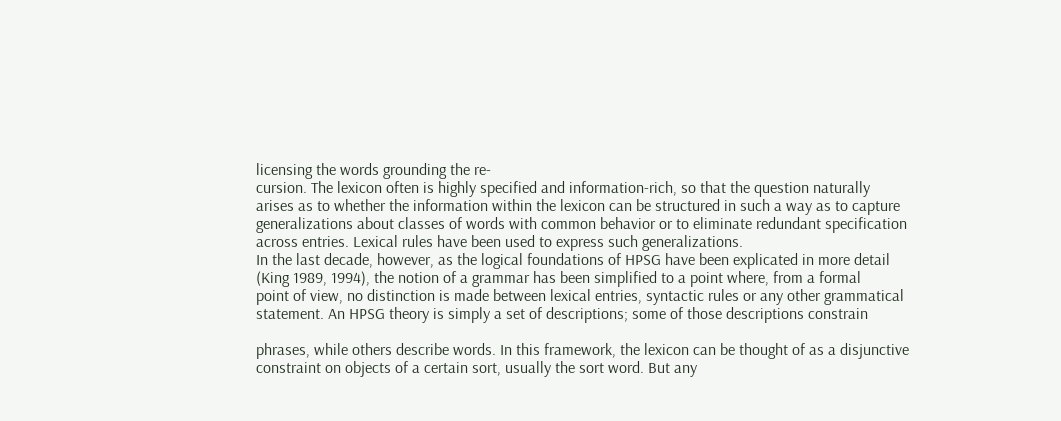licensing the words grounding the re-
cursion. The lexicon often is highly specified and information-rich, so that the question naturally
arises as to whether the information within the lexicon can be structured in such a way as to capture
generalizations about classes of words with common behavior or to eliminate redundant specification
across entries. Lexical rules have been used to express such generalizations.
In the last decade, however, as the logical foundations of HPSG have been explicated in more detail
(King 1989, 1994), the notion of a grammar has been simplified to a point where, from a formal
point of view, no distinction is made between lexical entries, syntactic rules or any other grammatical
statement. An HPSG theory is simply a set of descriptions; some of those descriptions constrain

phrases, while others describe words. In this framework, the lexicon can be thought of as a disjunctive
constraint on objects of a certain sort, usually the sort word. But any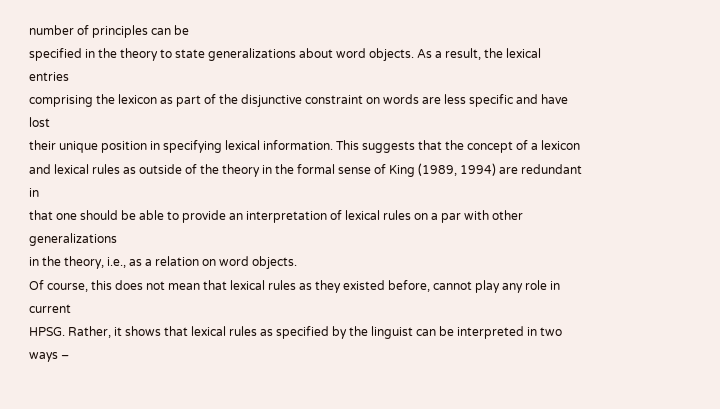number of principles can be
specified in the theory to state generalizations about word objects. As a result, the lexical entries
comprising the lexicon as part of the disjunctive constraint on words are less specific and have lost
their unique position in specifying lexical information. This suggests that the concept of a lexicon
and lexical rules as outside of the theory in the formal sense of King (1989, 1994) are redundant in
that one should be able to provide an interpretation of lexical rules on a par with other generalizations
in the theory, i.e., as a relation on word objects.
Of course, this does not mean that lexical rules as they existed before, cannot play any role in current
HPSG. Rather, it shows that lexical rules as specified by the linguist can be interpreted in two ways –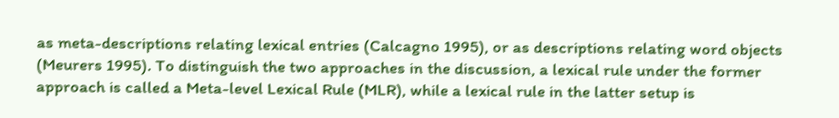as meta-descriptions relating lexical entries (Calcagno 1995), or as descriptions relating word objects
(Meurers 1995). To distinguish the two approaches in the discussion, a lexical rule under the former
approach is called a Meta-level Lexical Rule (MLR), while a lexical rule in the latter setup is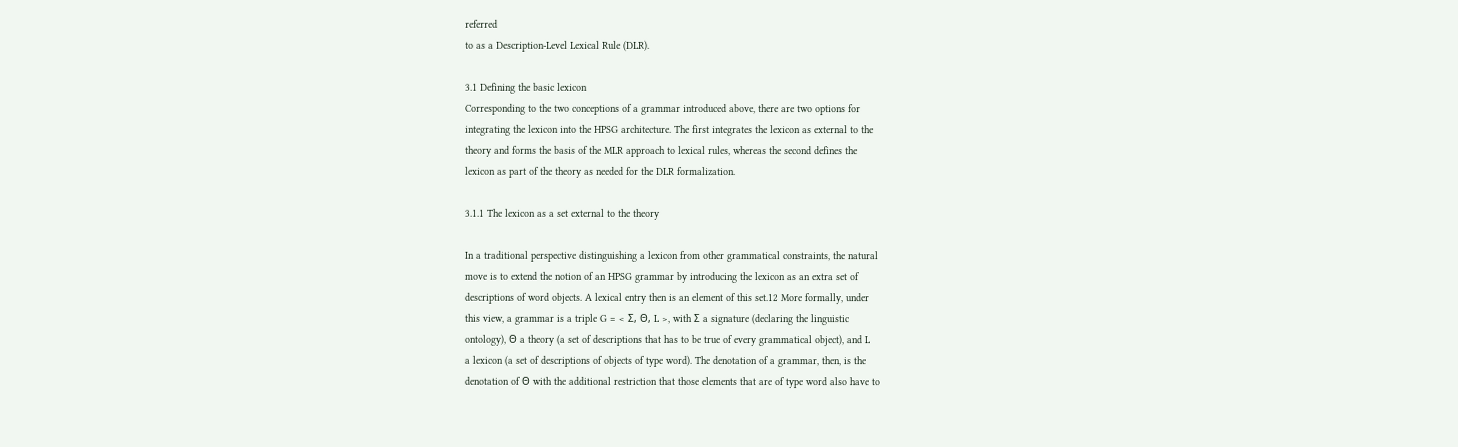referred
to as a Description-Level Lexical Rule (DLR).

3.1 Defining the basic lexicon
Corresponding to the two conceptions of a grammar introduced above, there are two options for
integrating the lexicon into the HPSG architecture. The first integrates the lexicon as external to the
theory and forms the basis of the MLR approach to lexical rules, whereas the second defines the
lexicon as part of the theory as needed for the DLR formalization.

3.1.1 The lexicon as a set external to the theory

In a traditional perspective distinguishing a lexicon from other grammatical constraints, the natural
move is to extend the notion of an HPSG grammar by introducing the lexicon as an extra set of
descriptions of word objects. A lexical entry then is an element of this set.12 More formally, under
this view, a grammar is a triple G = < Σ, Θ, L >, with Σ a signature (declaring the linguistic
ontology), Θ a theory (a set of descriptions that has to be true of every grammatical object), and L
a lexicon (a set of descriptions of objects of type word). The denotation of a grammar, then, is the
denotation of Θ with the additional restriction that those elements that are of type word also have to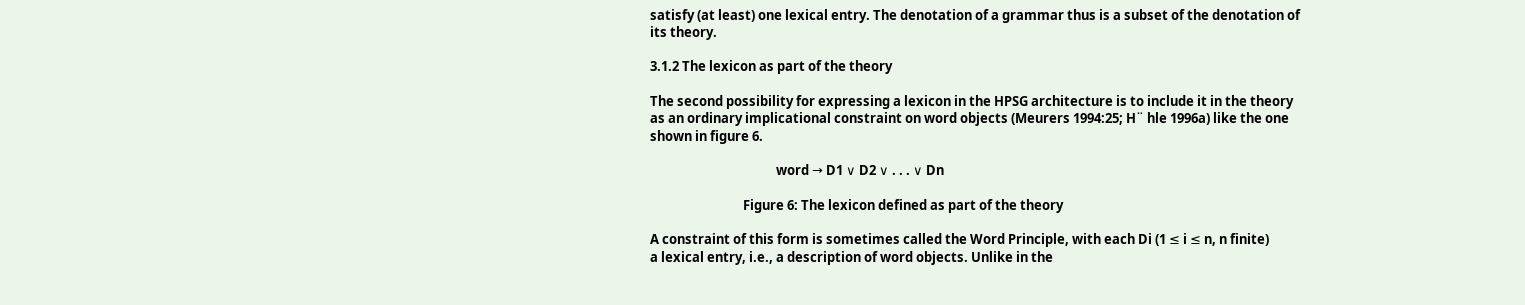satisfy (at least) one lexical entry. The denotation of a grammar thus is a subset of the denotation of
its theory.

3.1.2 The lexicon as part of the theory

The second possibility for expressing a lexicon in the HPSG architecture is to include it in the theory
as an ordinary implicational constraint on word objects (Meurers 1994:25; H¨ hle 1996a) like the one
shown in figure 6.

                                          word → D1 ∨ D2 ∨ . . . ∨ Dn

                               Figure 6: The lexicon defined as part of the theory

A constraint of this form is sometimes called the Word Principle, with each Di (1 ≤ i ≤ n, n finite)
a lexical entry, i.e., a description of word objects. Unlike in the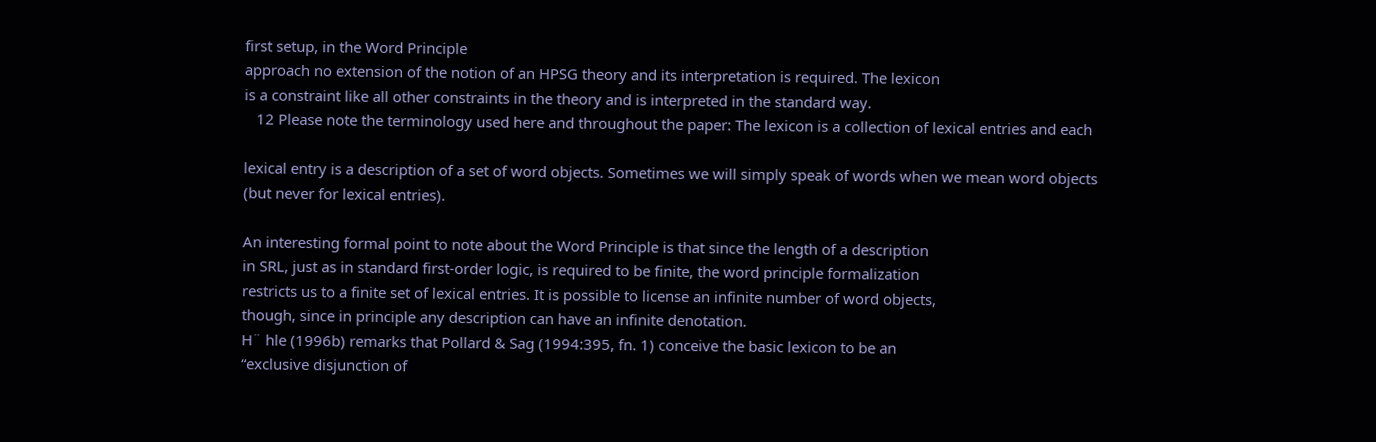first setup, in the Word Principle
approach no extension of the notion of an HPSG theory and its interpretation is required. The lexicon
is a constraint like all other constraints in the theory and is interpreted in the standard way.
   12 Please note the terminology used here and throughout the paper: The lexicon is a collection of lexical entries and each

lexical entry is a description of a set of word objects. Sometimes we will simply speak of words when we mean word objects
(but never for lexical entries).

An interesting formal point to note about the Word Principle is that since the length of a description
in SRL, just as in standard first-order logic, is required to be finite, the word principle formalization
restricts us to a finite set of lexical entries. It is possible to license an infinite number of word objects,
though, since in principle any description can have an infinite denotation.
H¨ hle (1996b) remarks that Pollard & Sag (1994:395, fn. 1) conceive the basic lexicon to be an
“exclusive disjunction of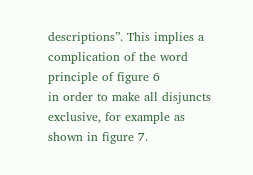descriptions”. This implies a complication of the word principle of figure 6
in order to make all disjuncts exclusive, for example as shown in figure 7.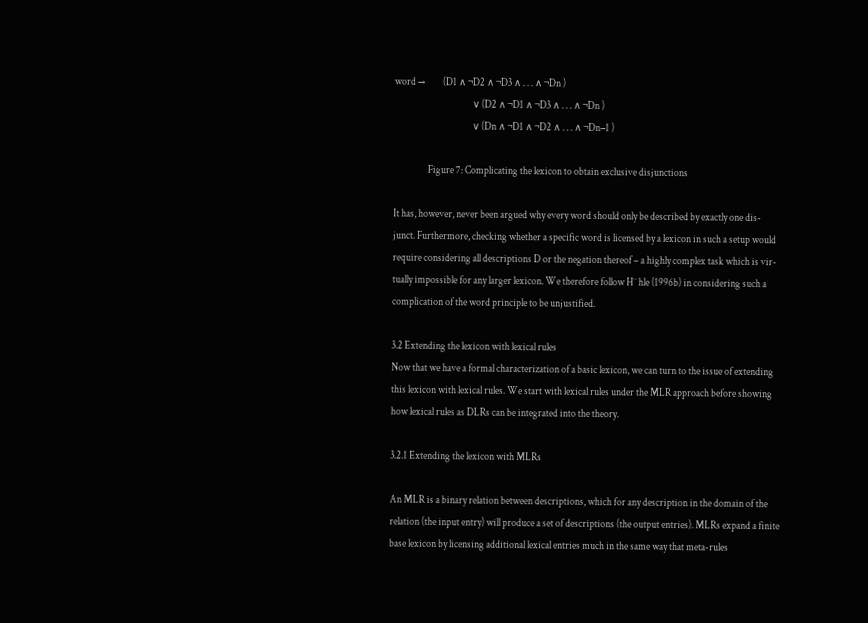word →         (D1 ∧ ¬D2 ∧ ¬D3 ∧ . . . ∧ ¬Dn )
                                       ∨ (D2 ∧ ¬D1 ∧ ¬D3 ∧ . . . ∧ ¬Dn )
                                       ∨ (Dn ∧ ¬D1 ∧ ¬D2 ∧ . . . ∧ ¬Dn−1 )

                 Figure 7: Complicating the lexicon to obtain exclusive disjunctions

It has, however, never been argued why every word should only be described by exactly one dis-
junct. Furthermore, checking whether a specific word is licensed by a lexicon in such a setup would
require considering all descriptions D or the negation thereof – a highly complex task which is vir-
tually impossible for any larger lexicon. We therefore follow H¨ hle (1996b) in considering such a
complication of the word principle to be unjustified.

3.2 Extending the lexicon with lexical rules
Now that we have a formal characterization of a basic lexicon, we can turn to the issue of extending
this lexicon with lexical rules. We start with lexical rules under the MLR approach before showing
how lexical rules as DLRs can be integrated into the theory.

3.2.1 Extending the lexicon with MLRs

An MLR is a binary relation between descriptions, which for any description in the domain of the
relation (the input entry) will produce a set of descriptions (the output entries). MLRs expand a finite
base lexicon by licensing additional lexical entries much in the same way that meta-rules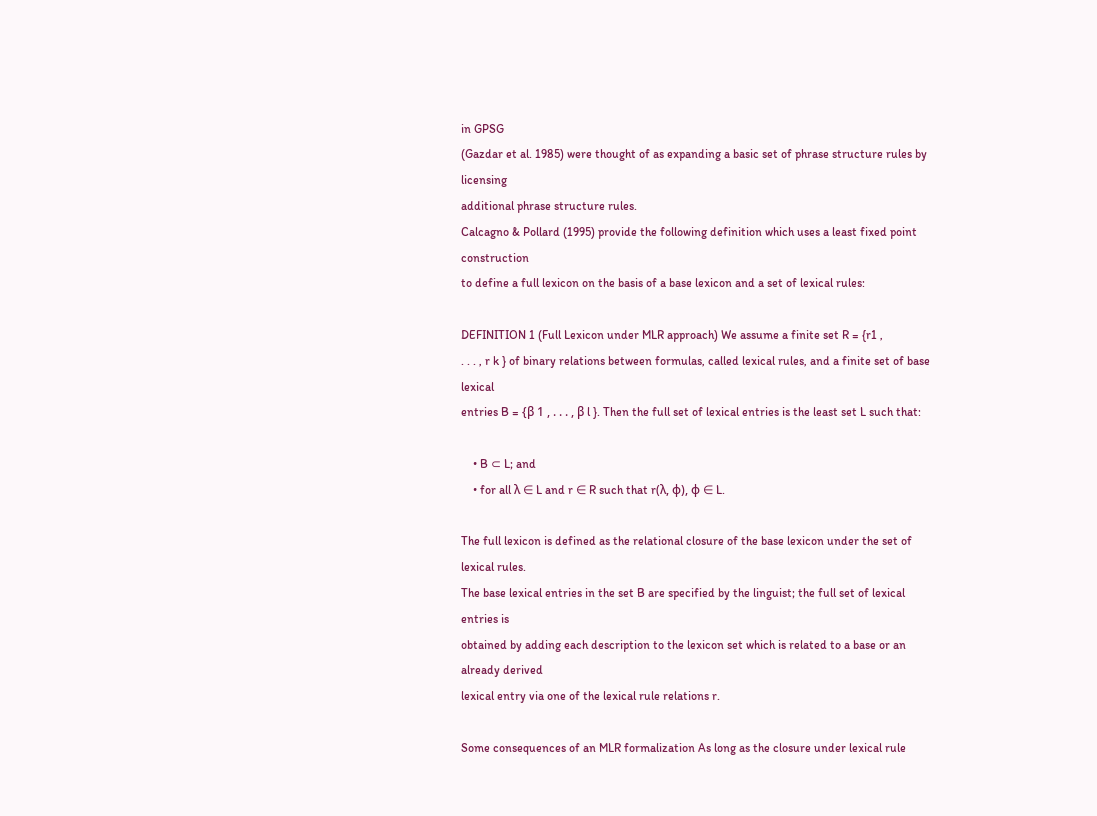in GPSG
(Gazdar et al. 1985) were thought of as expanding a basic set of phrase structure rules by licensing
additional phrase structure rules.
Calcagno & Pollard (1995) provide the following definition which uses a least fixed point construction
to define a full lexicon on the basis of a base lexicon and a set of lexical rules:

DEFINITION 1 (Full Lexicon under MLR approach) We assume a finite set R = {r1 ,
. . . , r k } of binary relations between formulas, called lexical rules, and a finite set of base lexical
entries B = {β 1 , . . . , β l }. Then the full set of lexical entries is the least set L such that:

    • B ⊂ L; and
    • for all λ ∈ L and r ∈ R such that r(λ, φ), φ ∈ L.

The full lexicon is defined as the relational closure of the base lexicon under the set of lexical rules.
The base lexical entries in the set B are specified by the linguist; the full set of lexical entries is
obtained by adding each description to the lexicon set which is related to a base or an already derived
lexical entry via one of the lexical rule relations r.

Some consequences of an MLR formalization As long as the closure under lexical rule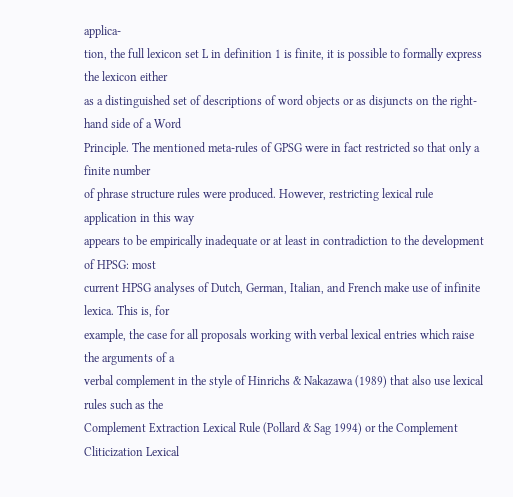applica-
tion, the full lexicon set L in definition 1 is finite, it is possible to formally express the lexicon either
as a distinguished set of descriptions of word objects or as disjuncts on the right-hand side of a Word
Principle. The mentioned meta-rules of GPSG were in fact restricted so that only a finite number
of phrase structure rules were produced. However, restricting lexical rule application in this way
appears to be empirically inadequate or at least in contradiction to the development of HPSG: most
current HPSG analyses of Dutch, German, Italian, and French make use of infinite lexica. This is, for
example, the case for all proposals working with verbal lexical entries which raise the arguments of a
verbal complement in the style of Hinrichs & Nakazawa (1989) that also use lexical rules such as the
Complement Extraction Lexical Rule (Pollard & Sag 1994) or the Complement Cliticization Lexical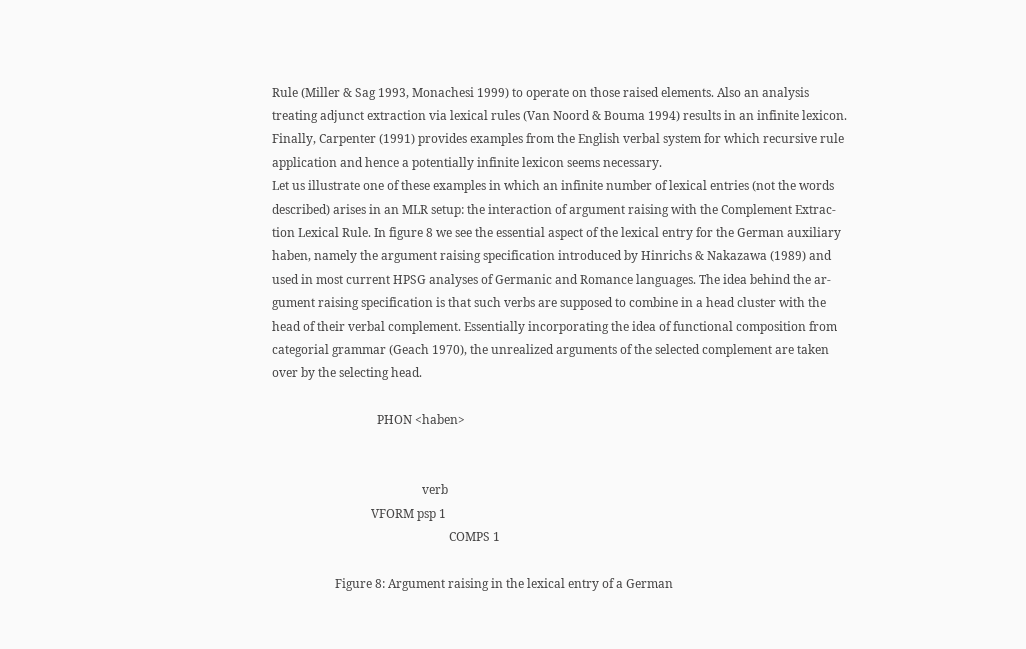Rule (Miller & Sag 1993, Monachesi 1999) to operate on those raised elements. Also an analysis
treating adjunct extraction via lexical rules (Van Noord & Bouma 1994) results in an infinite lexicon.
Finally, Carpenter (1991) provides examples from the English verbal system for which recursive rule
application and hence a potentially infinite lexicon seems necessary.
Let us illustrate one of these examples in which an infinite number of lexical entries (not the words
described) arises in an MLR setup: the interaction of argument raising with the Complement Extrac-
tion Lexical Rule. In figure 8 we see the essential aspect of the lexical entry for the German auxiliary
haben, namely the argument raising specification introduced by Hinrichs & Nakazawa (1989) and
used in most current HPSG analyses of Germanic and Romance languages. The idea behind the ar-
gument raising specification is that such verbs are supposed to combine in a head cluster with the
head of their verbal complement. Essentially incorporating the idea of functional composition from
categorial grammar (Geach 1970), the unrealized arguments of the selected complement are taken
over by the selecting head.

                                   PHON <haben>


                                                  verb
                                 VFORM psp 1
                                                           COMPS 1

                     Figure 8: Argument raising in the lexical entry of a German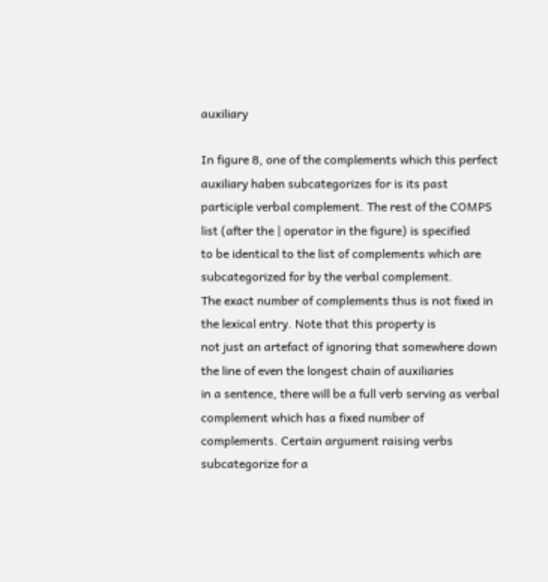auxiliary

In figure 8, one of the complements which this perfect auxiliary haben subcategorizes for is its past
participle verbal complement. The rest of the COMPS list (after the | operator in the figure) is specified
to be identical to the list of complements which are subcategorized for by the verbal complement.
The exact number of complements thus is not fixed in the lexical entry. Note that this property is
not just an artefact of ignoring that somewhere down the line of even the longest chain of auxiliaries
in a sentence, there will be a full verb serving as verbal complement which has a fixed number of
complements. Certain argument raising verbs subcategorize for a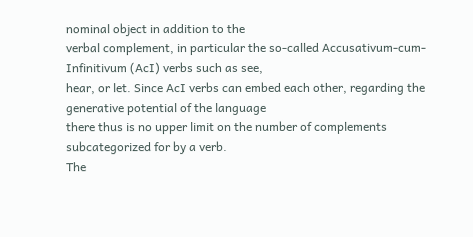nominal object in addition to the
verbal complement, in particular the so-called Accusativum-cum-Infinitivum (AcI) verbs such as see,
hear, or let. Since AcI verbs can embed each other, regarding the generative potential of the language
there thus is no upper limit on the number of complements subcategorized for by a verb.
The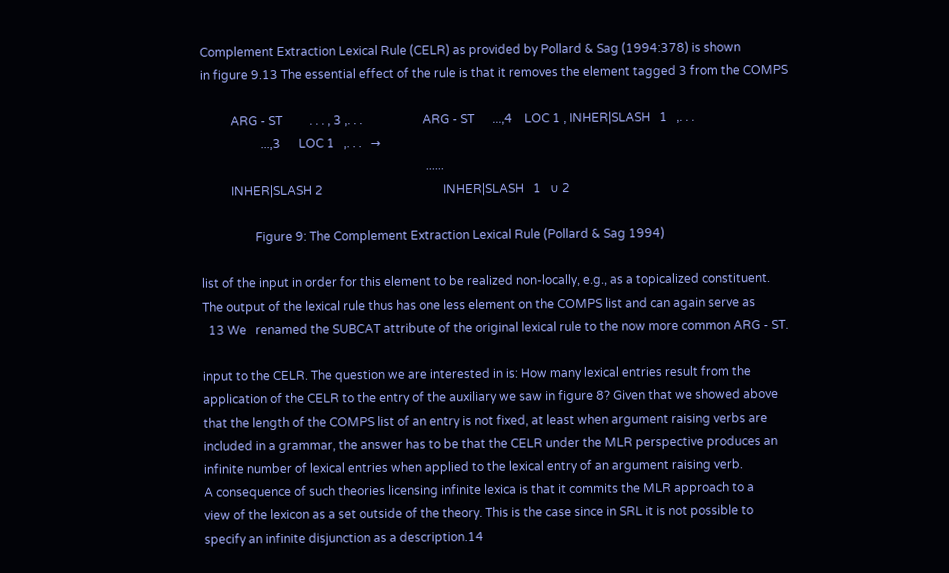Complement Extraction Lexical Rule (CELR) as provided by Pollard & Sag (1994:378) is shown
in figure 9.13 The essential effect of the rule is that it removes the element tagged 3 from the COMPS

          ARG - ST         . . . , 3 ,. . .                    ARG - ST      ...,4    LOC 1 , INHER|SLASH   1   ,. . .
                    ...,3      LOC 1   ,. . .   →
                                                                           ......
          INHER|SLASH 2                                        INHER|SLASH   1   ∪ 2

                  Figure 9: The Complement Extraction Lexical Rule (Pollard & Sag 1994)

list of the input in order for this element to be realized non-locally, e.g., as a topicalized constituent.
The output of the lexical rule thus has one less element on the COMPS list and can again serve as
  13 We   renamed the SUBCAT attribute of the original lexical rule to the now more common ARG - ST.

input to the CELR. The question we are interested in is: How many lexical entries result from the
application of the CELR to the entry of the auxiliary we saw in figure 8? Given that we showed above
that the length of the COMPS list of an entry is not fixed, at least when argument raising verbs are
included in a grammar, the answer has to be that the CELR under the MLR perspective produces an
infinite number of lexical entries when applied to the lexical entry of an argument raising verb.
A consequence of such theories licensing infinite lexica is that it commits the MLR approach to a
view of the lexicon as a set outside of the theory. This is the case since in SRL it is not possible to
specify an infinite disjunction as a description.14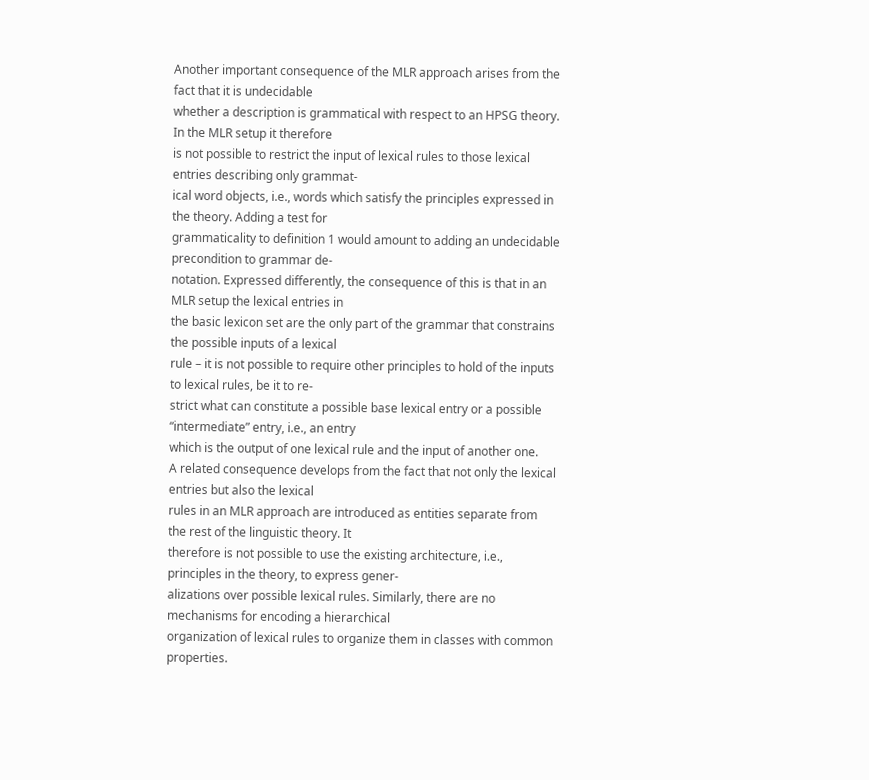Another important consequence of the MLR approach arises from the fact that it is undecidable
whether a description is grammatical with respect to an HPSG theory. In the MLR setup it therefore
is not possible to restrict the input of lexical rules to those lexical entries describing only grammat-
ical word objects, i.e., words which satisfy the principles expressed in the theory. Adding a test for
grammaticality to definition 1 would amount to adding an undecidable precondition to grammar de-
notation. Expressed differently, the consequence of this is that in an MLR setup the lexical entries in
the basic lexicon set are the only part of the grammar that constrains the possible inputs of a lexical
rule – it is not possible to require other principles to hold of the inputs to lexical rules, be it to re-
strict what can constitute a possible base lexical entry or a possible “intermediate” entry, i.e., an entry
which is the output of one lexical rule and the input of another one.
A related consequence develops from the fact that not only the lexical entries but also the lexical
rules in an MLR approach are introduced as entities separate from the rest of the linguistic theory. It
therefore is not possible to use the existing architecture, i.e., principles in the theory, to express gener-
alizations over possible lexical rules. Similarly, there are no mechanisms for encoding a hierarchical
organization of lexical rules to organize them in classes with common properties.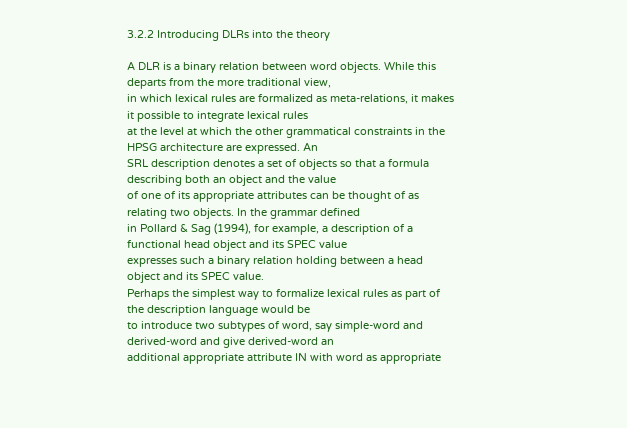3.2.2 Introducing DLRs into the theory

A DLR is a binary relation between word objects. While this departs from the more traditional view,
in which lexical rules are formalized as meta-relations, it makes it possible to integrate lexical rules
at the level at which the other grammatical constraints in the HPSG architecture are expressed. An
SRL description denotes a set of objects so that a formula describing both an object and the value
of one of its appropriate attributes can be thought of as relating two objects. In the grammar defined
in Pollard & Sag (1994), for example, a description of a functional head object and its SPEC value
expresses such a binary relation holding between a head object and its SPEC value.
Perhaps the simplest way to formalize lexical rules as part of the description language would be
to introduce two subtypes of word, say simple-word and derived-word and give derived-word an
additional appropriate attribute IN with word as appropriate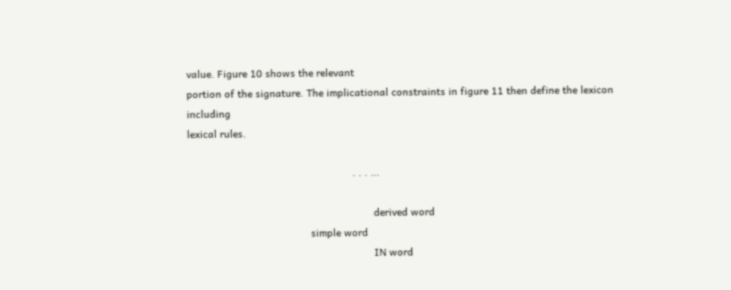value. Figure 10 shows the relevant
portion of the signature. The implicational constraints in figure 11 then define the lexicon including
lexical rules.

                                                       . . . ...

                                                              derived word
                                         simple word
                                                              IN word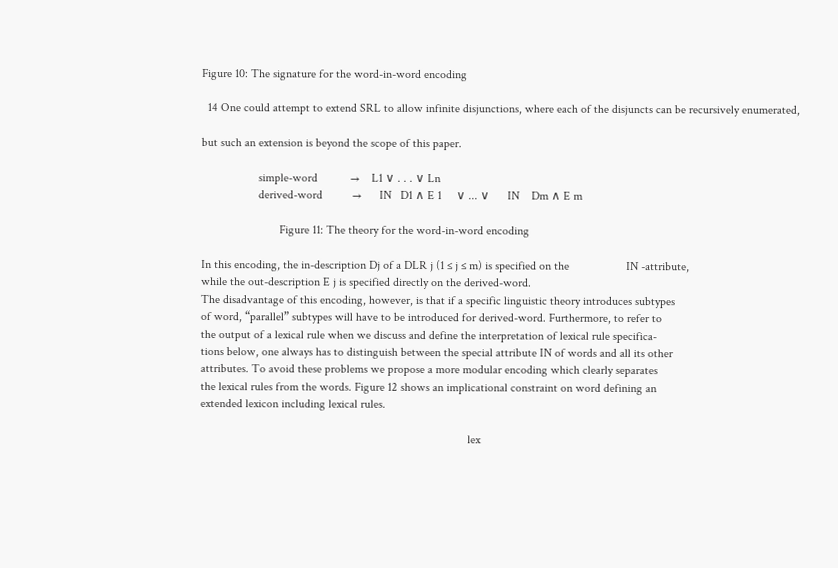Figure 10: The signature for the word-in-word encoding

  14 One could attempt to extend SRL to allow infinite disjunctions, where each of the disjuncts can be recursively enumerated,

but such an extension is beyond the scope of this paper.

                   simple-word           →    L1 ∨ . . . ∨ Ln
                   derived-word          →      IN   D1 ∧ E 1     ∨ ... ∨      IN    Dm ∧ E m

                          Figure 11: The theory for the word-in-word encoding

In this encoding, the in-description Dj of a DLR j (1 ≤ j ≤ m) is specified on the                   IN -attribute,
while the out-description E j is specified directly on the derived-word.
The disadvantage of this encoding, however, is that if a specific linguistic theory introduces subtypes
of word, “parallel” subtypes will have to be introduced for derived-word. Furthermore, to refer to
the output of a lexical rule when we discuss and define the interpretation of lexical rule specifica-
tions below, one always has to distinguish between the special attribute IN of words and all its other
attributes. To avoid these problems we propose a more modular encoding which clearly separates
the lexical rules from the words. Figure 12 shows an implicational constraint on word defining an
extended lexicon including lexical rules.

                                                                                         lex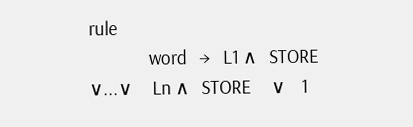rule
               word   →   L1 ∧   STORE       ∨...∨     Ln ∧   STORE     ∨    1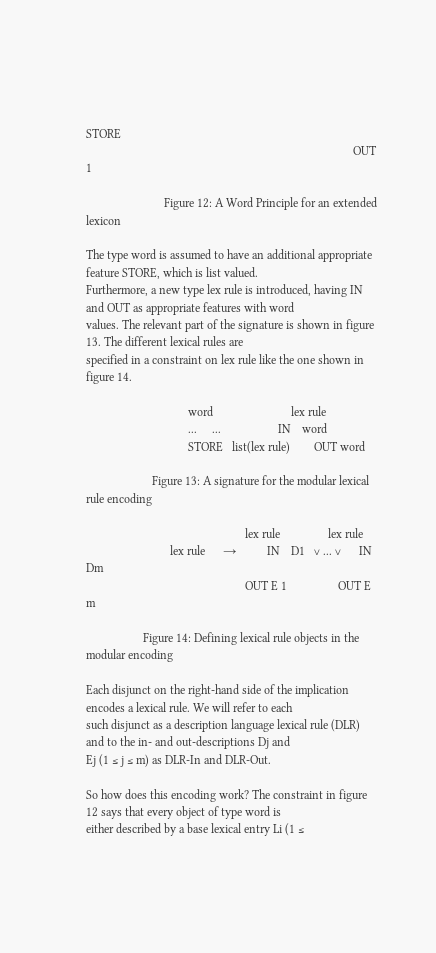STORE
                                                                                         OUT 1

                          Figure 12: A Word Principle for an extended lexicon

The type word is assumed to have an additional appropriate feature STORE, which is list valued.
Furthermore, a new type lex rule is introduced, having IN and OUT as appropriate features with word
values. The relevant part of the signature is shown in figure 13. The different lexical rules are
specified in a constraint on lex rule like the one shown in figure 14.

                                  word                          lex rule
                                  ...     ...                   IN    word
                                  STORE   list(lex rule)        OUT word

                      Figure 13: A signature for the modular lexical rule encoding

                                                     lex rule                lex rule
                            lex rule      →          IN    D1   ∨ ... ∨      IN    Dm
                                                     OUT E 1                 OUT E m

                   Figure 14: Defining lexical rule objects in the modular encoding

Each disjunct on the right-hand side of the implication encodes a lexical rule. We will refer to each
such disjunct as a description language lexical rule (DLR) and to the in- and out-descriptions Dj and
Ej (1 ≤ j ≤ m) as DLR-In and DLR-Out.

So how does this encoding work? The constraint in figure 12 says that every object of type word is
either described by a base lexical entry Li (1 ≤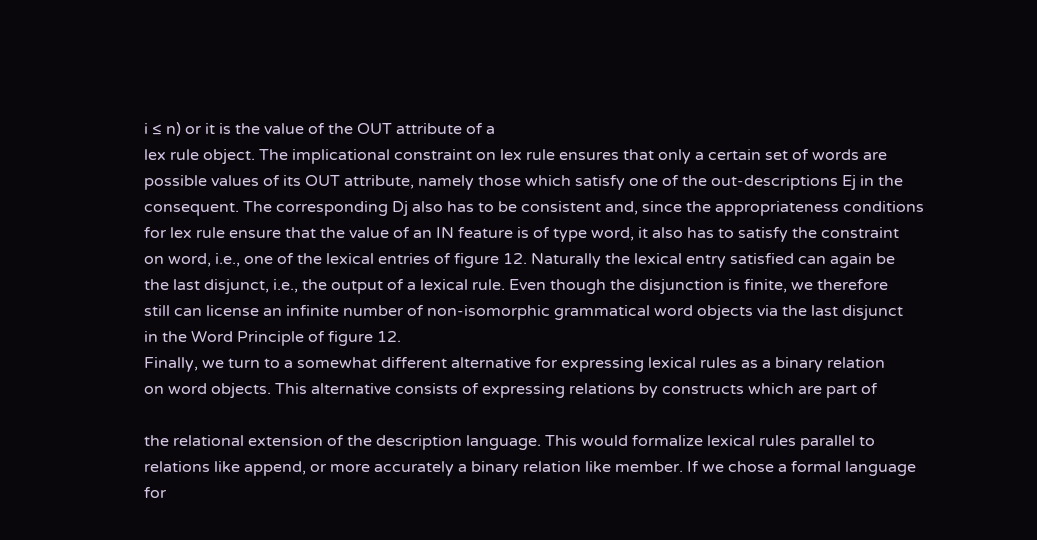i ≤ n) or it is the value of the OUT attribute of a
lex rule object. The implicational constraint on lex rule ensures that only a certain set of words are
possible values of its OUT attribute, namely those which satisfy one of the out-descriptions Ej in the
consequent. The corresponding Dj also has to be consistent and, since the appropriateness conditions
for lex rule ensure that the value of an IN feature is of type word, it also has to satisfy the constraint
on word, i.e., one of the lexical entries of figure 12. Naturally the lexical entry satisfied can again be
the last disjunct, i.e., the output of a lexical rule. Even though the disjunction is finite, we therefore
still can license an infinite number of non-isomorphic grammatical word objects via the last disjunct
in the Word Principle of figure 12.
Finally, we turn to a somewhat different alternative for expressing lexical rules as a binary relation
on word objects. This alternative consists of expressing relations by constructs which are part of

the relational extension of the description language. This would formalize lexical rules parallel to
relations like append, or more accurately a binary relation like member. If we chose a formal language
for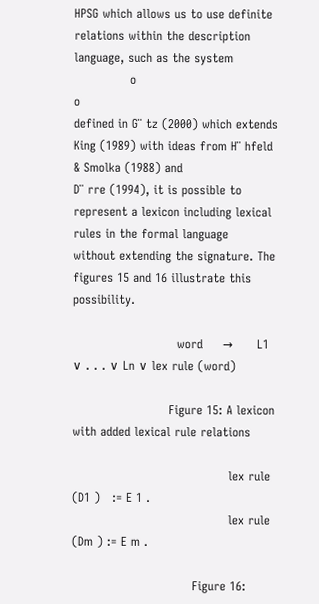HPSG which allows us to use definite relations within the description language, such as the system
              o                                                          o
defined in G¨ tz (2000) which extends King (1989) with ideas from H¨ hfeld & Smolka (1988) and
D¨ rre (1994), it is possible to represent a lexicon including lexical rules in the formal language
without extending the signature. The figures 15 and 16 illustrate this possibility.

                          word     →      L1 ∨ . . . ∨ Ln ∨ lex rule (word)

                        Figure 15: A lexicon with added lexical rule relations

                                       lex rule (D1 )   := E 1 .
                                       lex rule (Dm ) := E m .

                              Figure 16: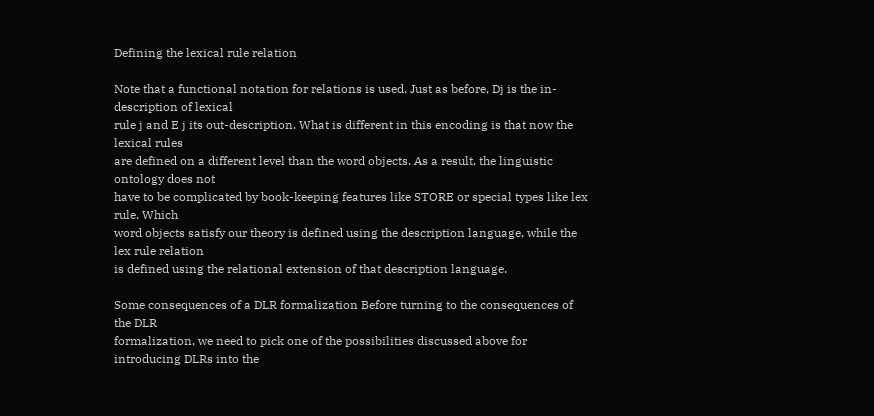Defining the lexical rule relation

Note that a functional notation for relations is used. Just as before, Dj is the in-description of lexical
rule j and E j its out-description. What is different in this encoding is that now the lexical rules
are defined on a different level than the word objects. As a result, the linguistic ontology does not
have to be complicated by book-keeping features like STORE or special types like lex rule. Which
word objects satisfy our theory is defined using the description language, while the lex rule relation
is defined using the relational extension of that description language.

Some consequences of a DLR formalization Before turning to the consequences of the DLR
formalization, we need to pick one of the possibilities discussed above for introducing DLRs into the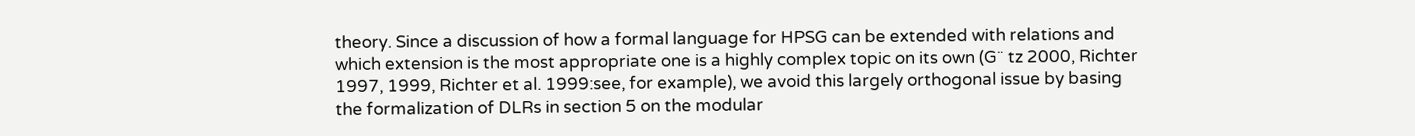theory. Since a discussion of how a formal language for HPSG can be extended with relations and
which extension is the most appropriate one is a highly complex topic on its own (G¨ tz 2000, Richter
1997, 1999, Richter et al. 1999:see, for example), we avoid this largely orthogonal issue by basing
the formalization of DLRs in section 5 on the modular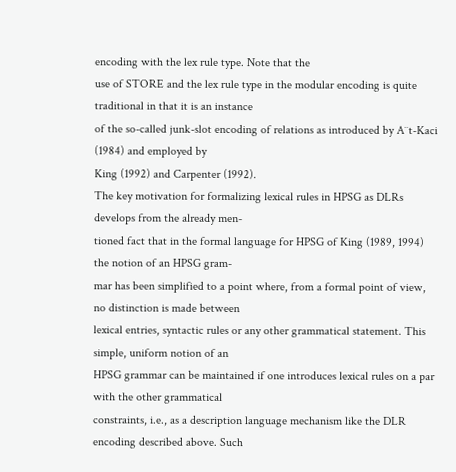encoding with the lex rule type. Note that the
use of STORE and the lex rule type in the modular encoding is quite traditional in that it is an instance
of the so-called junk-slot encoding of relations as introduced by A¨t-Kaci (1984) and employed by
King (1992) and Carpenter (1992).
The key motivation for formalizing lexical rules in HPSG as DLRs develops from the already men-
tioned fact that in the formal language for HPSG of King (1989, 1994) the notion of an HPSG gram-
mar has been simplified to a point where, from a formal point of view, no distinction is made between
lexical entries, syntactic rules or any other grammatical statement. This simple, uniform notion of an
HPSG grammar can be maintained if one introduces lexical rules on a par with the other grammatical
constraints, i.e., as a description language mechanism like the DLR encoding described above. Such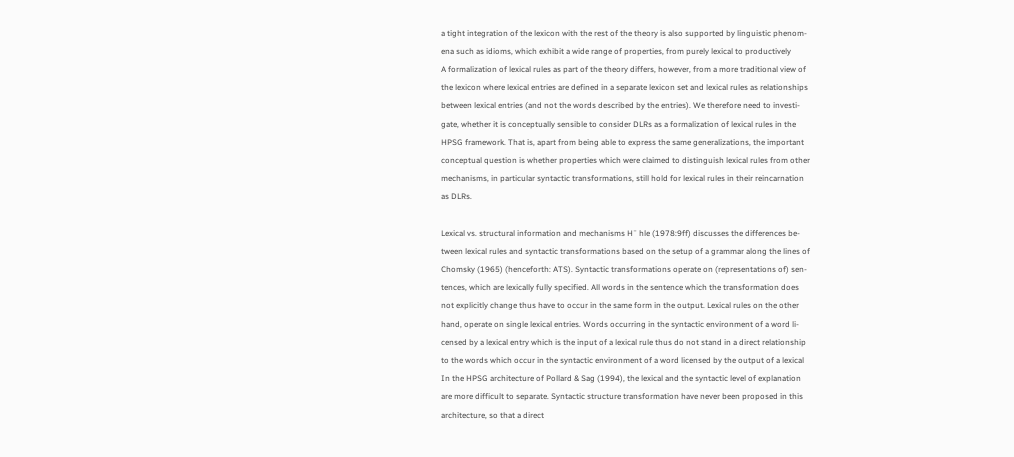a tight integration of the lexicon with the rest of the theory is also supported by linguistic phenom-
ena such as idioms, which exhibit a wide range of properties, from purely lexical to productively
A formalization of lexical rules as part of the theory differs, however, from a more traditional view of
the lexicon where lexical entries are defined in a separate lexicon set and lexical rules as relationships
between lexical entries (and not the words described by the entries). We therefore need to investi-
gate, whether it is conceptually sensible to consider DLRs as a formalization of lexical rules in the
HPSG framework. That is, apart from being able to express the same generalizations, the important
conceptual question is whether properties which were claimed to distinguish lexical rules from other
mechanisms, in particular syntactic transformations, still hold for lexical rules in their reincarnation
as DLRs.

Lexical vs. structural information and mechanisms H¨ hle (1978:9ff) discusses the differences be-
tween lexical rules and syntactic transformations based on the setup of a grammar along the lines of
Chomsky (1965) (henceforth: ATS). Syntactic transformations operate on (representations of) sen-
tences, which are lexically fully specified. All words in the sentence which the transformation does
not explicitly change thus have to occur in the same form in the output. Lexical rules on the other
hand, operate on single lexical entries. Words occurring in the syntactic environment of a word li-
censed by a lexical entry which is the input of a lexical rule thus do not stand in a direct relationship
to the words which occur in the syntactic environment of a word licensed by the output of a lexical
In the HPSG architecture of Pollard & Sag (1994), the lexical and the syntactic level of explanation
are more difficult to separate. Syntactic structure transformation have never been proposed in this
architecture, so that a direct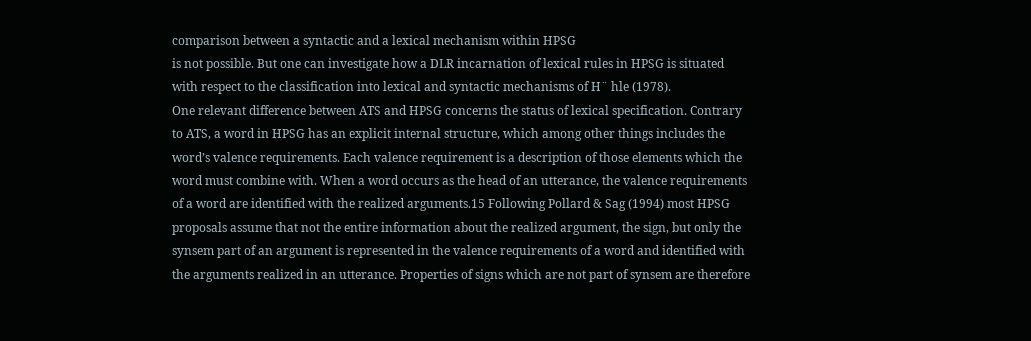comparison between a syntactic and a lexical mechanism within HPSG
is not possible. But one can investigate how a DLR incarnation of lexical rules in HPSG is situated
with respect to the classification into lexical and syntactic mechanisms of H¨ hle (1978).
One relevant difference between ATS and HPSG concerns the status of lexical specification. Contrary
to ATS, a word in HPSG has an explicit internal structure, which among other things includes the
word’s valence requirements. Each valence requirement is a description of those elements which the
word must combine with. When a word occurs as the head of an utterance, the valence requirements
of a word are identified with the realized arguments.15 Following Pollard & Sag (1994) most HPSG
proposals assume that not the entire information about the realized argument, the sign, but only the
synsem part of an argument is represented in the valence requirements of a word and identified with
the arguments realized in an utterance. Properties of signs which are not part of synsem are therefore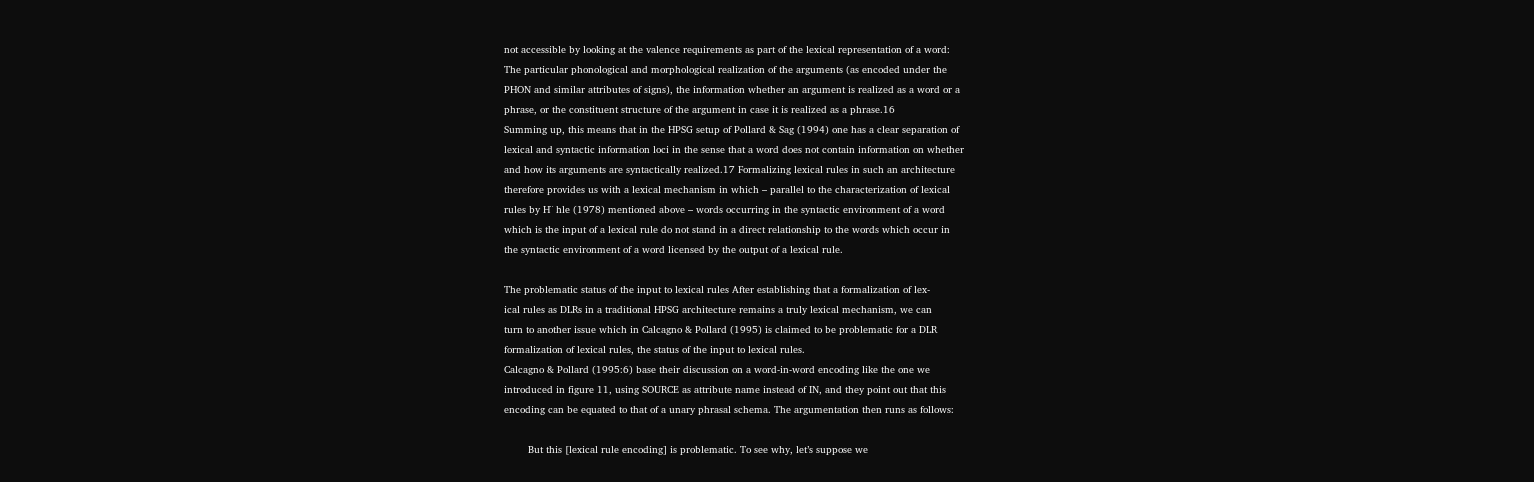not accessible by looking at the valence requirements as part of the lexical representation of a word:
The particular phonological and morphological realization of the arguments (as encoded under the
PHON and similar attributes of signs), the information whether an argument is realized as a word or a
phrase, or the constituent structure of the argument in case it is realized as a phrase.16
Summing up, this means that in the HPSG setup of Pollard & Sag (1994) one has a clear separation of
lexical and syntactic information loci in the sense that a word does not contain information on whether
and how its arguments are syntactically realized.17 Formalizing lexical rules in such an architecture
therefore provides us with a lexical mechanism in which – parallel to the characterization of lexical
rules by H¨ hle (1978) mentioned above – words occurring in the syntactic environment of a word
which is the input of a lexical rule do not stand in a direct relationship to the words which occur in
the syntactic environment of a word licensed by the output of a lexical rule.

The problematic status of the input to lexical rules After establishing that a formalization of lex-
ical rules as DLRs in a traditional HPSG architecture remains a truly lexical mechanism, we can
turn to another issue which in Calcagno & Pollard (1995) is claimed to be problematic for a DLR
formalization of lexical rules, the status of the input to lexical rules.
Calcagno & Pollard (1995:6) base their discussion on a word-in-word encoding like the one we
introduced in figure 11, using SOURCE as attribute name instead of IN, and they point out that this
encoding can be equated to that of a unary phrasal schema. The argumentation then runs as follows:

        But this [lexical rule encoding] is problematic. To see why, let’s suppose we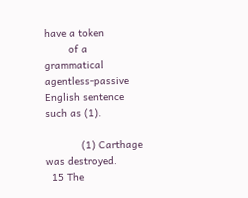have a token
        of a grammatical agentless-passive English sentence such as (1).

            (1) Carthage was destroyed.
  15 The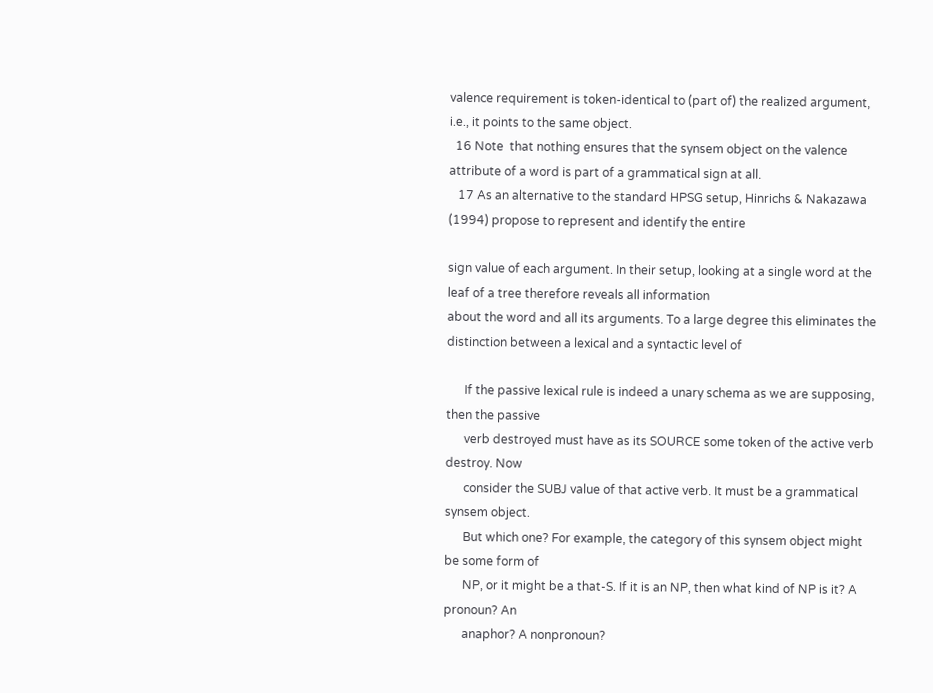valence requirement is token-identical to (part of) the realized argument, i.e., it points to the same object.
  16 Note  that nothing ensures that the synsem object on the valence attribute of a word is part of a grammatical sign at all.
   17 As an alternative to the standard HPSG setup, Hinrichs & Nakazawa (1994) propose to represent and identify the entire

sign value of each argument. In their setup, looking at a single word at the leaf of a tree therefore reveals all information
about the word and all its arguments. To a large degree this eliminates the distinction between a lexical and a syntactic level of

      If the passive lexical rule is indeed a unary schema as we are supposing, then the passive
      verb destroyed must have as its SOURCE some token of the active verb destroy. Now
      consider the SUBJ value of that active verb. It must be a grammatical synsem object.
      But which one? For example, the category of this synsem object might be some form of
      NP, or it might be a that-S. If it is an NP, then what kind of NP is it? A pronoun? An
      anaphor? A nonpronoun?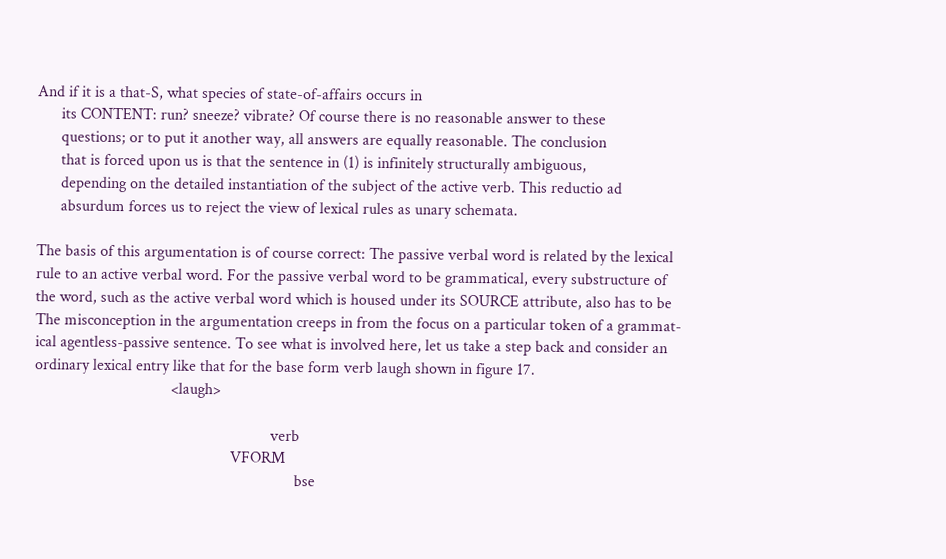And if it is a that-S, what species of state-of-affairs occurs in
      its CONTENT: run? sneeze? vibrate? Of course there is no reasonable answer to these
      questions; or to put it another way, all answers are equally reasonable. The conclusion
      that is forced upon us is that the sentence in (1) is infinitely structurally ambiguous,
      depending on the detailed instantiation of the subject of the active verb. This reductio ad
      absurdum forces us to reject the view of lexical rules as unary schemata.

The basis of this argumentation is of course correct: The passive verbal word is related by the lexical
rule to an active verbal word. For the passive verbal word to be grammatical, every substructure of
the word, such as the active verbal word which is housed under its SOURCE attribute, also has to be
The misconception in the argumentation creeps in from the focus on a particular token of a grammat-
ical agentless-passive sentence. To see what is involved here, let us take a step back and consider an
ordinary lexical entry like that for the base form verb laugh shown in figure 17.
                                  <laugh>

                                                           verb
                                                 VFORM
                                                                 bse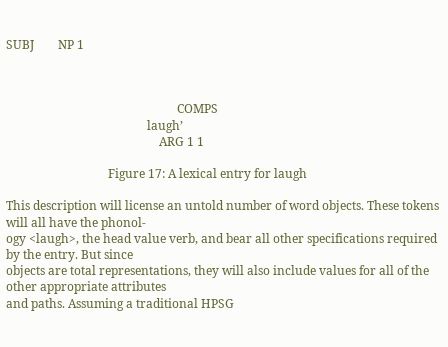SUBJ        NP 1



                                                         COMPS
                                               laugh’
                                                   ARG 1 1

                                  Figure 17: A lexical entry for laugh

This description will license an untold number of word objects. These tokens will all have the phonol-
ogy <laugh>, the head value verb, and bear all other specifications required by the entry. But since
objects are total representations, they will also include values for all of the other appropriate attributes
and paths. Assuming a traditional HPSG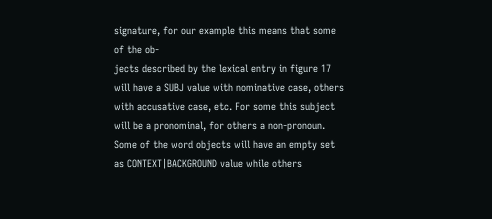signature, for our example this means that some of the ob-
jects described by the lexical entry in figure 17 will have a SUBJ value with nominative case, others
with accusative case, etc. For some this subject will be a pronominal, for others a non-pronoun.
Some of the word objects will have an empty set as CONTEXT|BACKGROUND value while others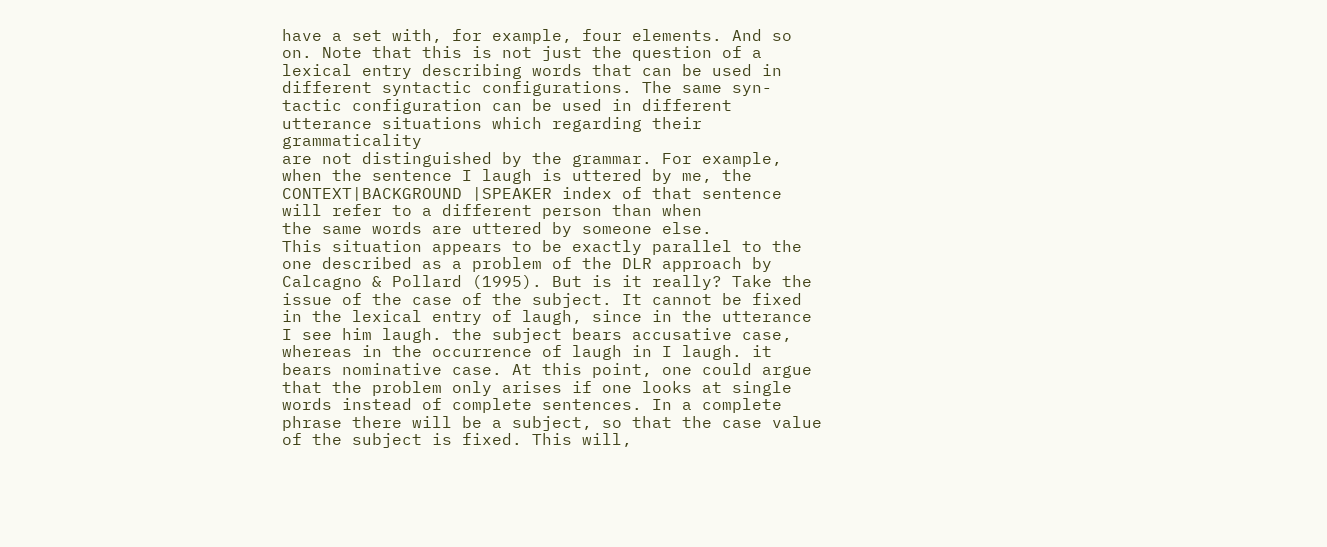have a set with, for example, four elements. And so on. Note that this is not just the question of a
lexical entry describing words that can be used in different syntactic configurations. The same syn-
tactic configuration can be used in different utterance situations which regarding their grammaticality
are not distinguished by the grammar. For example, when the sentence I laugh is uttered by me, the
CONTEXT|BACKGROUND |SPEAKER index of that sentence will refer to a different person than when
the same words are uttered by someone else.
This situation appears to be exactly parallel to the one described as a problem of the DLR approach by
Calcagno & Pollard (1995). But is it really? Take the issue of the case of the subject. It cannot be fixed
in the lexical entry of laugh, since in the utterance I see him laugh. the subject bears accusative case,
whereas in the occurrence of laugh in I laugh. it bears nominative case. At this point, one could argue
that the problem only arises if one looks at single words instead of complete sentences. In a complete
phrase there will be a subject, so that the case value of the subject is fixed. This will,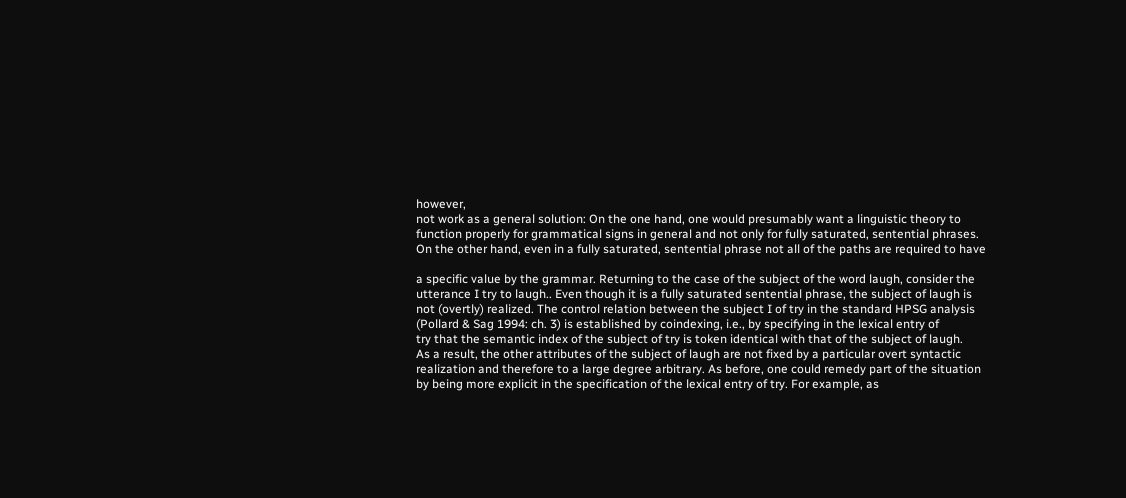however,
not work as a general solution: On the one hand, one would presumably want a linguistic theory to
function properly for grammatical signs in general and not only for fully saturated, sentential phrases.
On the other hand, even in a fully saturated, sentential phrase not all of the paths are required to have

a specific value by the grammar. Returning to the case of the subject of the word laugh, consider the
utterance I try to laugh.. Even though it is a fully saturated sentential phrase, the subject of laugh is
not (overtly) realized. The control relation between the subject I of try in the standard HPSG analysis
(Pollard & Sag 1994: ch. 3) is established by coindexing, i.e., by specifying in the lexical entry of
try that the semantic index of the subject of try is token identical with that of the subject of laugh.
As a result, the other attributes of the subject of laugh are not fixed by a particular overt syntactic
realization and therefore to a large degree arbitrary. As before, one could remedy part of the situation
by being more explicit in the specification of the lexical entry of try. For example, as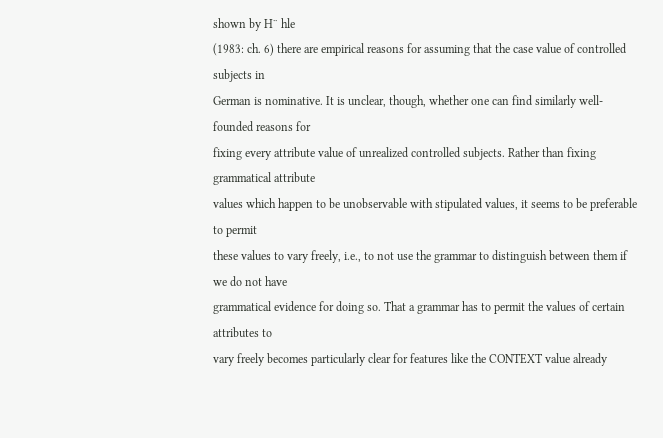shown by H¨ hle
(1983: ch. 6) there are empirical reasons for assuming that the case value of controlled subjects in
German is nominative. It is unclear, though, whether one can find similarly well-founded reasons for
fixing every attribute value of unrealized controlled subjects. Rather than fixing grammatical attribute
values which happen to be unobservable with stipulated values, it seems to be preferable to permit
these values to vary freely, i.e., to not use the grammar to distinguish between them if we do not have
grammatical evidence for doing so. That a grammar has to permit the values of certain attributes to
vary freely becomes particularly clear for features like the CONTEXT value already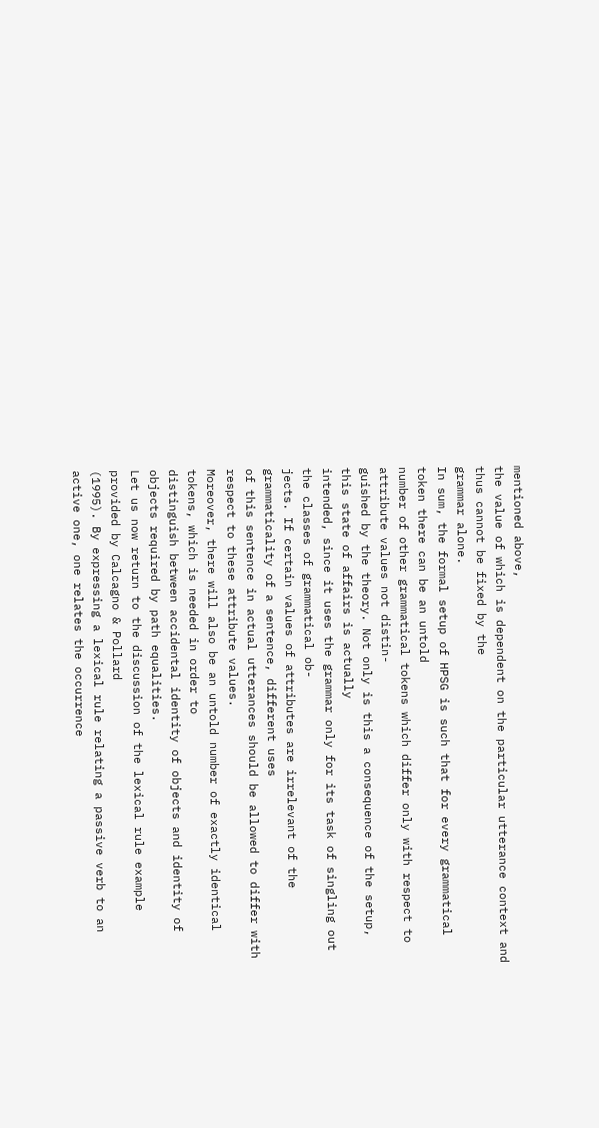mentioned above,
the value of which is dependent on the particular utterance context and thus cannot be fixed by the
grammar alone.
In sum, the formal setup of HPSG is such that for every grammatical token there can be an untold
number of other grammatical tokens which differ only with respect to attribute values not distin-
guished by the theory. Not only is this a consequence of the setup, this state of affairs is actually
intended, since it uses the grammar only for its task of singling out the classes of grammatical ob-
jects. If certain values of attributes are irrelevant of the grammaticality of a sentence, different uses
of this sentence in actual utterances should be allowed to differ with respect to these attribute values.
Moreover, there will also be an untold number of exactly identical tokens, which is needed in order to
distinguish between accidental identity of objects and identity of objects required by path equalities.
Let us now return to the discussion of the lexical rule example provided by Calcagno & Pollard
(1995). By expressing a lexical rule relating a passive verb to an active one, one relates the occurrence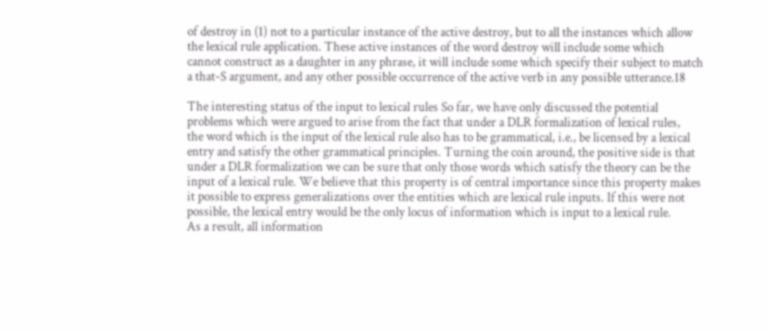of destroy in (1) not to a particular instance of the active destroy, but to all the instances which allow
the lexical rule application. These active instances of the word destroy will include some which
cannot construct as a daughter in any phrase, it will include some which specify their subject to match
a that-S argument, and any other possible occurrence of the active verb in any possible utterance.18

The interesting status of the input to lexical rules So far, we have only discussed the potential
problems which were argued to arise from the fact that under a DLR formalization of lexical rules,
the word which is the input of the lexical rule also has to be grammatical, i.e., be licensed by a lexical
entry and satisfy the other grammatical principles. Turning the coin around, the positive side is that
under a DLR formalization we can be sure that only those words which satisfy the theory can be the
input of a lexical rule. We believe that this property is of central importance since this property makes
it possible to express generalizations over the entities which are lexical rule inputs. If this were not
possible, the lexical entry would be the only locus of information which is input to a lexical rule.
As a result, all information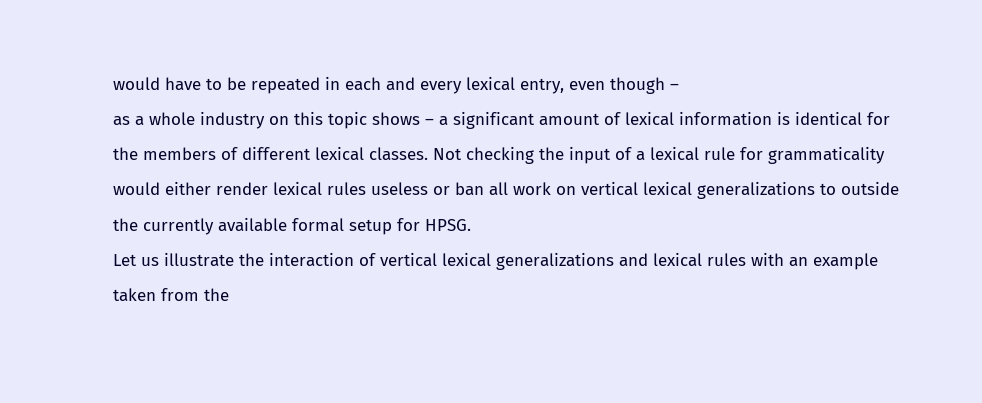would have to be repeated in each and every lexical entry, even though –
as a whole industry on this topic shows – a significant amount of lexical information is identical for
the members of different lexical classes. Not checking the input of a lexical rule for grammaticality
would either render lexical rules useless or ban all work on vertical lexical generalizations to outside
the currently available formal setup for HPSG.
Let us illustrate the interaction of vertical lexical generalizations and lexical rules with an example
taken from the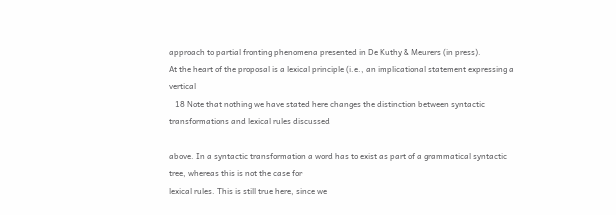approach to partial fronting phenomena presented in De Kuthy & Meurers (in press).
At the heart of the proposal is a lexical principle (i.e., an implicational statement expressing a vertical
   18 Note that nothing we have stated here changes the distinction between syntactic transformations and lexical rules discussed

above. In a syntactic transformation a word has to exist as part of a grammatical syntactic tree, whereas this is not the case for
lexical rules. This is still true here, since we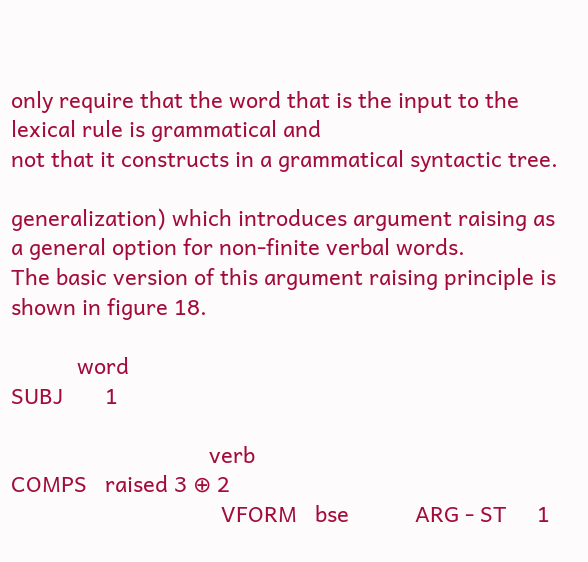only require that the word that is the input to the lexical rule is grammatical and
not that it constructs in a grammatical syntactic tree.

generalization) which introduces argument raising as a general option for non-finite verbal words.
The basic version of this argument raising principle is shown in figure 18.

           word                                                                        SUBJ       1

                                 verb                                              COMPS   raised 3 ⊕ 2
                                   VFORM   bse           ARG - ST     1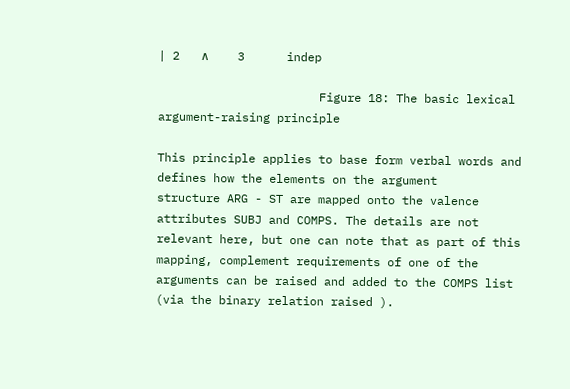| 2   ∧    3      indep

                       Figure 18: The basic lexical argument-raising principle

This principle applies to base form verbal words and defines how the elements on the argument
structure ARG - ST are mapped onto the valence attributes SUBJ and COMPS. The details are not
relevant here, but one can note that as part of this mapping, complement requirements of one of the
arguments can be raised and added to the COMPS list (via the binary relation raised ).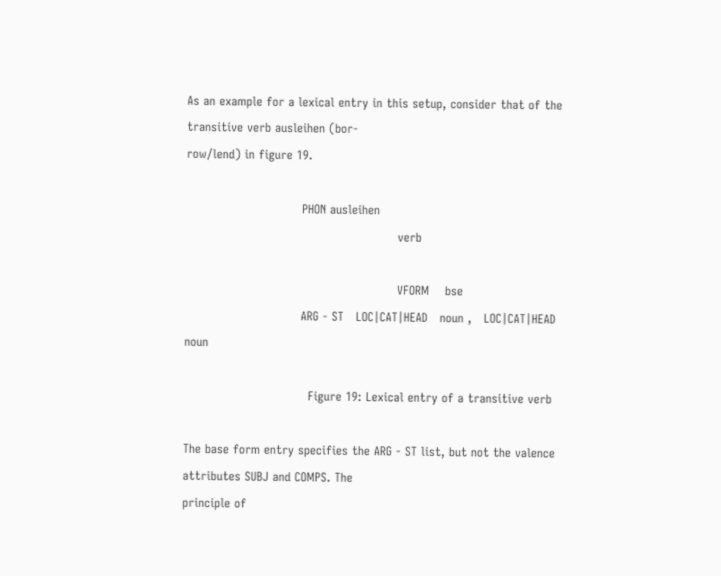As an example for a lexical entry in this setup, consider that of the transitive verb ausleihen (bor-
row/lend) in figure 19.

                             PHON ausleihen
                                                     verb

                                                     VFORM    bse
                             ARG - ST   LOC|CAT|HEAD   noun ,   LOC|CAT|HEAD      noun

                               Figure 19: Lexical entry of a transitive verb

The base form entry specifies the ARG - ST list, but not the valence attributes SUBJ and COMPS. The
principle of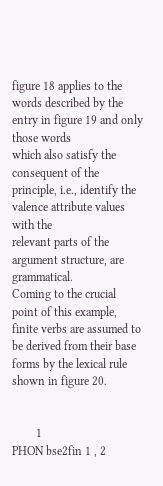figure 18 applies to the words described by the entry in figure 19 and only those words
which also satisfy the consequent of the principle, i.e., identify the valence attribute values with the
relevant parts of the argument structure, are grammatical.
Coming to the crucial point of this example, finite verbs are assumed to be derived from their base
forms by the lexical rule shown in figure 20.


        1                                 PHON bse2fin 1 , 2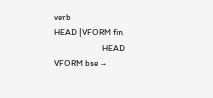verb                              HEAD |VFORM fin
                        HEAD VFORM bse →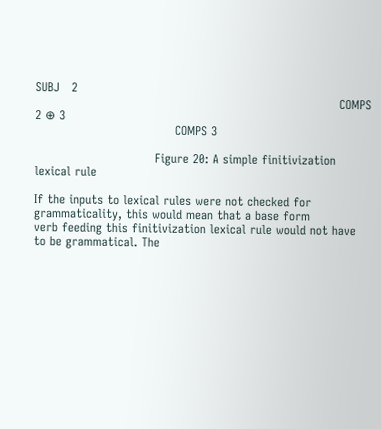SUBJ   2
                                                                            COMPS 2 ⊕ 3
                                   COMPS 3

                              Figure 20: A simple finitivization lexical rule

If the inputs to lexical rules were not checked for grammaticality, this would mean that a base form
verb feeding this finitivization lexical rule would not have to be grammatical. The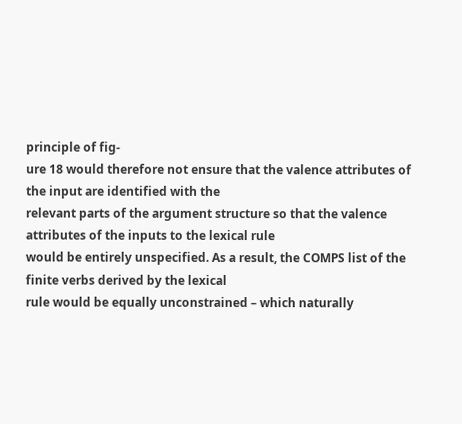principle of fig-
ure 18 would therefore not ensure that the valence attributes of the input are identified with the
relevant parts of the argument structure so that the valence attributes of the inputs to the lexical rule
would be entirely unspecified. As a result, the COMPS list of the finite verbs derived by the lexical
rule would be equally unconstrained – which naturally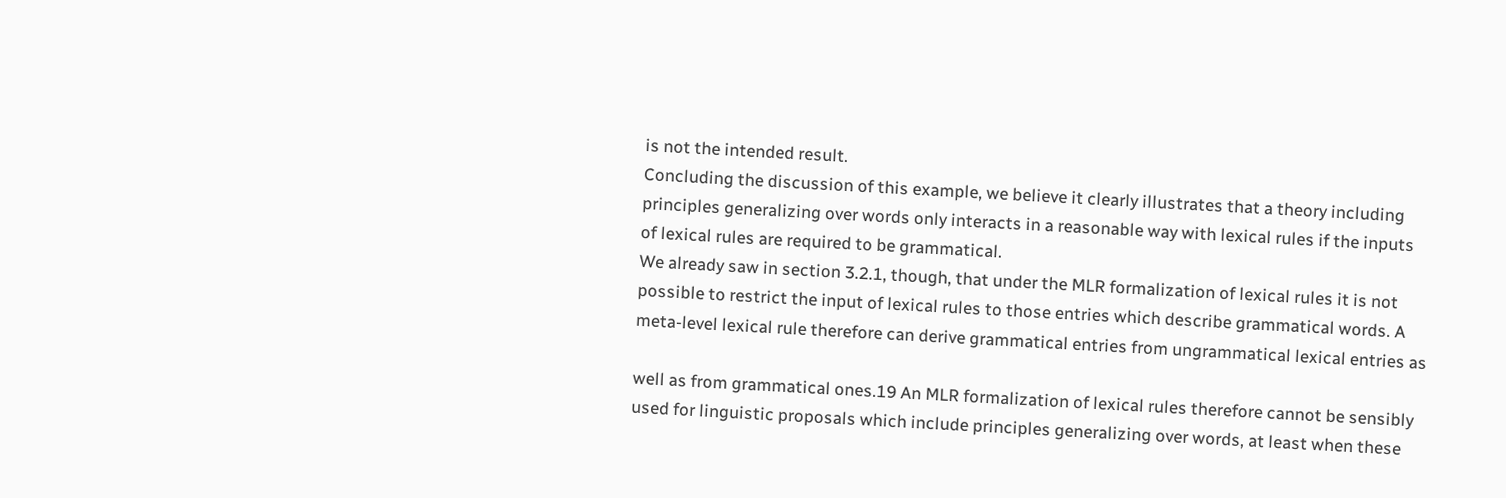is not the intended result.
Concluding the discussion of this example, we believe it clearly illustrates that a theory including
principles generalizing over words only interacts in a reasonable way with lexical rules if the inputs
of lexical rules are required to be grammatical.
We already saw in section 3.2.1, though, that under the MLR formalization of lexical rules it is not
possible to restrict the input of lexical rules to those entries which describe grammatical words. A
meta-level lexical rule therefore can derive grammatical entries from ungrammatical lexical entries as

well as from grammatical ones.19 An MLR formalization of lexical rules therefore cannot be sensibly
used for linguistic proposals which include principles generalizing over words, at least when these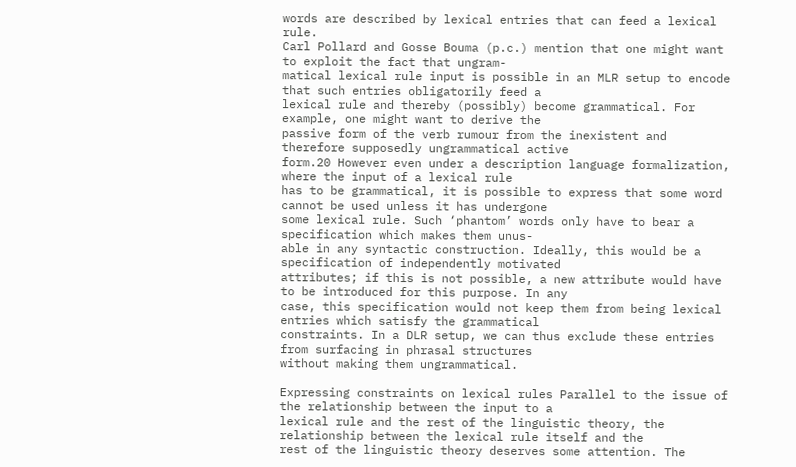words are described by lexical entries that can feed a lexical rule.
Carl Pollard and Gosse Bouma (p.c.) mention that one might want to exploit the fact that ungram-
matical lexical rule input is possible in an MLR setup to encode that such entries obligatorily feed a
lexical rule and thereby (possibly) become grammatical. For example, one might want to derive the
passive form of the verb rumour from the inexistent and therefore supposedly ungrammatical active
form.20 However even under a description language formalization, where the input of a lexical rule
has to be grammatical, it is possible to express that some word cannot be used unless it has undergone
some lexical rule. Such ‘phantom’ words only have to bear a specification which makes them unus-
able in any syntactic construction. Ideally, this would be a specification of independently motivated
attributes; if this is not possible, a new attribute would have to be introduced for this purpose. In any
case, this specification would not keep them from being lexical entries which satisfy the grammatical
constraints. In a DLR setup, we can thus exclude these entries from surfacing in phrasal structures
without making them ungrammatical.

Expressing constraints on lexical rules Parallel to the issue of the relationship between the input to a
lexical rule and the rest of the linguistic theory, the relationship between the lexical rule itself and the
rest of the linguistic theory deserves some attention. The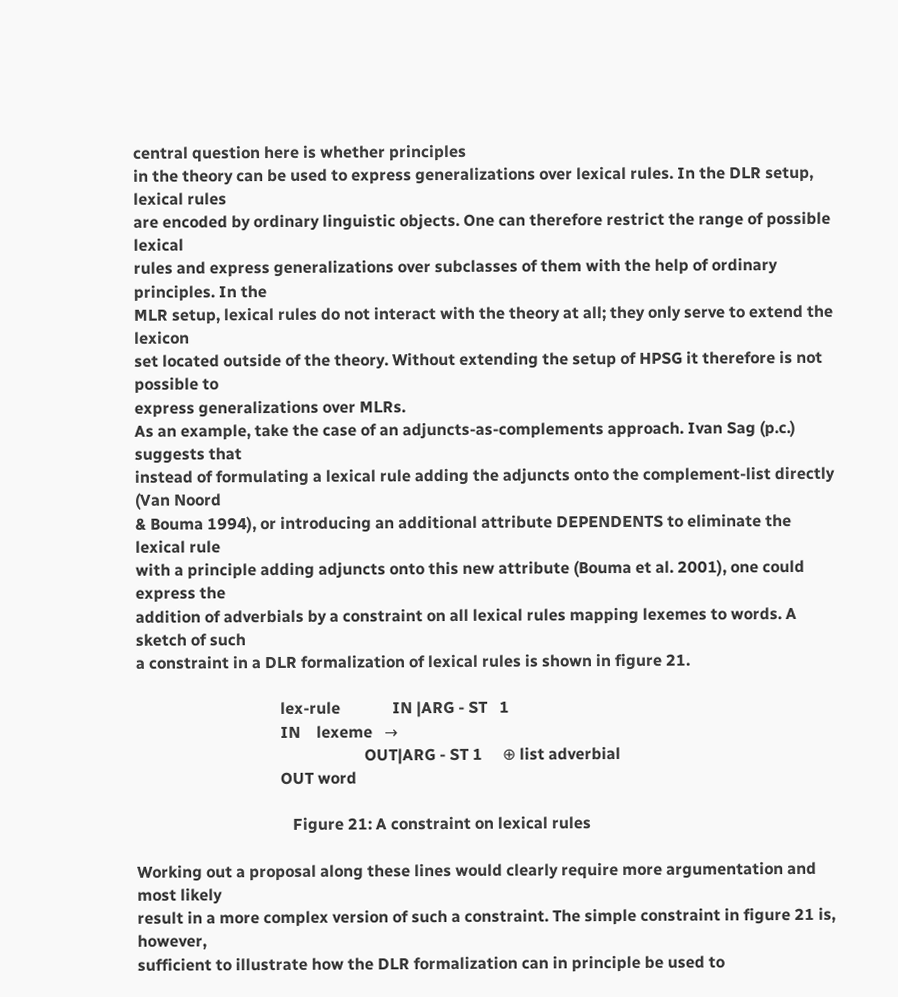central question here is whether principles
in the theory can be used to express generalizations over lexical rules. In the DLR setup, lexical rules
are encoded by ordinary linguistic objects. One can therefore restrict the range of possible lexical
rules and express generalizations over subclasses of them with the help of ordinary principles. In the
MLR setup, lexical rules do not interact with the theory at all; they only serve to extend the lexicon
set located outside of the theory. Without extending the setup of HPSG it therefore is not possible to
express generalizations over MLRs.
As an example, take the case of an adjuncts-as-complements approach. Ivan Sag (p.c.) suggests that
instead of formulating a lexical rule adding the adjuncts onto the complement-list directly (Van Noord
& Bouma 1994), or introducing an additional attribute DEPENDENTS to eliminate the lexical rule
with a principle adding adjuncts onto this new attribute (Bouma et al. 2001), one could express the
addition of adverbials by a constraint on all lexical rules mapping lexemes to words. A sketch of such
a constraint in a DLR formalization of lexical rules is shown in figure 21.

                                    lex-rule             IN |ARG - ST   1
                                    IN    lexeme   →
                                                         OUT|ARG - ST 1     ⊕ list adverbial
                                    OUT word

                                       Figure 21: A constraint on lexical rules

Working out a proposal along these lines would clearly require more argumentation and most likely
result in a more complex version of such a constraint. The simple constraint in figure 21 is, however,
sufficient to illustrate how the DLR formalization can in principle be used to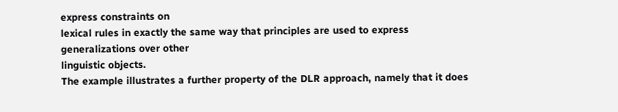express constraints on
lexical rules in exactly the same way that principles are used to express generalizations over other
linguistic objects.
The example illustrates a further property of the DLR approach, namely that it does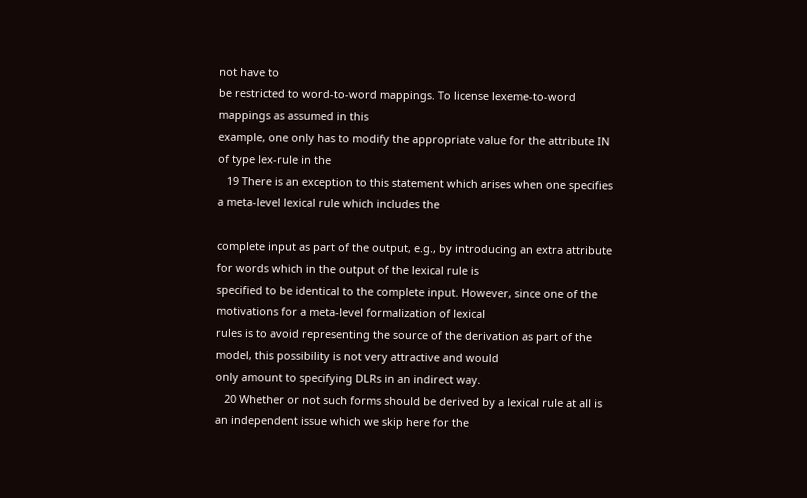not have to
be restricted to word-to-word mappings. To license lexeme-to-word mappings as assumed in this
example, one only has to modify the appropriate value for the attribute IN of type lex-rule in the
   19 There is an exception to this statement which arises when one specifies a meta-level lexical rule which includes the

complete input as part of the output, e.g., by introducing an extra attribute for words which in the output of the lexical rule is
specified to be identical to the complete input. However, since one of the motivations for a meta-level formalization of lexical
rules is to avoid representing the source of the derivation as part of the model, this possibility is not very attractive and would
only amount to specifying DLRs in an indirect way.
   20 Whether or not such forms should be derived by a lexical rule at all is an independent issue which we skip here for the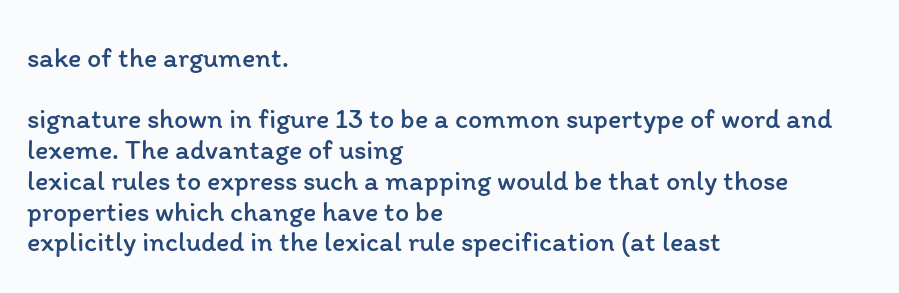sake of the argument.

signature shown in figure 13 to be a common supertype of word and lexeme. The advantage of using
lexical rules to express such a mapping would be that only those properties which change have to be
explicitly included in the lexical rule specification (at least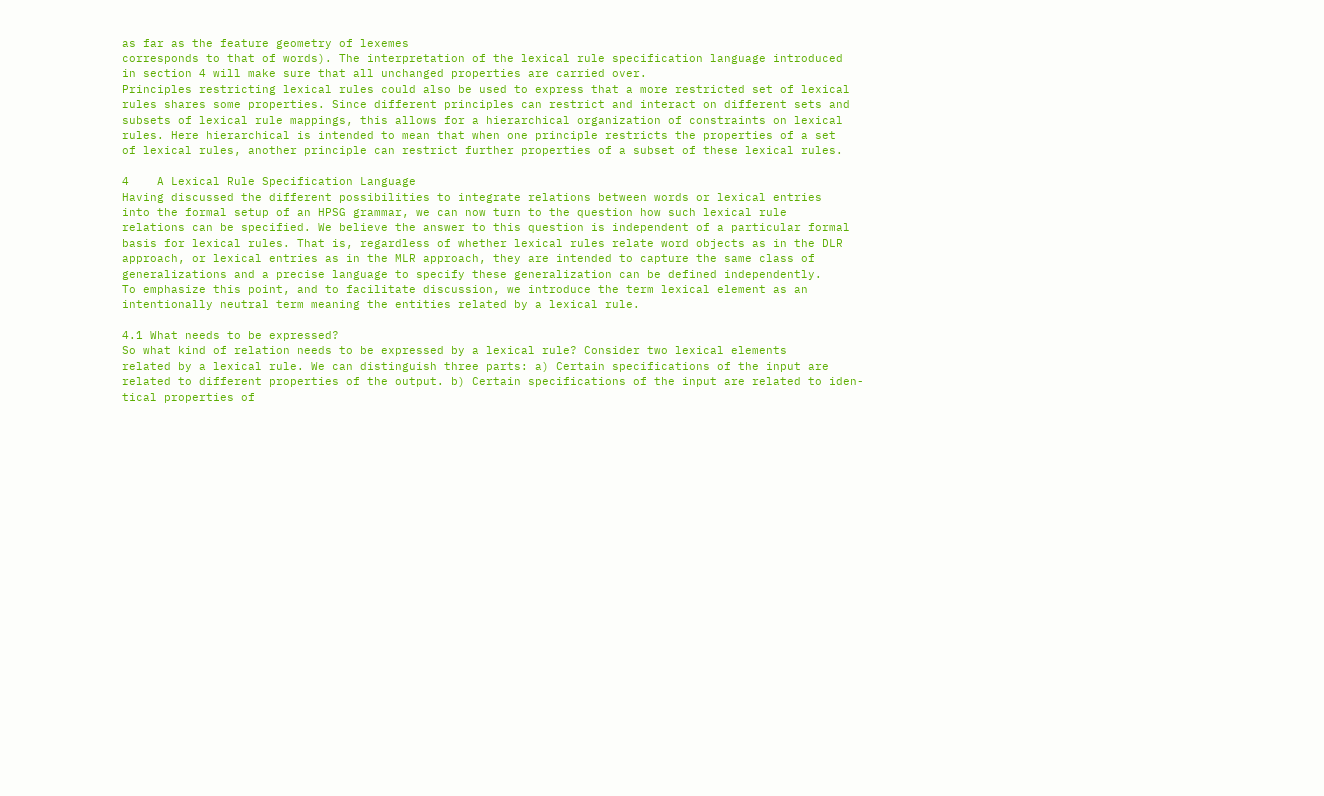as far as the feature geometry of lexemes
corresponds to that of words). The interpretation of the lexical rule specification language introduced
in section 4 will make sure that all unchanged properties are carried over.
Principles restricting lexical rules could also be used to express that a more restricted set of lexical
rules shares some properties. Since different principles can restrict and interact on different sets and
subsets of lexical rule mappings, this allows for a hierarchical organization of constraints on lexical
rules. Here hierarchical is intended to mean that when one principle restricts the properties of a set
of lexical rules, another principle can restrict further properties of a subset of these lexical rules.

4    A Lexical Rule Specification Language
Having discussed the different possibilities to integrate relations between words or lexical entries
into the formal setup of an HPSG grammar, we can now turn to the question how such lexical rule
relations can be specified. We believe the answer to this question is independent of a particular formal
basis for lexical rules. That is, regardless of whether lexical rules relate word objects as in the DLR
approach, or lexical entries as in the MLR approach, they are intended to capture the same class of
generalizations and a precise language to specify these generalization can be defined independently.
To emphasize this point, and to facilitate discussion, we introduce the term lexical element as an
intentionally neutral term meaning the entities related by a lexical rule.

4.1 What needs to be expressed?
So what kind of relation needs to be expressed by a lexical rule? Consider two lexical elements
related by a lexical rule. We can distinguish three parts: a) Certain specifications of the input are
related to different properties of the output. b) Certain specifications of the input are related to iden-
tical properties of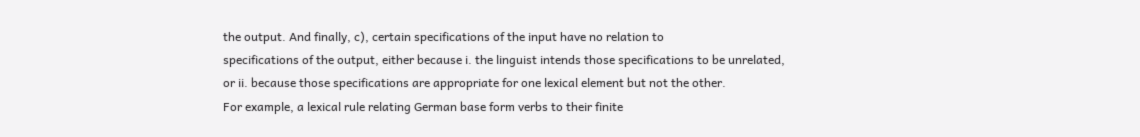the output. And finally, c), certain specifications of the input have no relation to
specifications of the output, either because i. the linguist intends those specifications to be unrelated,
or ii. because those specifications are appropriate for one lexical element but not the other.
For example, a lexical rule relating German base form verbs to their finite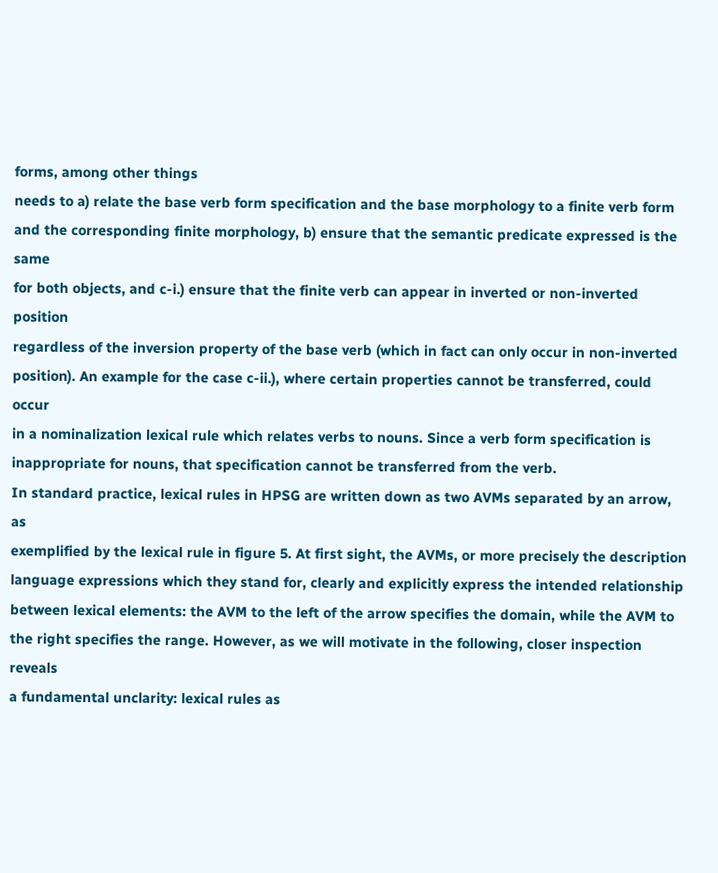forms, among other things
needs to a) relate the base verb form specification and the base morphology to a finite verb form
and the corresponding finite morphology, b) ensure that the semantic predicate expressed is the same
for both objects, and c-i.) ensure that the finite verb can appear in inverted or non-inverted position
regardless of the inversion property of the base verb (which in fact can only occur in non-inverted
position). An example for the case c-ii.), where certain properties cannot be transferred, could occur
in a nominalization lexical rule which relates verbs to nouns. Since a verb form specification is
inappropriate for nouns, that specification cannot be transferred from the verb.
In standard practice, lexical rules in HPSG are written down as two AVMs separated by an arrow, as
exemplified by the lexical rule in figure 5. At first sight, the AVMs, or more precisely the description
language expressions which they stand for, clearly and explicitly express the intended relationship
between lexical elements: the AVM to the left of the arrow specifies the domain, while the AVM to
the right specifies the range. However, as we will motivate in the following, closer inspection reveals
a fundamental unclarity: lexical rules as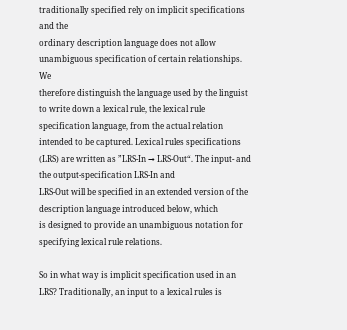traditionally specified rely on implicit specifications and the
ordinary description language does not allow unambiguous specification of certain relationships. We
therefore distinguish the language used by the linguist to write down a lexical rule, the lexical rule
specification language, from the actual relation intended to be captured. Lexical rules specifications
(LRS) are written as ”LRS-In → LRS-Out“. The input- and the output-specification LRS-In and
LRS-Out will be specified in an extended version of the description language introduced below, which
is designed to provide an unambiguous notation for specifying lexical rule relations.

So in what way is implicit specification used in an LRS? Traditionally, an input to a lexical rules is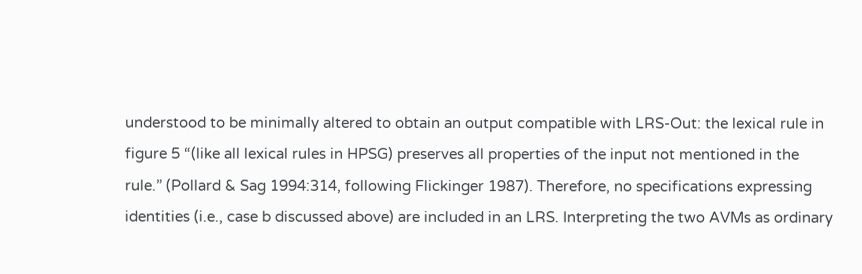understood to be minimally altered to obtain an output compatible with LRS-Out: the lexical rule in
figure 5 “(like all lexical rules in HPSG) preserves all properties of the input not mentioned in the
rule.” (Pollard & Sag 1994:314, following Flickinger 1987). Therefore, no specifications expressing
identities (i.e., case b discussed above) are included in an LRS. Interpreting the two AVMs as ordinary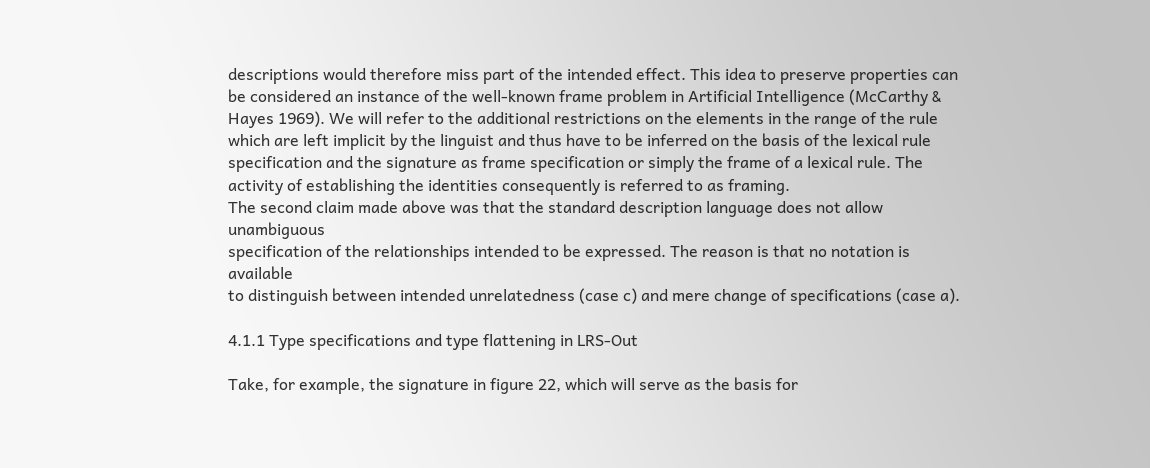descriptions would therefore miss part of the intended effect. This idea to preserve properties can
be considered an instance of the well-known frame problem in Artificial Intelligence (McCarthy &
Hayes 1969). We will refer to the additional restrictions on the elements in the range of the rule
which are left implicit by the linguist and thus have to be inferred on the basis of the lexical rule
specification and the signature as frame specification or simply the frame of a lexical rule. The
activity of establishing the identities consequently is referred to as framing.
The second claim made above was that the standard description language does not allow unambiguous
specification of the relationships intended to be expressed. The reason is that no notation is available
to distinguish between intended unrelatedness (case c) and mere change of specifications (case a).

4.1.1 Type specifications and type flattening in LRS-Out

Take, for example, the signature in figure 22, which will serve as the basis for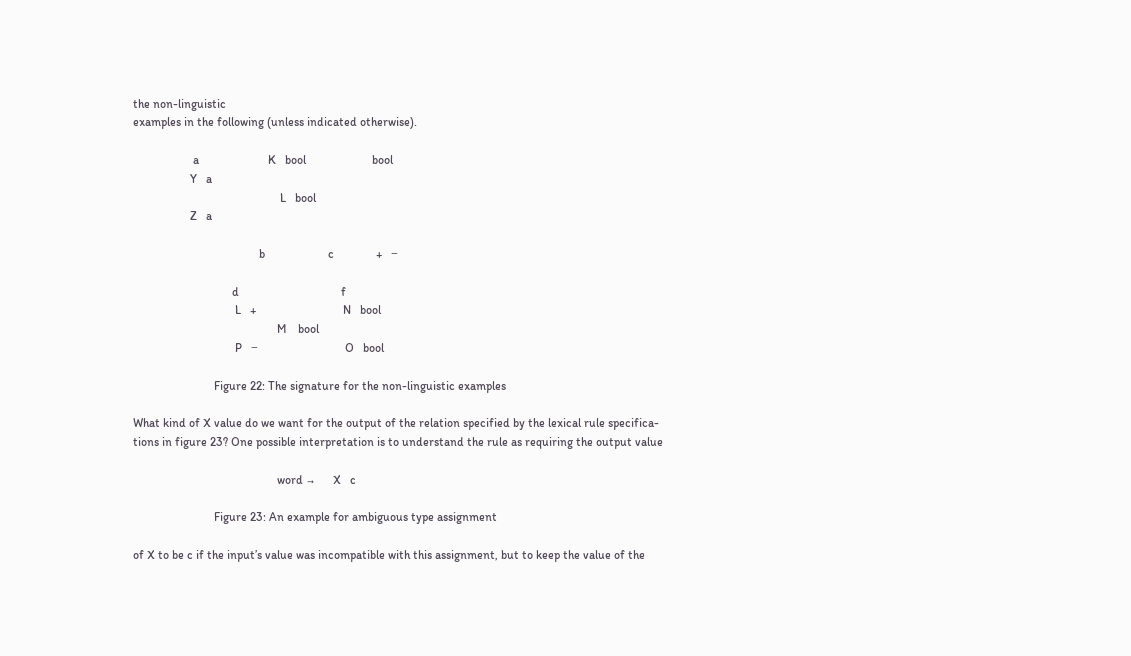the non-linguistic
examples in the following (unless indicated otherwise).

                    a                       K   bool                      bool
                   Y   a
                                                 L   bool
                   Z   a

                                          b                     c              +   −

                                 d                                  f
                                  L   +                             N   bool
                                                M    bool
                                  P   −                             O   bool

                           Figure 22: The signature for the non-linguistic examples

What kind of X value do we want for the output of the relation specified by the lexical rule specifica-
tions in figure 23? One possible interpretation is to understand the rule as requiring the output value

                                                word →      X   c

                           Figure 23: An example for ambiguous type assignment

of X to be c if the input’s value was incompatible with this assignment, but to keep the value of the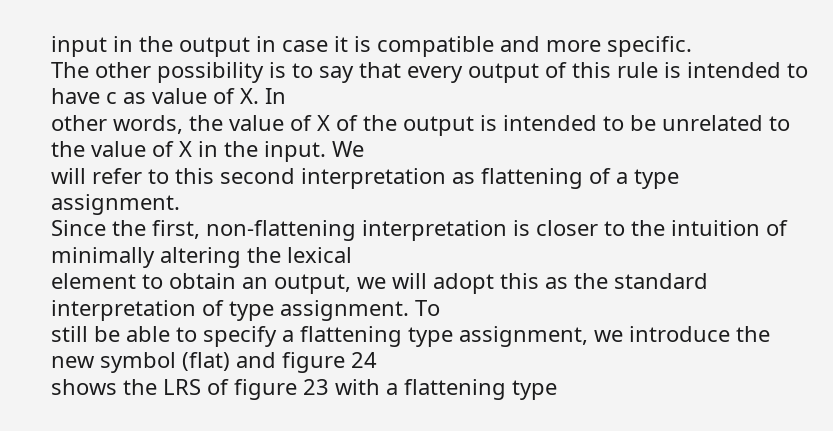input in the output in case it is compatible and more specific.
The other possibility is to say that every output of this rule is intended to have c as value of X. In
other words, the value of X of the output is intended to be unrelated to the value of X in the input. We
will refer to this second interpretation as flattening of a type assignment.
Since the first, non-flattening interpretation is closer to the intuition of minimally altering the lexical
element to obtain an output, we will adopt this as the standard interpretation of type assignment. To
still be able to specify a flattening type assignment, we introduce the new symbol (flat) and figure 24
shows the LRS of figure 23 with a flattening type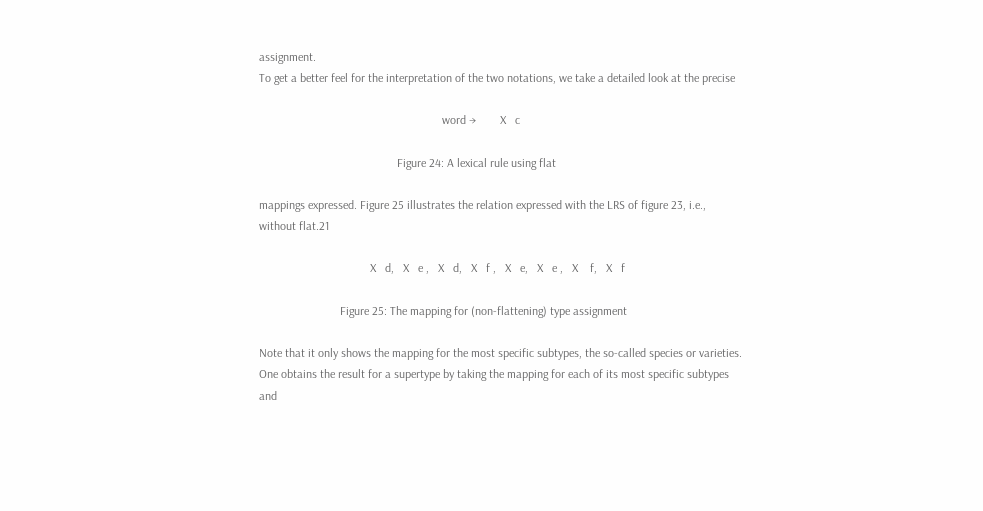assignment.
To get a better feel for the interpretation of the two notations, we take a detailed look at the precise

                                                             word →        X   c

                                              Figure 24: A lexical rule using flat

mappings expressed. Figure 25 illustrates the relation expressed with the LRS of figure 23, i.e.,
without flat.21

                                     X   d,   X   e ,   X   d,   X   f ,   X   e,   X   e ,   X    f,   X   f

                           Figure 25: The mapping for (non-flattening) type assignment

Note that it only shows the mapping for the most specific subtypes, the so-called species or varieties.
One obtains the result for a supertype by taking the mapping for each of its most specific subtypes
and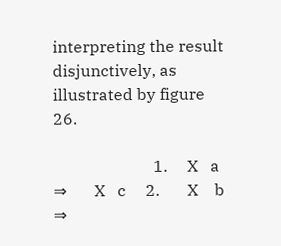interpreting the result disjunctively, as illustrated by figure 26.

                         1.     X   a ⇒       X   c     2.       X    b ⇒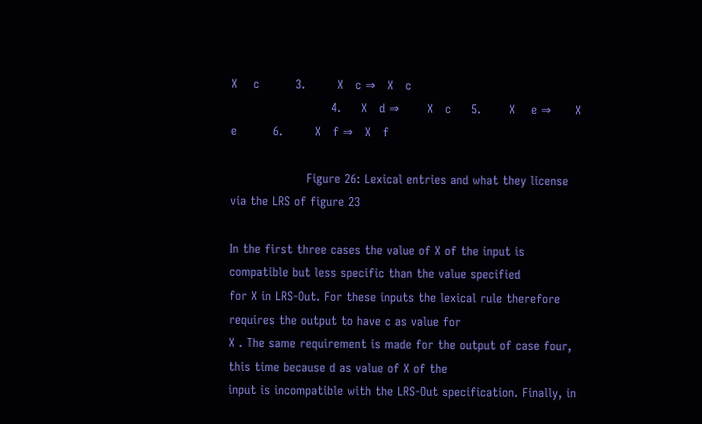X    c         3.        X   c ⇒   X   c
                         4.     X   d ⇒       X   c     5.       X    e ⇒      X    e         6.        X   f ⇒   X   f

                   Figure 26: Lexical entries and what they license via the LRS of figure 23

In the first three cases the value of X of the input is compatible but less specific than the value specified
for X in LRS-Out. For these inputs the lexical rule therefore requires the output to have c as value for
X . The same requirement is made for the output of case four, this time because d as value of X of the
input is incompatible with the LRS-Out specification. Finally, in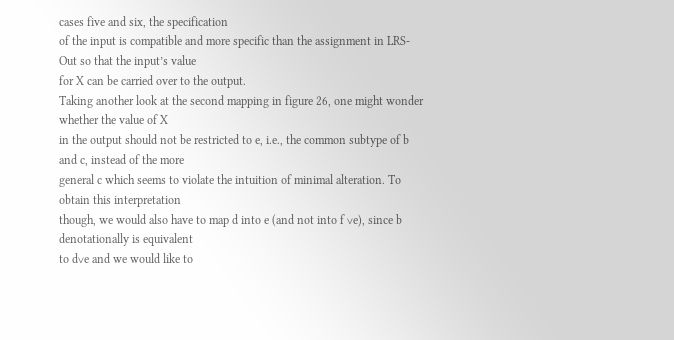cases five and six, the specification
of the input is compatible and more specific than the assignment in LRS-Out so that the input’s value
for X can be carried over to the output.
Taking another look at the second mapping in figure 26, one might wonder whether the value of X
in the output should not be restricted to e, i.e., the common subtype of b and c, instead of the more
general c which seems to violate the intuition of minimal alteration. To obtain this interpretation
though, we would also have to map d into e (and not into f ∨e), since b denotationally is equivalent
to d∨e and we would like to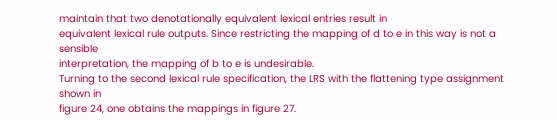maintain that two denotationally equivalent lexical entries result in
equivalent lexical rule outputs. Since restricting the mapping of d to e in this way is not a sensible
interpretation, the mapping of b to e is undesirable.
Turning to the second lexical rule specification, the LRS with the flattening type assignment shown in
figure 24, one obtains the mappings in figure 27.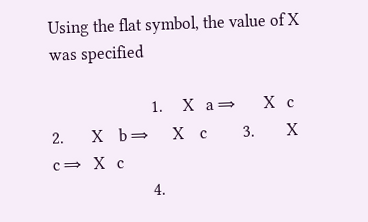Using the flat symbol, the value of X was specified

                         1.     X   a ⇒       X   c     2.       X    b ⇒      X    c         3.        X   c ⇒   X   c
                         4.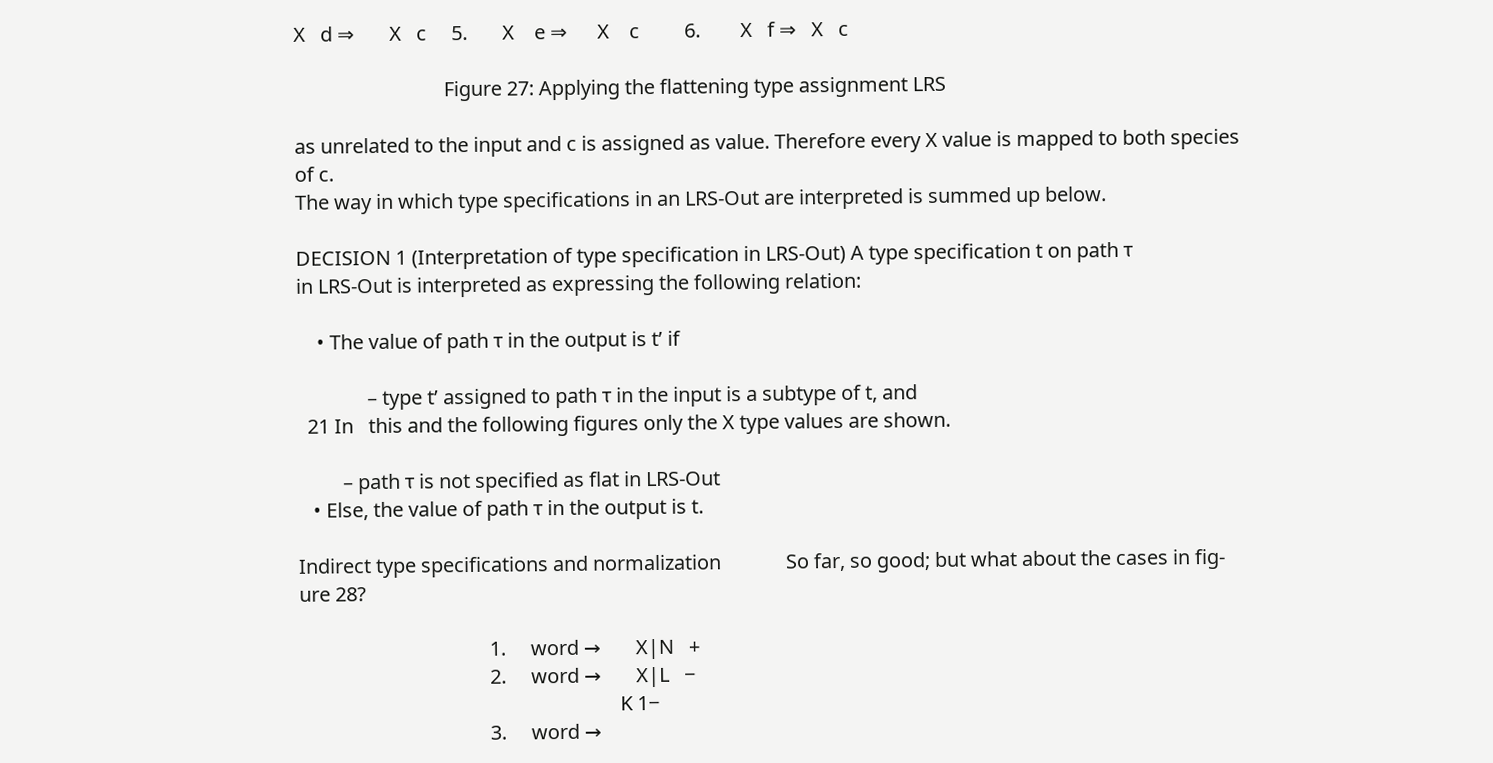X   d ⇒       X   c     5.       X    e ⇒      X    c         6.        X   f ⇒   X   c

                              Figure 27: Applying the flattening type assignment LRS

as unrelated to the input and c is assigned as value. Therefore every X value is mapped to both species
of c.
The way in which type specifications in an LRS-Out are interpreted is summed up below.

DECISION 1 (Interpretation of type specification in LRS-Out) A type specification t on path τ
in LRS-Out is interpreted as expressing the following relation:

    • The value of path τ in the output is t’ if

              – type t’ assigned to path τ in the input is a subtype of t, and
  21 In   this and the following figures only the X type values are shown.

         – path τ is not specified as flat in LRS-Out
   • Else, the value of path τ in the output is t.

Indirect type specifications and normalization             So far, so good; but what about the cases in fig-
ure 28?

                                      1.     word →       X|N   +
                                      2.     word →       X|L   −
                                                                K 1−
                                      3.     word →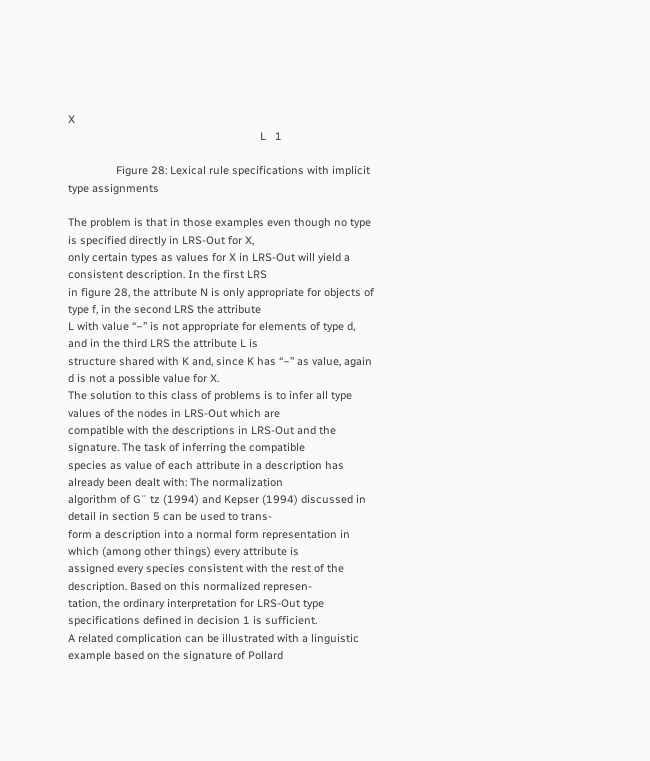X
                                                                L   1

                Figure 28: Lexical rule specifications with implicit type assignments

The problem is that in those examples even though no type is specified directly in LRS-Out for X,
only certain types as values for X in LRS-Out will yield a consistent description. In the first LRS
in figure 28, the attribute N is only appropriate for objects of type f, in the second LRS the attribute
L with value “−” is not appropriate for elements of type d, and in the third LRS the attribute L is
structure shared with K and, since K has “−” as value, again d is not a possible value for X.
The solution to this class of problems is to infer all type values of the nodes in LRS-Out which are
compatible with the descriptions in LRS-Out and the signature. The task of inferring the compatible
species as value of each attribute in a description has already been dealt with: The normalization
algorithm of G¨ tz (1994) and Kepser (1994) discussed in detail in section 5 can be used to trans-
form a description into a normal form representation in which (among other things) every attribute is
assigned every species consistent with the rest of the description. Based on this normalized represen-
tation, the ordinary interpretation for LRS-Out type specifications defined in decision 1 is sufficient.
A related complication can be illustrated with a linguistic example based on the signature of Pollard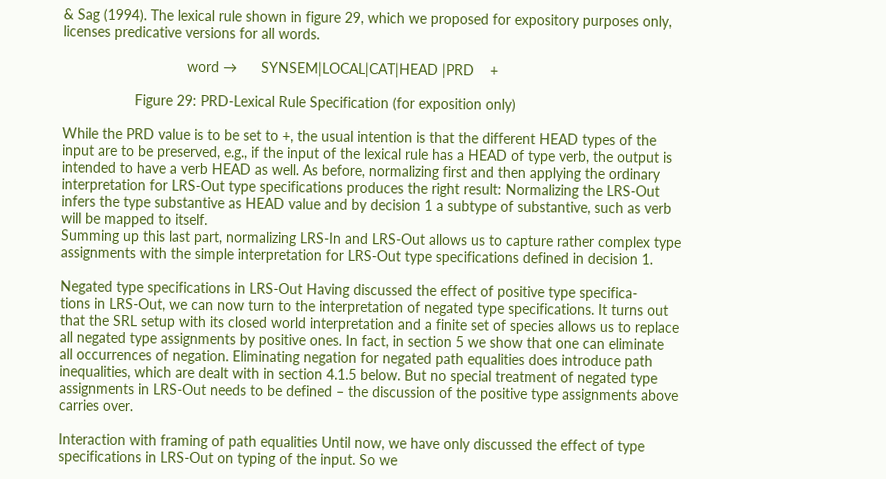& Sag (1994). The lexical rule shown in figure 29, which we proposed for expository purposes only,
licenses predicative versions for all words.

                               word →      SYNSEM|LOCAL|CAT|HEAD |PRD    +

                  Figure 29: PRD-Lexical Rule Specification (for exposition only)

While the PRD value is to be set to +, the usual intention is that the different HEAD types of the
input are to be preserved, e.g., if the input of the lexical rule has a HEAD of type verb, the output is
intended to have a verb HEAD as well. As before, normalizing first and then applying the ordinary
interpretation for LRS-Out type specifications produces the right result: Normalizing the LRS-Out
infers the type substantive as HEAD value and by decision 1 a subtype of substantive, such as verb
will be mapped to itself.
Summing up this last part, normalizing LRS-In and LRS-Out allows us to capture rather complex type
assignments with the simple interpretation for LRS-Out type specifications defined in decision 1.

Negated type specifications in LRS-Out Having discussed the effect of positive type specifica-
tions in LRS-Out, we can now turn to the interpretation of negated type specifications. It turns out
that the SRL setup with its closed world interpretation and a finite set of species allows us to replace
all negated type assignments by positive ones. In fact, in section 5 we show that one can eliminate
all occurrences of negation. Eliminating negation for negated path equalities does introduce path
inequalities, which are dealt with in section 4.1.5 below. But no special treatment of negated type
assignments in LRS-Out needs to be defined – the discussion of the positive type assignments above
carries over.

Interaction with framing of path equalities Until now, we have only discussed the effect of type
specifications in LRS-Out on typing of the input. So we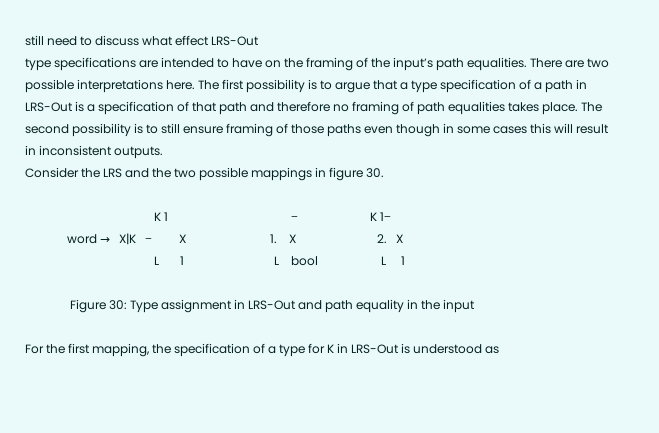still need to discuss what effect LRS-Out
type specifications are intended to have on the framing of the input’s path equalities. There are two
possible interpretations here. The first possibility is to argue that a type specification of a path in
LRS-Out is a specification of that path and therefore no framing of path equalities takes place. The
second possibility is to still ensure framing of those paths even though in some cases this will result
in inconsistent outputs.
Consider the LRS and the two possible mappings in figure 30.

                                           K 1                                         −                        K 1−
              word →   X|K   −         X                            1.    X                           2.   X
                                           L       1                              L    bool                     L     1

               Figure 30: Type assignment in LRS-Out and path equality in the input

For the first mapping, the specification of a type for K in LRS-Out is understood as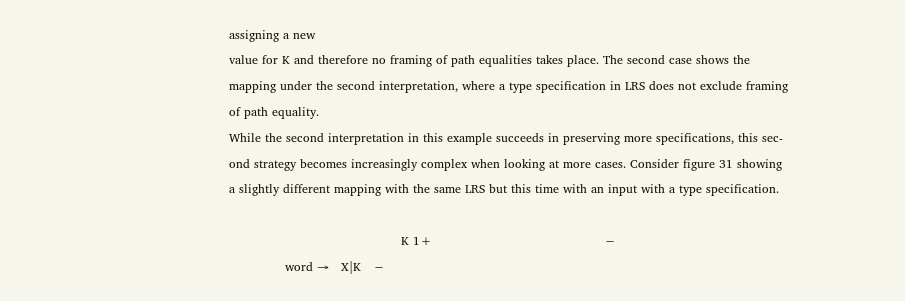assigning a new
value for K and therefore no framing of path equalities takes place. The second case shows the
mapping under the second interpretation, where a type specification in LRS does not exclude framing
of path equality.
While the second interpretation in this example succeeds in preserving more specifications, this sec-
ond strategy becomes increasingly complex when looking at more cases. Consider figure 31 showing
a slightly different mapping with the same LRS but this time with an input with a type specification.

                                           K 1+                                           −
              word →   X|K   −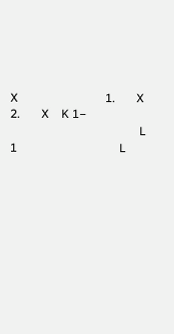X                             1.       X                   2.       X    K 1−
                                           L       1                                  L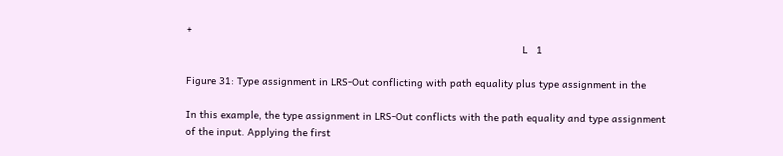+
                                                                                                                L   1

Figure 31: Type assignment in LRS-Out conflicting with path equality plus type assignment in the

In this example, the type assignment in LRS-Out conflicts with the path equality and type assignment
of the input. Applying the first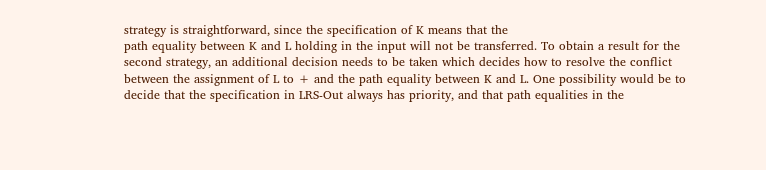strategy is straightforward, since the specification of K means that the
path equality between K and L holding in the input will not be transferred. To obtain a result for the
second strategy, an additional decision needs to be taken which decides how to resolve the conflict
between the assignment of L to + and the path equality between K and L. One possibility would be to
decide that the specification in LRS-Out always has priority, and that path equalities in the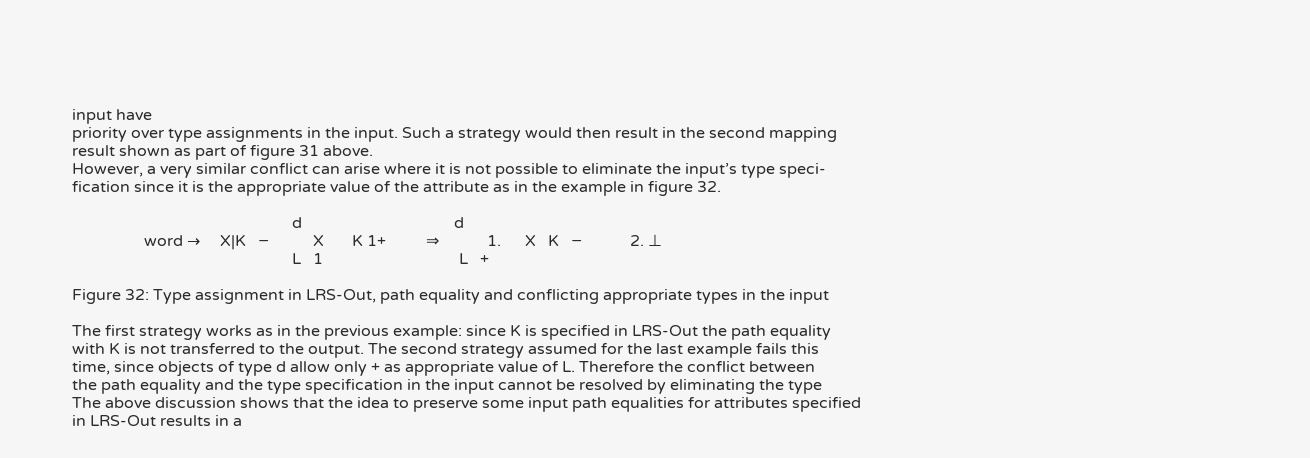input have
priority over type assignments in the input. Such a strategy would then result in the second mapping
result shown as part of figure 31 above.
However, a very similar conflict can arise where it is not possible to eliminate the input’s type speci-
fication since it is the appropriate value of the attribute as in the example in figure 32.

                                                       d                                      d
                  word →     X|K   −           X       K 1+          ⇒            1.      X   K   −            2. ⊥
                                                       L   1                                  L   +

Figure 32: Type assignment in LRS-Out, path equality and conflicting appropriate types in the input

The first strategy works as in the previous example: since K is specified in LRS-Out the path equality
with K is not transferred to the output. The second strategy assumed for the last example fails this
time, since objects of type d allow only + as appropriate value of L. Therefore the conflict between
the path equality and the type specification in the input cannot be resolved by eliminating the type
The above discussion shows that the idea to preserve some input path equalities for attributes specified
in LRS-Out results in a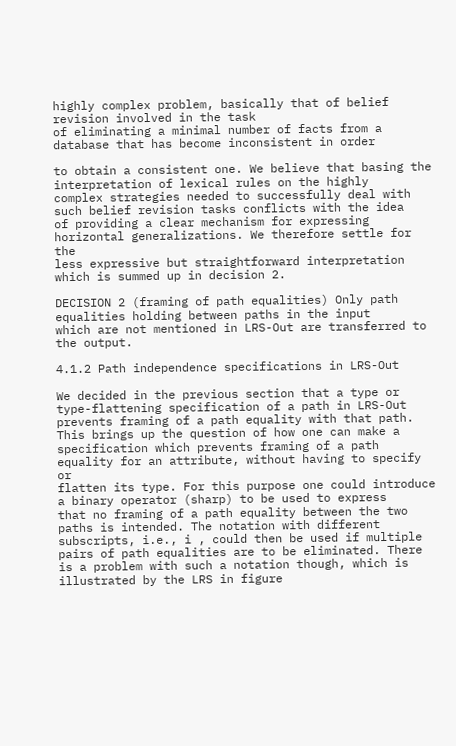highly complex problem, basically that of belief revision involved in the task
of eliminating a minimal number of facts from a database that has become inconsistent in order

to obtain a consistent one. We believe that basing the interpretation of lexical rules on the highly
complex strategies needed to successfully deal with such belief revision tasks conflicts with the idea
of providing a clear mechanism for expressing horizontal generalizations. We therefore settle for the
less expressive but straightforward interpretation which is summed up in decision 2.

DECISION 2 (framing of path equalities) Only path equalities holding between paths in the input
which are not mentioned in LRS-Out are transferred to the output.

4.1.2 Path independence specifications in LRS-Out

We decided in the previous section that a type or type-flattening specification of a path in LRS-Out
prevents framing of a path equality with that path. This brings up the question of how one can make a
specification which prevents framing of a path equality for an attribute, without having to specify or
flatten its type. For this purpose one could introduce a binary operator (sharp) to be used to express
that no framing of a path equality between the two paths is intended. The notation with different
subscripts, i.e., i , could then be used if multiple pairs of path equalities are to be eliminated. There
is a problem with such a notation though, which is illustrated by the LRS in figure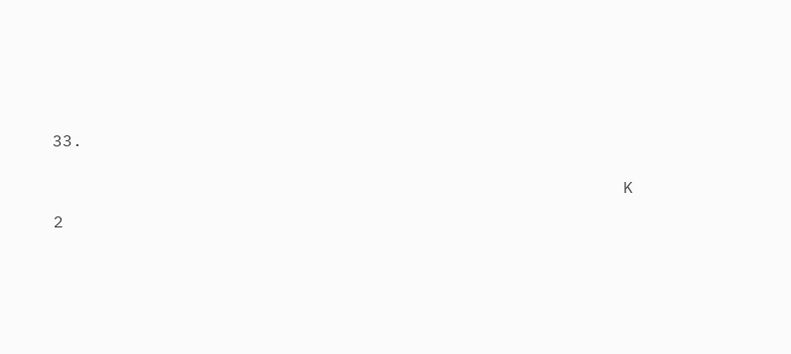33.

                                                         K   2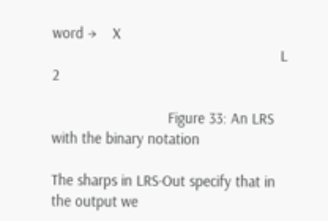word →    X
                                                         L   2

                             Figure 33: An LRS with the binary notation

The sharps in LRS-Out specify that in the output we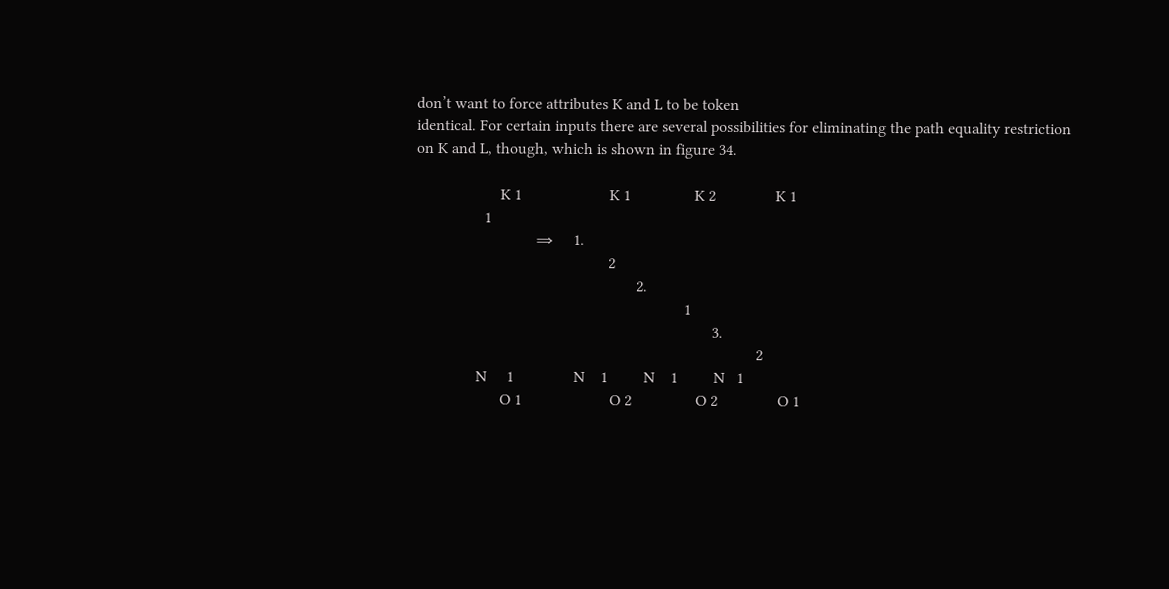don’t want to force attributes K and L to be token
identical. For certain inputs there are several possibilities for eliminating the path equality restriction
on K and L, though, which is shown in figure 34.

                     K 1                      K 1                K 2               K 1
                 1
                              ⇒     1.
                                                2
                                                       2.
                                                                   1
                                                                          3.
                                                                                     2
               N     1               N    1         N    1         N   1
                     O 1                      O 2                O 2               O 1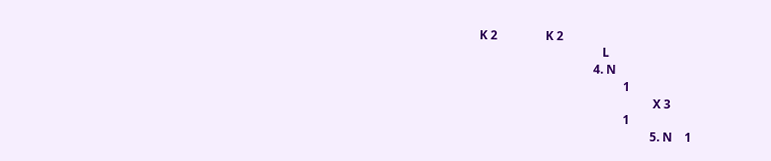K 2                K 2
                                         L
                                      4. N
                                                1
                                                          X 3
                                                1
                                                         5. N    1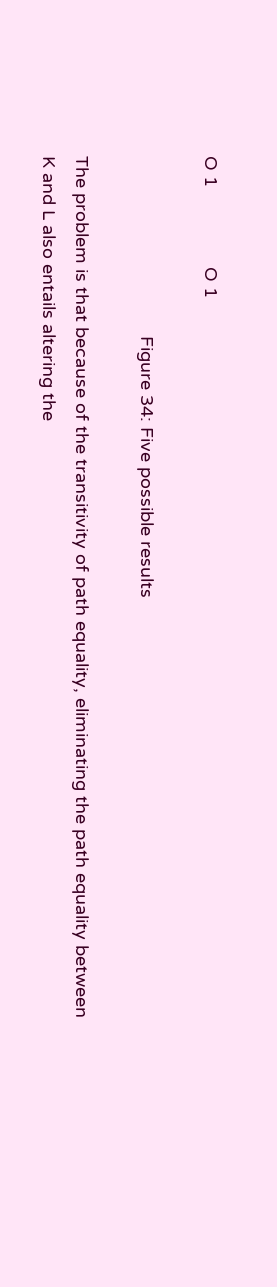O 1                O 1

                                    Figure 34: Five possible results

The problem is that because of the transitivity of path equality, eliminating the path equality between
K and L also entails altering the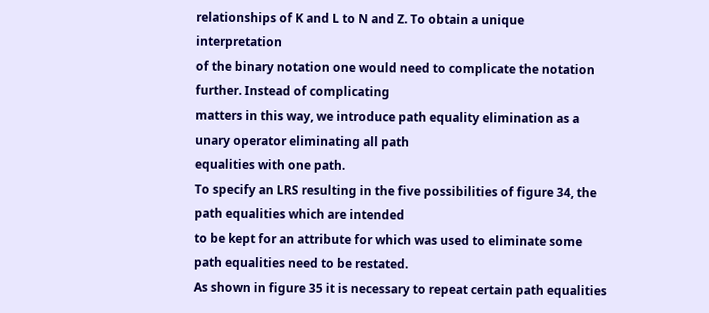relationships of K and L to N and Z. To obtain a unique interpretation
of the binary notation one would need to complicate the notation further. Instead of complicating
matters in this way, we introduce path equality elimination as a unary operator eliminating all path
equalities with one path.
To specify an LRS resulting in the five possibilities of figure 34, the path equalities which are intended
to be kept for an attribute for which was used to eliminate some path equalities need to be restated.
As shown in figure 35 it is necessary to repeat certain path equalities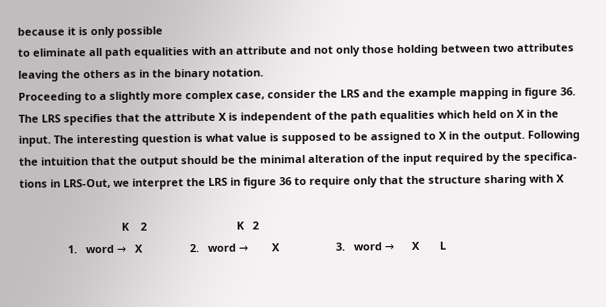because it is only possible
to eliminate all path equalities with an attribute and not only those holding between two attributes
leaving the others as in the binary notation.
Proceeding to a slightly more complex case, consider the LRS and the example mapping in figure 36.
The LRS specifies that the attribute X is independent of the path equalities which held on X in the
input. The interesting question is what value is supposed to be assigned to X in the output. Following
the intuition that the output should be the minimal alteration of the input required by the specifica-
tions in LRS-Out, we interpret the LRS in figure 36 to require only that the structure sharing with X

                                  K    2                              K   2
                1.   word →   X                2.   word →        X                   3.   word →      X       L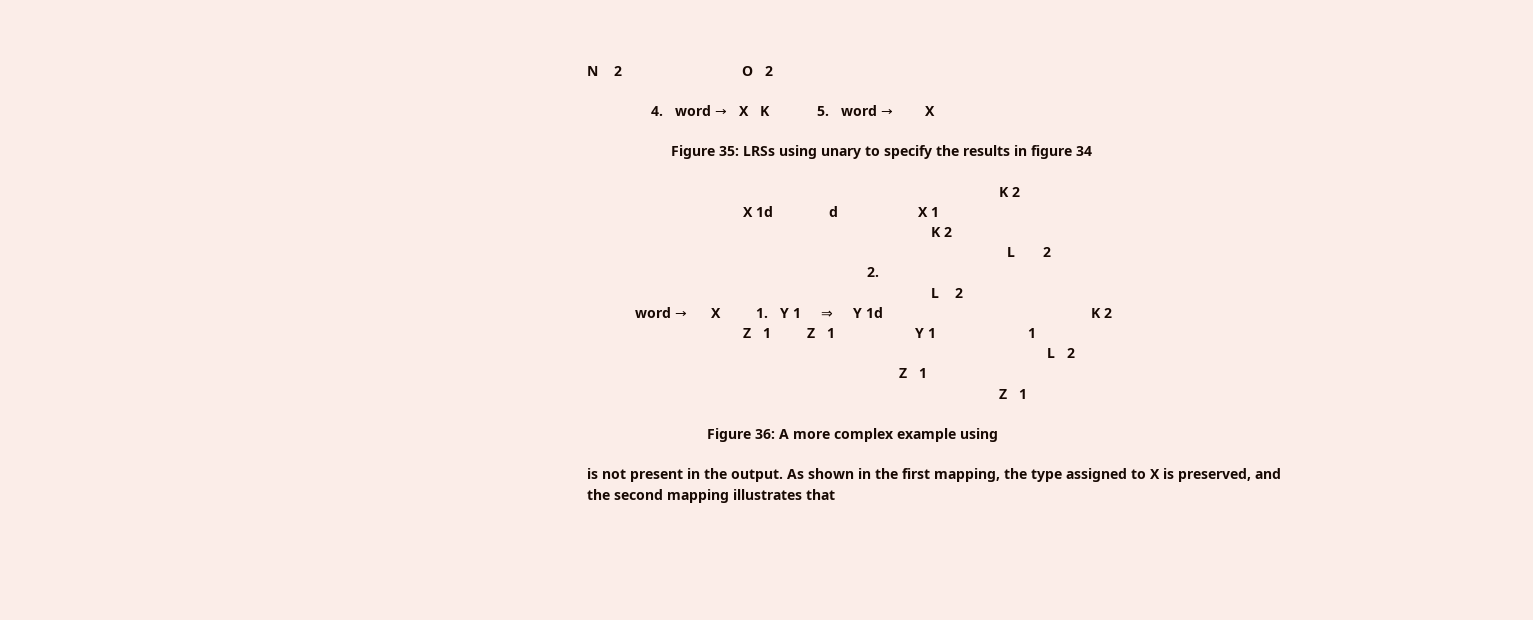N    2                              O   2

                4.   word →   X   K            5.   word →        X

                     Figure 35: LRSs using unary to specify the results in figure 34

                                                                                                       K 2
                                       X 1d              d                    X 1
                                                                                      K 2
                                                                                                         L       2
                                                                      2.
                                                                                      L    2
            word →      X         1.   Y 1     ⇒     Y 1d                                                    K 2
                                       Z   1         Z   1                    Y 1                       1
                                                                                                                   L   2
                                                                              Z   1
                                                                                                       Z   1

                              Figure 36: A more complex example using

is not present in the output. As shown in the first mapping, the type assigned to X is preserved, and
the second mapping illustrates that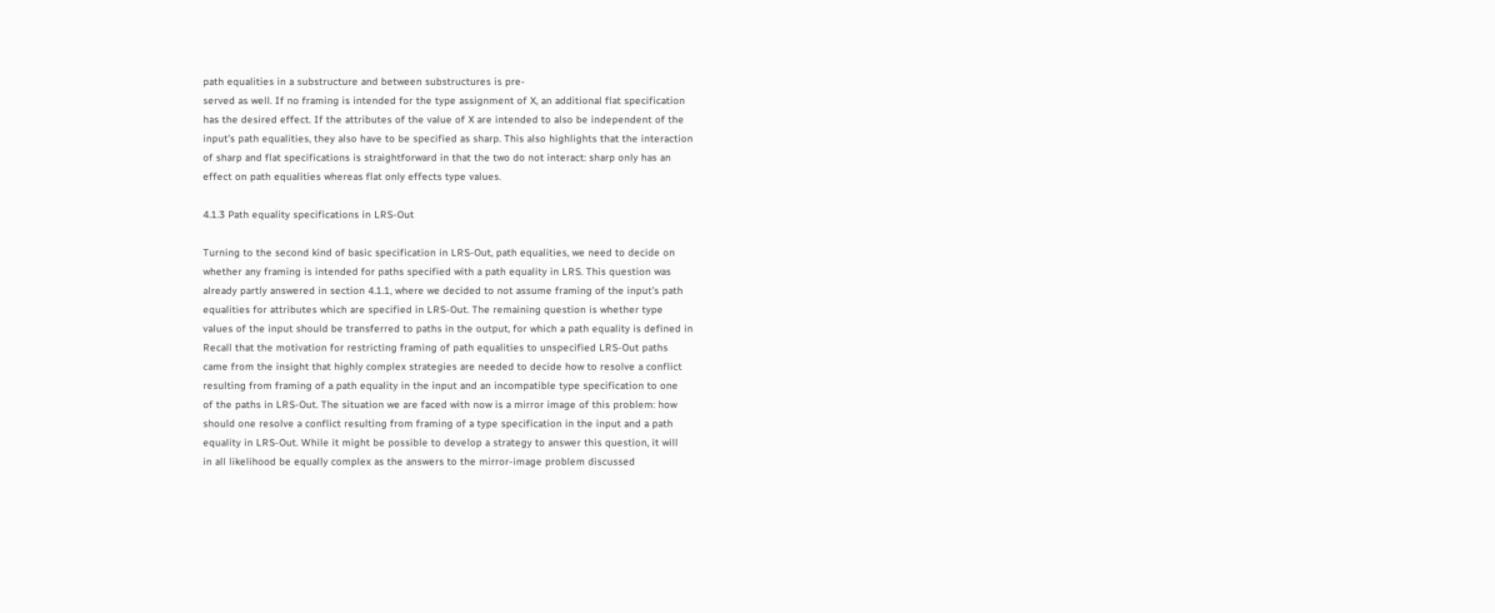path equalities in a substructure and between substructures is pre-
served as well. If no framing is intended for the type assignment of X, an additional flat specification
has the desired effect. If the attributes of the value of X are intended to also be independent of the
input’s path equalities, they also have to be specified as sharp. This also highlights that the interaction
of sharp and flat specifications is straightforward in that the two do not interact: sharp only has an
effect on path equalities whereas flat only effects type values.

4.1.3 Path equality specifications in LRS-Out

Turning to the second kind of basic specification in LRS-Out, path equalities, we need to decide on
whether any framing is intended for paths specified with a path equality in LRS. This question was
already partly answered in section 4.1.1, where we decided to not assume framing of the input’s path
equalities for attributes which are specified in LRS-Out. The remaining question is whether type
values of the input should be transferred to paths in the output, for which a path equality is defined in
Recall that the motivation for restricting framing of path equalities to unspecified LRS-Out paths
came from the insight that highly complex strategies are needed to decide how to resolve a conflict
resulting from framing of a path equality in the input and an incompatible type specification to one
of the paths in LRS-Out. The situation we are faced with now is a mirror image of this problem: how
should one resolve a conflict resulting from framing of a type specification in the input and a path
equality in LRS-Out. While it might be possible to develop a strategy to answer this question, it will
in all likelihood be equally complex as the answers to the mirror-image problem discussed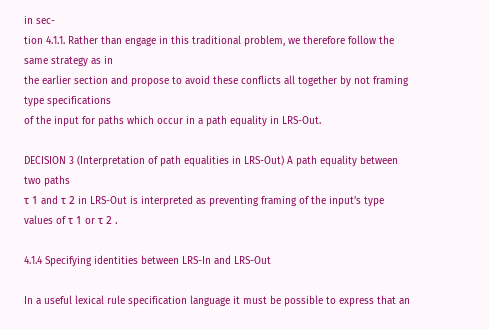in sec-
tion 4.1.1. Rather than engage in this traditional problem, we therefore follow the same strategy as in
the earlier section and propose to avoid these conflicts all together by not framing type specifications
of the input for paths which occur in a path equality in LRS-Out.

DECISION 3 (Interpretation of path equalities in LRS-Out) A path equality between two paths
τ 1 and τ 2 in LRS-Out is interpreted as preventing framing of the input’s type values of τ 1 or τ 2 .

4.1.4 Specifying identities between LRS-In and LRS-Out

In a useful lexical rule specification language it must be possible to express that an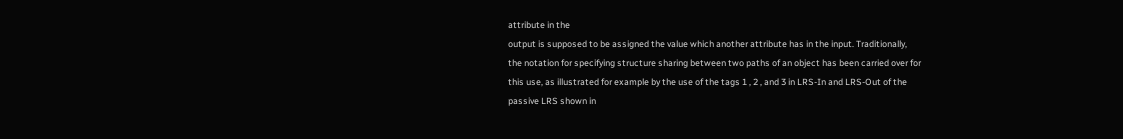attribute in the
output is supposed to be assigned the value which another attribute has in the input. Traditionally,
the notation for specifying structure sharing between two paths of an object has been carried over for
this use, as illustrated for example by the use of the tags 1 , 2 , and 3 in LRS-In and LRS-Out of the
passive LRS shown in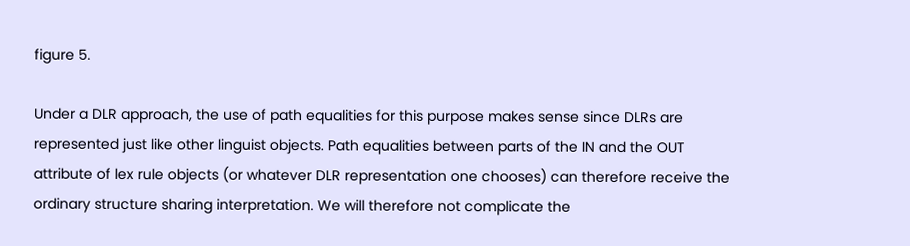figure 5.

Under a DLR approach, the use of path equalities for this purpose makes sense since DLRs are
represented just like other linguist objects. Path equalities between parts of the IN and the OUT
attribute of lex rule objects (or whatever DLR representation one chooses) can therefore receive the
ordinary structure sharing interpretation. We will therefore not complicate the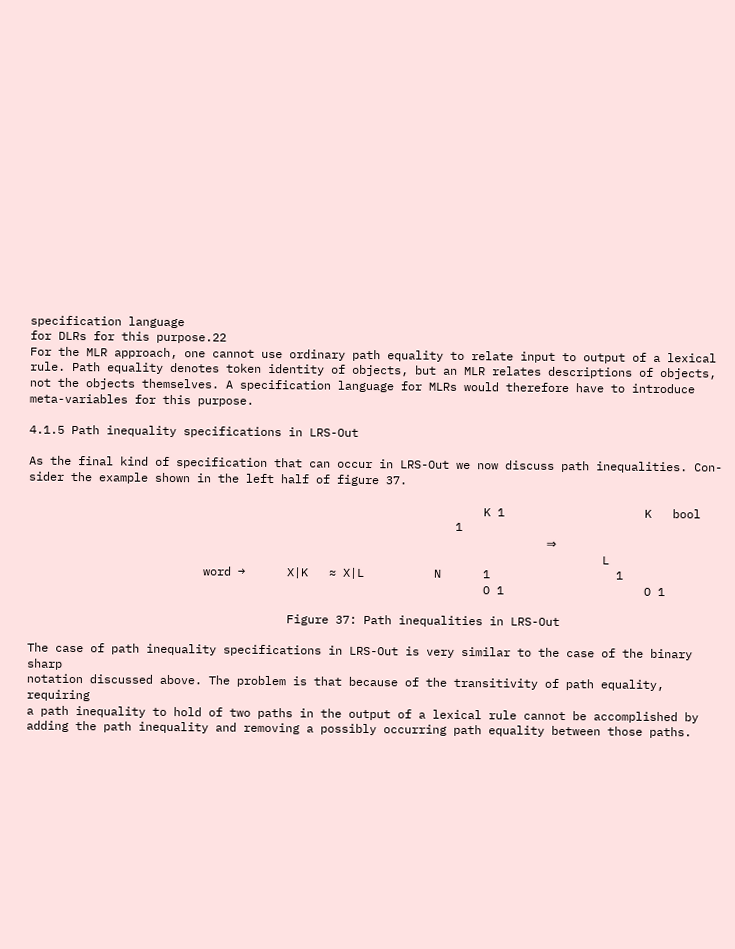specification language
for DLRs for this purpose.22
For the MLR approach, one cannot use ordinary path equality to relate input to output of a lexical
rule. Path equality denotes token identity of objects, but an MLR relates descriptions of objects,
not the objects themselves. A specification language for MLRs would therefore have to introduce
meta-variables for this purpose.

4.1.5 Path inequality specifications in LRS-Out

As the final kind of specification that can occur in LRS-Out we now discuss path inequalities. Con-
sider the example shown in the left half of figure 37.

                                                                 K 1                    K   bool
                                                             1
                                                                          ⇒
                                                                                  L
                         word →      X|K   ≈ X|L          N      1                  1
                                                                 O 1                    O 1

                                     Figure 37: Path inequalities in LRS-Out

The case of path inequality specifications in LRS-Out is very similar to the case of the binary sharp
notation discussed above. The problem is that because of the transitivity of path equality, requiring
a path inequality to hold of two paths in the output of a lexical rule cannot be accomplished by
adding the path inequality and removing a possibly occurring path equality between those paths.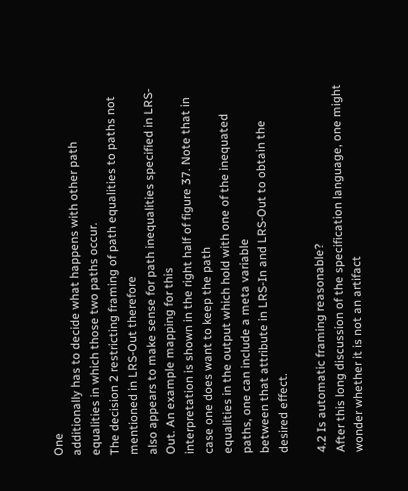One
additionally has to decide what happens with other path equalities in which those two paths occur.
The decision 2 restricting framing of path equalities to paths not mentioned in LRS-Out therefore
also appears to make sense for path inequalities specified in LRS-Out. An example mapping for this
interpretation is shown in the right half of figure 37. Note that in case one does want to keep the path
equalities in the output which hold with one of the inequated paths, one can include a meta variable
between that attribute in LRS-In and LRS-Out to obtain the desired effect.

4.2 Is automatic framing reasonable?
After this long discussion of the specification language, one might wonder whether it is not an artifact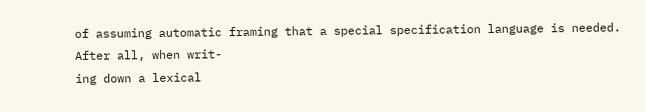of assuming automatic framing that a special specification language is needed. After all, when writ-
ing down a lexical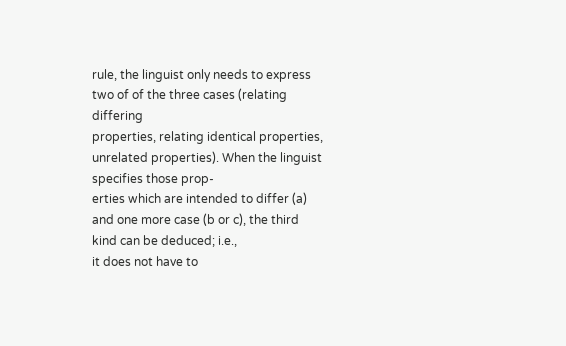rule, the linguist only needs to express two of of the three cases (relating differing
properties, relating identical properties, unrelated properties). When the linguist specifies those prop-
erties which are intended to differ (a) and one more case (b or c), the third kind can be deduced; i.e.,
it does not have to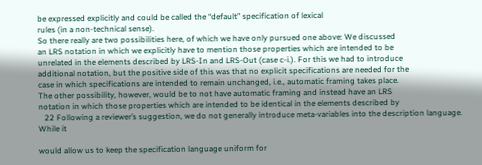be expressed explicitly and could be called the “default” specification of lexical
rules (in a non-technical sense).
So there really are two possibilities here, of which we have only pursued one above: We discussed
an LRS notation in which we explicitly have to mention those properties which are intended to be
unrelated in the elements described by LRS-In and LRS-Out (case c-i.). For this we had to introduce
additional notation, but the positive side of this was that no explicit specifications are needed for the
case in which specifications are intended to remain unchanged, i.e., automatic framing takes place.
The other possibility, however, would be to not have automatic framing and instead have an LRS
notation in which those properties which are intended to be identical in the elements described by
   22 Following a reviewer’s suggestion, we do not generally introduce meta-variables into the description language. While it

would allow us to keep the specification language uniform for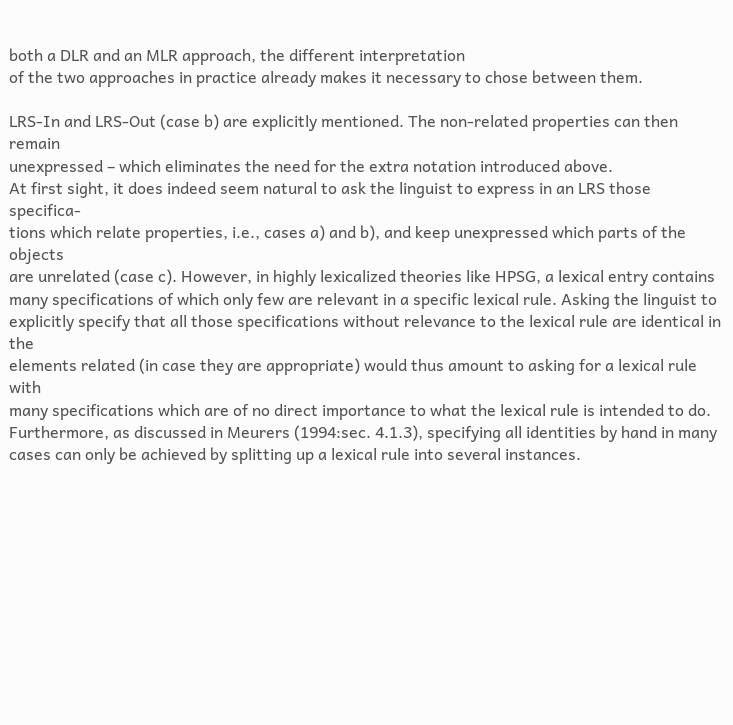both a DLR and an MLR approach, the different interpretation
of the two approaches in practice already makes it necessary to chose between them.

LRS-In and LRS-Out (case b) are explicitly mentioned. The non-related properties can then remain
unexpressed – which eliminates the need for the extra notation introduced above.
At first sight, it does indeed seem natural to ask the linguist to express in an LRS those specifica-
tions which relate properties, i.e., cases a) and b), and keep unexpressed which parts of the objects
are unrelated (case c). However, in highly lexicalized theories like HPSG, a lexical entry contains
many specifications of which only few are relevant in a specific lexical rule. Asking the linguist to
explicitly specify that all those specifications without relevance to the lexical rule are identical in the
elements related (in case they are appropriate) would thus amount to asking for a lexical rule with
many specifications which are of no direct importance to what the lexical rule is intended to do.
Furthermore, as discussed in Meurers (1994:sec. 4.1.3), specifying all identities by hand in many
cases can only be achieved by splitting up a lexical rule into several instances.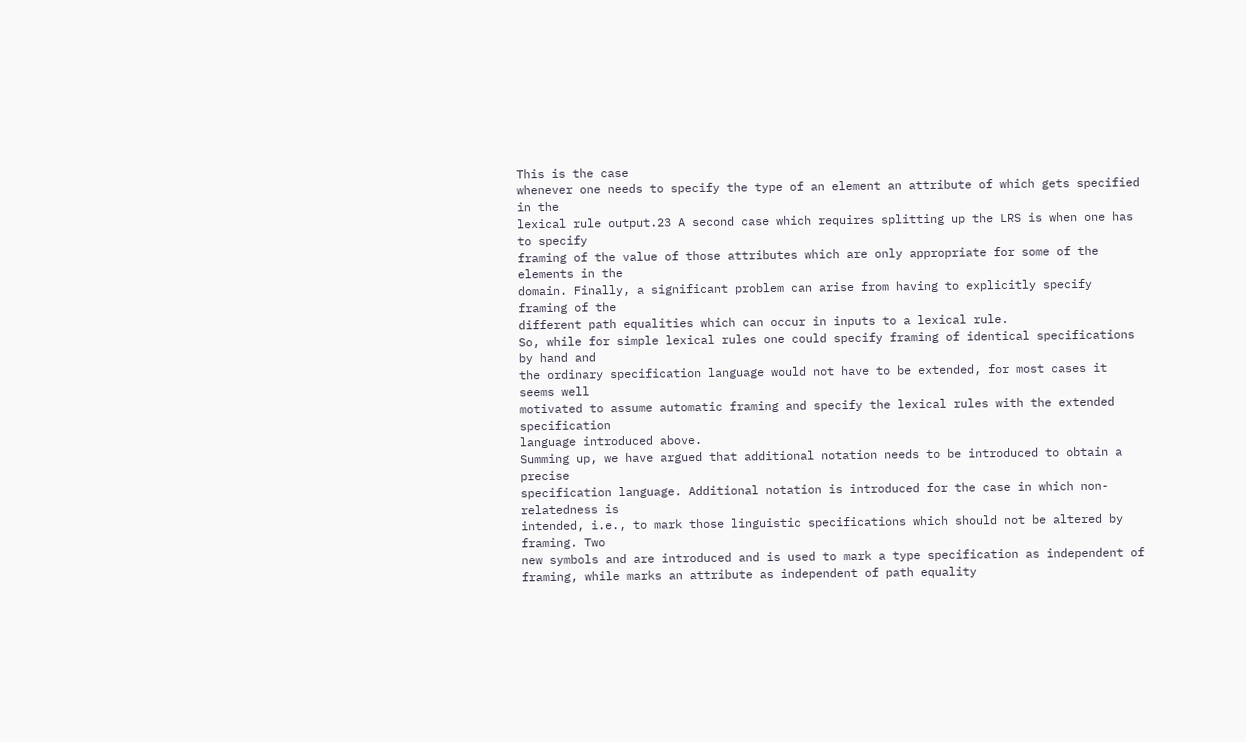This is the case
whenever one needs to specify the type of an element an attribute of which gets specified in the
lexical rule output.23 A second case which requires splitting up the LRS is when one has to specify
framing of the value of those attributes which are only appropriate for some of the elements in the
domain. Finally, a significant problem can arise from having to explicitly specify framing of the
different path equalities which can occur in inputs to a lexical rule.
So, while for simple lexical rules one could specify framing of identical specifications by hand and
the ordinary specification language would not have to be extended, for most cases it seems well
motivated to assume automatic framing and specify the lexical rules with the extended specification
language introduced above.
Summing up, we have argued that additional notation needs to be introduced to obtain a precise
specification language. Additional notation is introduced for the case in which non-relatedness is
intended, i.e., to mark those linguistic specifications which should not be altered by framing. Two
new symbols and are introduced and is used to mark a type specification as independent of
framing, while marks an attribute as independent of path equality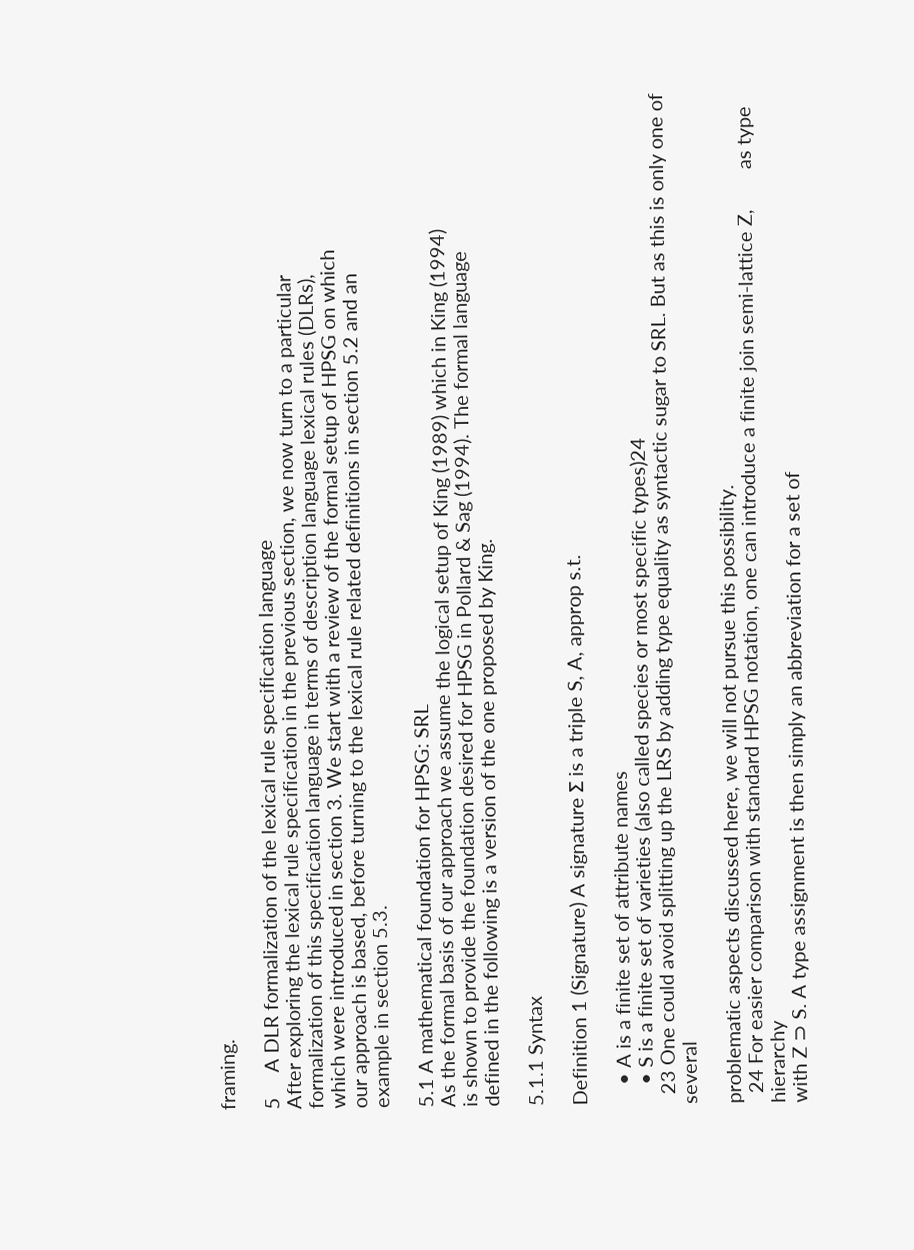framing.

5     A DLR formalization of the lexical rule specification language
After exploring the lexical rule specification in the previous section, we now turn to a particular
formalization of this specification language in terms of description language lexical rules (DLRs),
which were introduced in section 3. We start with a review of the formal setup of HPSG on which
our approach is based, before turning to the lexical rule related definitions in section 5.2 and an
example in section 5.3.

5.1 A mathematical foundation for HPSG: SRL
As the formal basis of our approach we assume the logical setup of King (1989) which in King (1994)
is shown to provide the foundation desired for HPSG in Pollard & Sag (1994). The formal language
defined in the following is a version of the one proposed by King.

5.1.1 Syntax

Definition 1 (Signature) A signature Σ is a triple S, A, approp s.t.

    • A is a finite set of attribute names
    • S is a finite set of varieties (also called species or most specific types)24
  23 One could avoid splitting up the LRS by adding type equality as syntactic sugar to SRL. But as this is only one of several

problematic aspects discussed here, we will not pursue this possibility.
  24 For easier comparison with standard HPSG notation, one can introduce a finite join semi-lattice Z,        as type hierarchy
with Z ⊃ S. A type assignment is then simply an abbreviation for a set of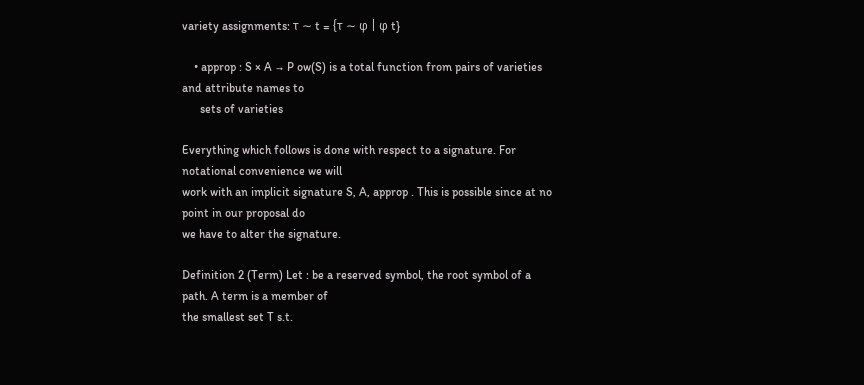variety assignments: τ ∼ t = {τ ∼ φ | φ t}

    • approp : S × A → P ow(S) is a total function from pairs of varieties and attribute names to
      sets of varieties

Everything which follows is done with respect to a signature. For notational convenience we will
work with an implicit signature S, A, approp . This is possible since at no point in our proposal do
we have to alter the signature.

Definition 2 (Term) Let : be a reserved symbol, the root symbol of a path. A term is a member of
the smallest set T s.t.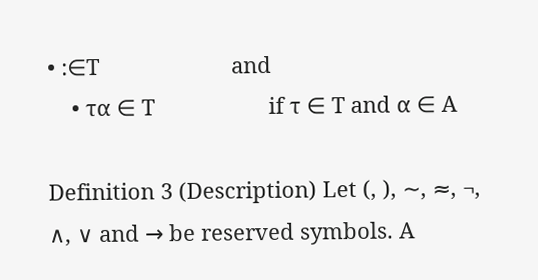• :∈T                      and
    • τα ∈ T                   if τ ∈ T and α ∈ A

Definition 3 (Description) Let (, ), ∼, ≈, ¬, ∧, ∨ and → be reserved symbols. A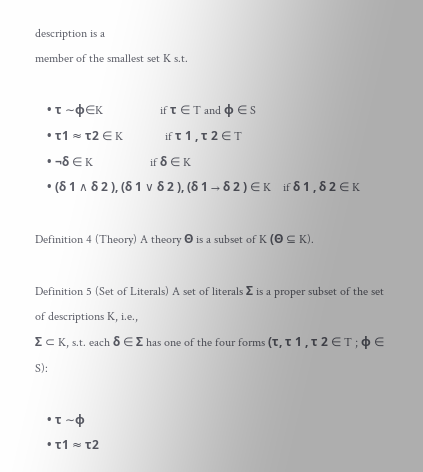description is a
member of the smallest set K s.t.

    • τ ∼φ∈K                   if τ ∈ T and φ ∈ S
    • τ1 ≈ τ2 ∈ K              if τ 1 , τ 2 ∈ T
    • ¬δ ∈ K                   if δ ∈ K
    • (δ 1 ∧ δ 2 ), (δ 1 ∨ δ 2 ), (δ 1 → δ 2 ) ∈ K    if δ 1 , δ 2 ∈ K

Definition 4 (Theory) A theory Θ is a subset of K (Θ ⊆ K).

Definition 5 (Set of Literals) A set of literals Σ is a proper subset of the set of descriptions K, i.e.,
Σ ⊂ K, s.t. each δ ∈ Σ has one of the four forms (τ, τ 1 , τ 2 ∈ T ; φ ∈ S):

    • τ ∼φ
    • τ1 ≈ τ2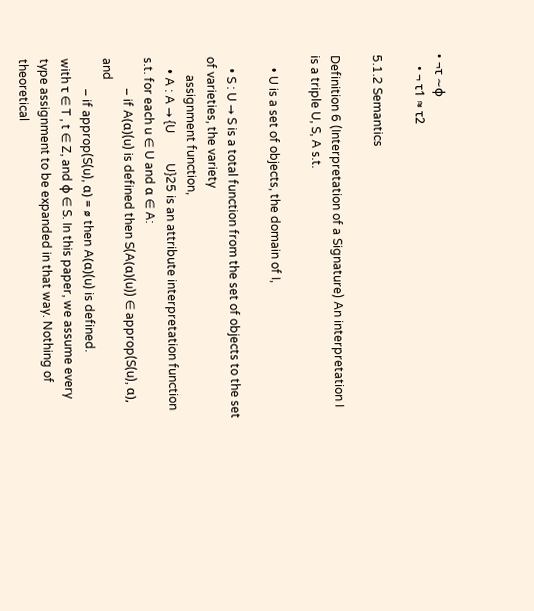• ¬τ ∼φ
    • ¬ τ1 ≈ τ2

5.1.2 Semantics

Definition 6 (Interpretation of a Signature) An interpretation I is a triple U, S, A s.t.

    • U is a set of objects, the domain of I,

    • S : U → S is a total function from the set of objects to the set of varieties, the variety
      assignment function,
    • A : A → {U          U}25 is an attribute interpretation function s.t. for each u ∈ U and α ∈ A:
          – if A(α)(u) is defined then S(A(α)(u)) ∈ approp(S(u), α), and
          – if approp(S(u), α) = ∅ then A(α)(u) is defined.
with τ ∈ T , t ∈ Z, and φ ∈ S. In this paper, we assume every type assignment to be expanded in that way. Nothing of
theoretical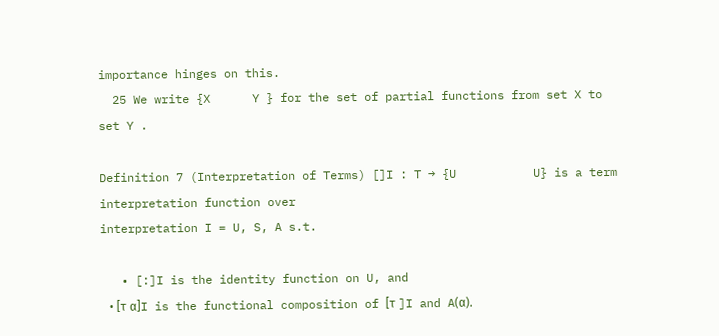importance hinges on this.
  25 We write {X      Y } for the set of partial functions from set X to set Y .

Definition 7 (Interpretation of Terms) []I : T → {U           U} is a term interpretation function over
interpretation I = U, S, A s.t.

   • [:]I is the identity function on U, and
   • [τ α]I is the functional composition of [τ ]I and A(α).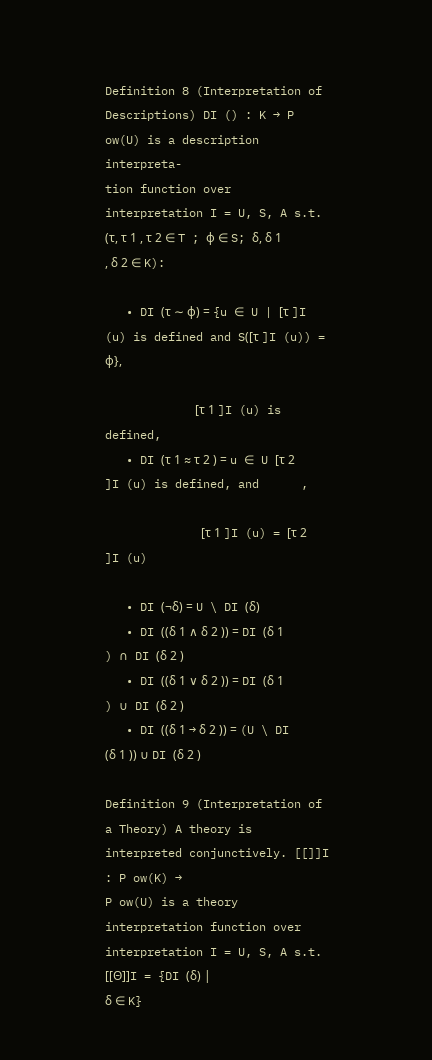Definition 8 (Interpretation of Descriptions) DI () : K → P ow(U) is a description interpreta-
tion function over interpretation I = U, S, A s.t. (τ, τ 1 , τ 2 ∈ T ; φ ∈ S; δ, δ 1 , δ 2 ∈ K):

   • DI (τ ∼ φ) = {u ∈ U | [τ ]I (u) is defined and S([τ ]I (u)) = φ},

                              [τ 1 ]I (u) is defined,
   • DI (τ 1 ≈ τ 2 ) = u ∈ U [τ 2 ]I (u) is defined, and      ,

                                [τ 1 ]I (u) = [τ 2 ]I (u)

   • DI (¬δ) = U \ DI (δ)
   • DI ((δ 1 ∧ δ 2 )) = DI (δ 1 ) ∩ DI (δ 2 )
   • DI ((δ 1 ∨ δ 2 )) = DI (δ 1 ) ∪ DI (δ 2 )
   • DI ((δ 1 → δ 2 )) = (U \ DI (δ 1 )) ∪ DI (δ 2 )

Definition 9 (Interpretation of a Theory) A theory is interpreted conjunctively. [[]]I : P ow(K) →
P ow(U) is a theory interpretation function over interpretation I = U, S, A s.t. [[Θ]]I = {DI (δ) |
δ ∈ K}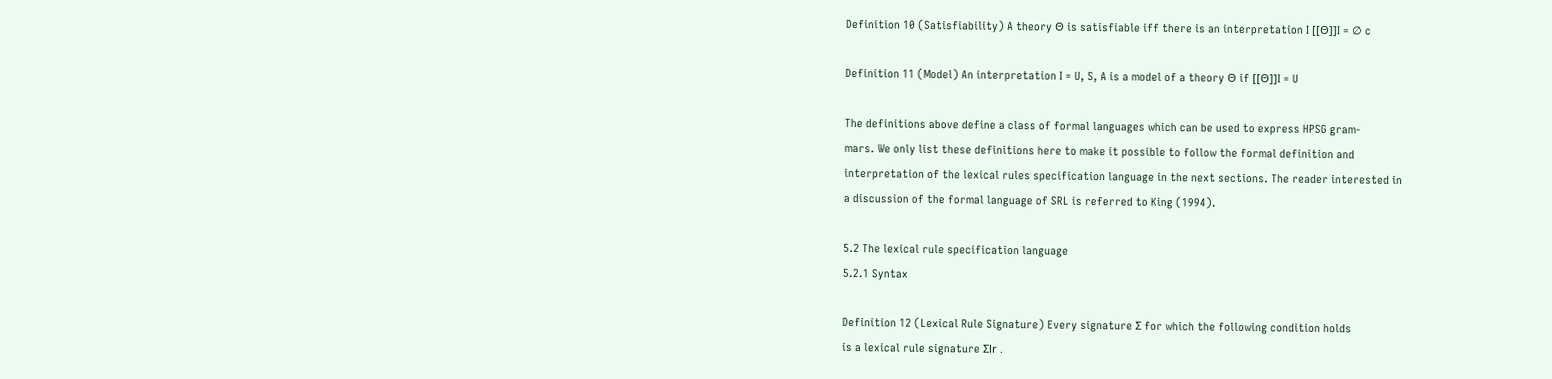Definition 10 (Satisfiability) A theory Θ is satisfiable iff there is an interpretation I [[Θ]]I = ∅ c

Definition 11 (Model) An interpretation I = U, S, A is a model of a theory Θ if [[Θ]]I = U

The definitions above define a class of formal languages which can be used to express HPSG gram-
mars. We only list these definitions here to make it possible to follow the formal definition and
interpretation of the lexical rules specification language in the next sections. The reader interested in
a discussion of the formal language of SRL is referred to King (1994).

5.2 The lexical rule specification language
5.2.1 Syntax

Definition 12 (Lexical Rule Signature) Every signature Σ for which the following condition holds
is a lexical rule signature Σlr .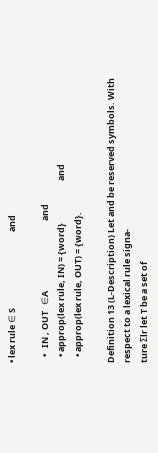• lex rule ∈ S                                      and

   •   IN , OUT   ∈A                                   and
   • approp(lex rule, IN) = {word}                     and
   • approp(lex rule, OUT) = {word}.

Definition 13 (L-Description) Let and be reserved symbols. With respect to a lexical rule signa-
ture Σlr let T be a set of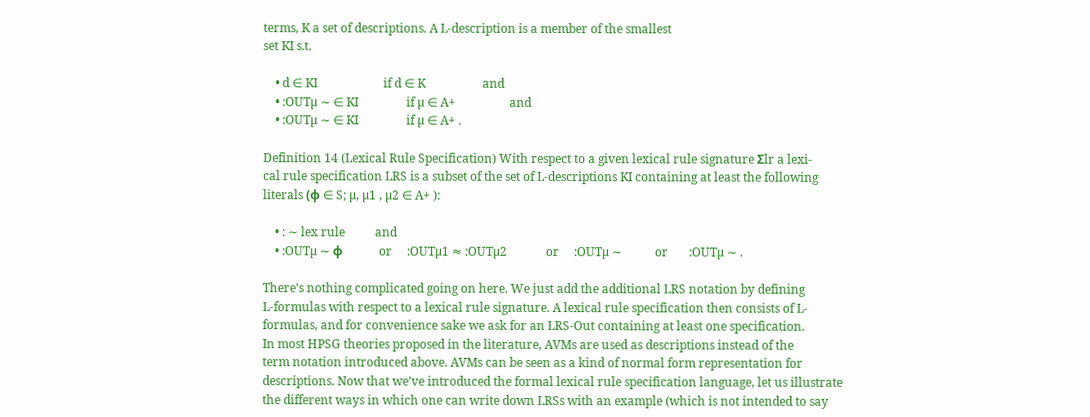terms, K a set of descriptions. A L-description is a member of the smallest
set KI s.t.

    • d ∈ KI                      if d ∈ K                   and
    • :OUTµ ∼ ∈ KI                if µ ∈ A+                  and
    • :OUTµ ∼ ∈ KI                if µ ∈ A+ .

Definition 14 (Lexical Rule Specification) With respect to a given lexical rule signature Σlr a lexi-
cal rule specification LRS is a subset of the set of L-descriptions KI containing at least the following
literals (φ ∈ S; µ, µ1 , µ2 ∈ A+ ):

    • : ∼ lex rule          and
    • :OUTµ ∼ φ            or     :OUTµ1 ≈ :OUTµ2             or     :OUTµ ∼           or       :OUTµ ∼ .

There’s nothing complicated going on here. We just add the additional LRS notation by defining
L-formulas with respect to a lexical rule signature. A lexical rule specification then consists of L-
formulas, and for convenience sake we ask for an LRS-Out containing at least one specification.
In most HPSG theories proposed in the literature, AVMs are used as descriptions instead of the
term notation introduced above. AVMs can be seen as a kind of normal form representation for
descriptions. Now that we’ve introduced the formal lexical rule specification language, let us illustrate
the different ways in which one can write down LRSs with an example (which is not intended to say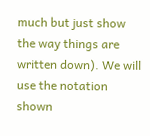much but just show the way things are written down). We will use the notation shown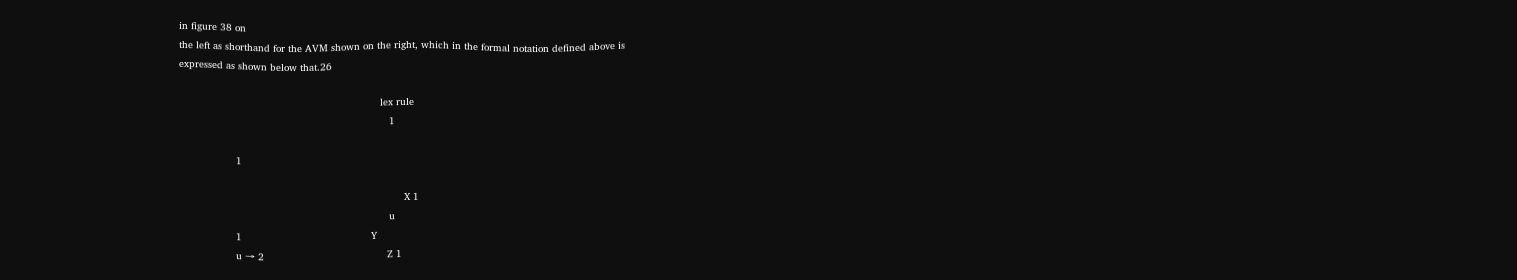in figure 38 on
the left as shorthand for the AVM shown on the right, which in the formal notation defined above is
expressed as shown below that.26

                                                                   lex rule
                                                                      1

                   1

                                                                           X 1
                                                                      u
                   1                                           Y
                   u → 2                                         Z 1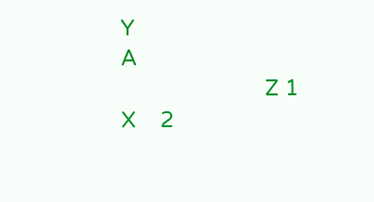Y                                                    A
                        Z 1       X    2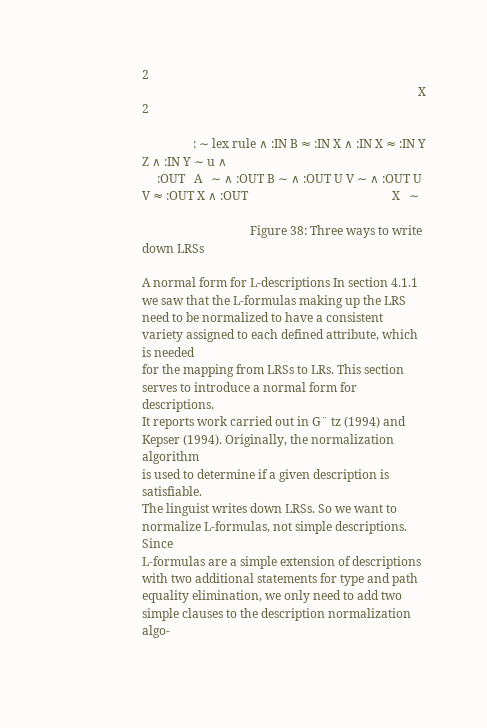2
                                                                                            X       2

                 : ∼ lex rule ∧ :IN B ≈ :IN X ∧ :IN X ≈ :IN Y Z ∧ :IN Y ∼ u ∧
     :OUT   A   ∼ ∧ :OUT B ∼ ∧ :OUT U V ∼ ∧ :OUT U V ≈ :OUT X ∧ :OUT                                                X   ∼

                                    Figure 38: Three ways to write down LRSs

A normal form for L-descriptions In section 4.1.1 we saw that the L-formulas making up the LRS
need to be normalized to have a consistent variety assigned to each defined attribute, which is needed
for the mapping from LRSs to LRs. This section serves to introduce a normal form for descriptions.
It reports work carried out in G¨ tz (1994) and Kepser (1994). Originally, the normalization algorithm
is used to determine if a given description is satisfiable.
The linguist writes down LRSs. So we want to normalize L-formulas, not simple descriptions. Since
L-formulas are a simple extension of descriptions with two additional statements for type and path
equality elimination, we only need to add two simple clauses to the description normalization algo-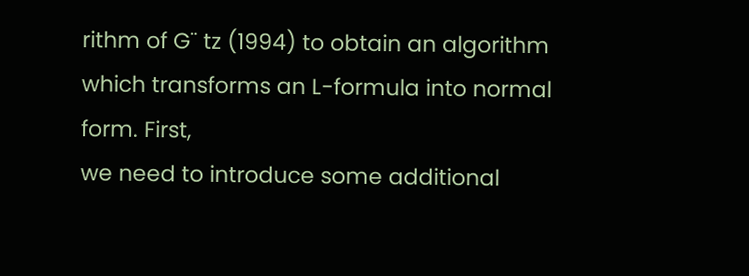rithm of G¨ tz (1994) to obtain an algorithm which transforms an L-formula into normal form. First,
we need to introduce some additional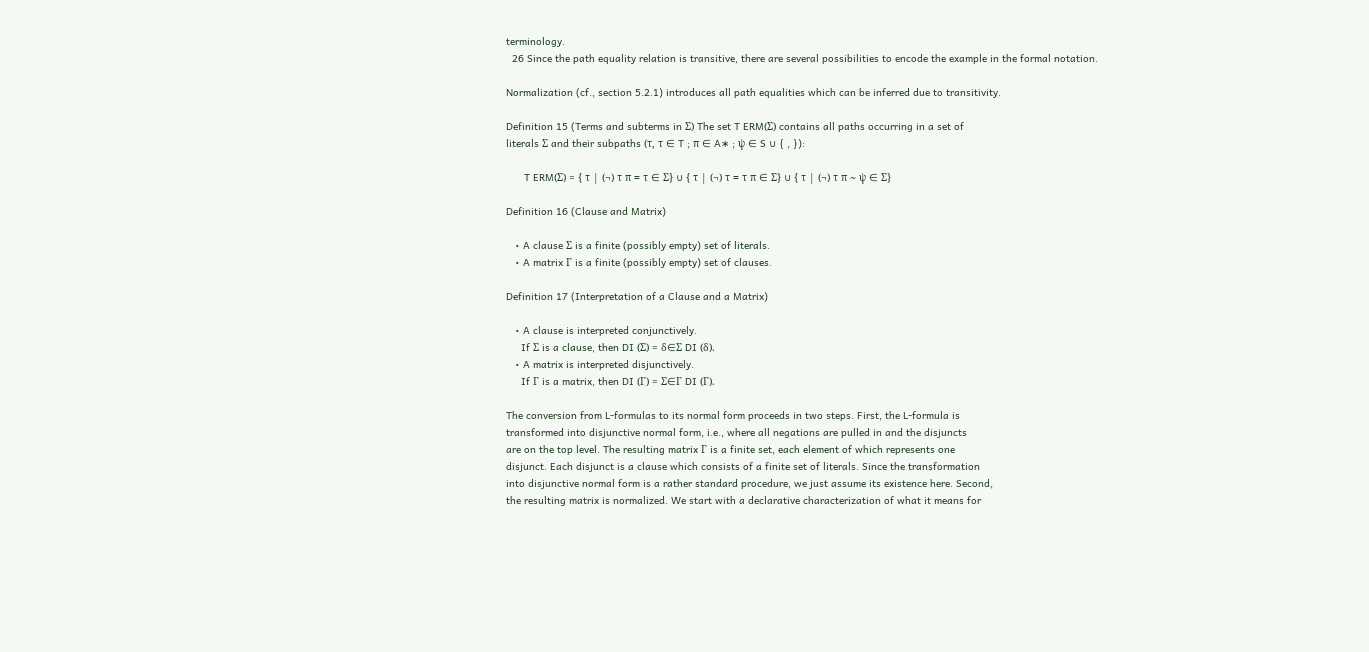terminology.
  26 Since the path equality relation is transitive, there are several possibilities to encode the example in the formal notation.

Normalization (cf., section 5.2.1) introduces all path equalities which can be inferred due to transitivity.

Definition 15 (Terms and subterms in Σ) The set T ERM(Σ) contains all paths occurring in a set of
literals Σ and their subpaths (τ, τ ∈ T ; π ∈ A∗ ; ψ ∈ S ∪ { , }):

      T ERM(Σ) = { τ | (¬) τ π ≈ τ ∈ Σ} ∪ { τ | (¬) τ ≈ τ π ∈ Σ} ∪ { τ | (¬) τ π ∼ ψ ∈ Σ}

Definition 16 (Clause and Matrix)

   • A clause Σ is a finite (possibly empty) set of literals.
   • A matrix Γ is a finite (possibly empty) set of clauses.

Definition 17 (Interpretation of a Clause and a Matrix)

   • A clause is interpreted conjunctively.
     If Σ is a clause, then DI (Σ) = δ∈Σ DI (δ).
   • A matrix is interpreted disjunctively.
     If Γ is a matrix, then DI (Γ) = Σ∈Γ DI (Γ).

The conversion from L-formulas to its normal form proceeds in two steps. First, the L-formula is
transformed into disjunctive normal form, i.e., where all negations are pulled in and the disjuncts
are on the top level. The resulting matrix Γ is a finite set, each element of which represents one
disjunct. Each disjunct is a clause which consists of a finite set of literals. Since the transformation
into disjunctive normal form is a rather standard procedure, we just assume its existence here. Second,
the resulting matrix is normalized. We start with a declarative characterization of what it means for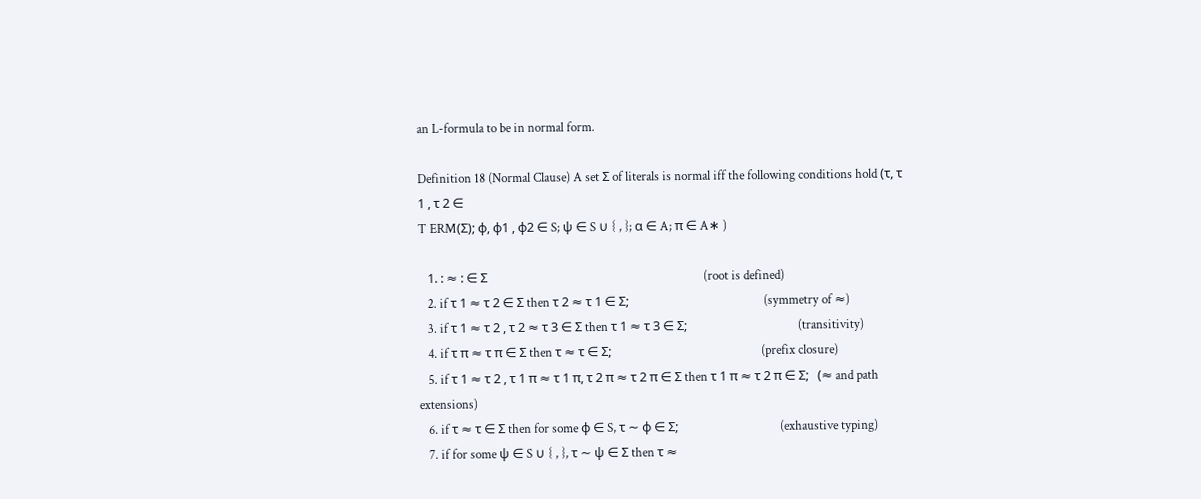an L-formula to be in normal form.

Definition 18 (Normal Clause) A set Σ of literals is normal iff the following conditions hold (τ, τ 1 , τ 2 ∈
T ERM(Σ); φ, φ1 , φ2 ∈ S; ψ ∈ S ∪ { , }; α ∈ A; π ∈ A∗ )

   1. : ≈ : ∈ Σ                                                                        (root is defined)
   2. if τ 1 ≈ τ 2 ∈ Σ then τ 2 ≈ τ 1 ∈ Σ;                                             (symmetry of ≈)
   3. if τ 1 ≈ τ 2 , τ 2 ≈ τ 3 ∈ Σ then τ 1 ≈ τ 3 ∈ Σ;                                     (transitivity)
   4. if τ π ≈ τ π ∈ Σ then τ ≈ τ ∈ Σ;                                                  (prefix closure)
   5. if τ 1 ≈ τ 2 , τ 1 π ≈ τ 1 π, τ 2 π ≈ τ 2 π ∈ Σ then τ 1 π ≈ τ 2 π ∈ Σ;   (≈ and path extensions)
   6. if τ ≈ τ ∈ Σ then for some φ ∈ S, τ ∼ φ ∈ Σ;                                  (exhaustive typing)
   7. if for some ψ ∈ S ∪ { , }, τ ∼ ψ ∈ Σ then τ ≈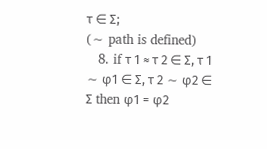τ ∈ Σ;                           (∼ path is defined)
   8. if τ 1 ≈ τ 2 ∈ Σ, τ 1 ∼ φ1 ∈ Σ, τ 2 ∼ φ2 ∈ Σ then φ1 = φ2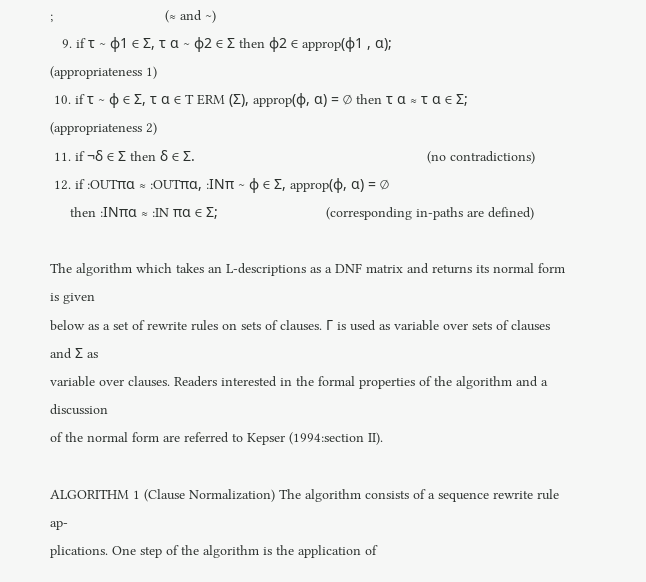;                            (≈ and ∼)
   9. if τ ∼ φ1 ∈ Σ, τ α ∼ φ2 ∈ Σ then φ2 ∈ approp(φ1 , α);                         (appropriateness 1)
 10. if τ ∼ φ ∈ Σ, τ α ∈ T ERM (Σ), approp(φ, α) = ∅ then τ α ≈ τ α ∈ Σ;            (appropriateness 2)
 11. if ¬δ ∈ Σ then δ ∈ Σ.                                                          (no contradictions)
 12. if :OUTπα ≈ :OUTπα, :INπ ∼ φ ∈ Σ, approp(φ, α) = ∅
     then :INπα ≈ :IN πα ∈ Σ;                           (corresponding in-paths are defined)

The algorithm which takes an L-descriptions as a DNF matrix and returns its normal form is given
below as a set of rewrite rules on sets of clauses. Γ is used as variable over sets of clauses and Σ as
variable over clauses. Readers interested in the formal properties of the algorithm and a discussion
of the normal form are referred to Kepser (1994:section II).

ALGORITHM 1 (Clause Normalization) The algorithm consists of a sequence rewrite rule ap-
plications. One step of the algorithm is the application of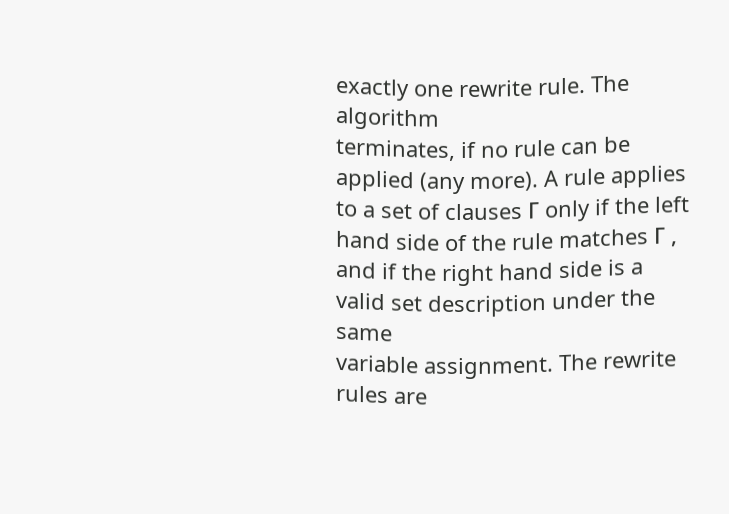exactly one rewrite rule. The algorithm
terminates, if no rule can be applied (any more). A rule applies to a set of clauses Γ only if the left
hand side of the rule matches Γ , and if the right hand side is a valid set description under the same
variable assignment. The rewrite rules are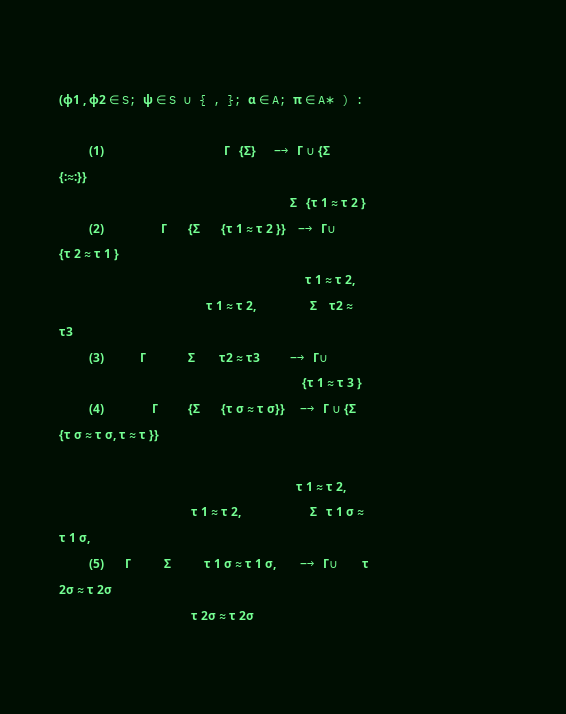(φ1 , φ2 ∈ S; ψ ∈ S ∪ { , }; α ∈ A; π ∈ A∗ ) :

          (1)                                        Γ   {Σ}      −→   Γ ∪ {Σ    {:≈:}}
                                                                             Σ   {τ 1 ≈ τ 2 }
          (2)                   Γ       {Σ       {τ 1 ≈ τ 2 }}    −→   Γ∪        {τ 2 ≈ τ 1 }
                                                                                  τ 1 ≈ τ 2,
                                                 τ 1 ≈ τ 2,                  Σ    τ2 ≈ τ3
          (3)            Γ              Σ        τ2 ≈ τ3          −→   Γ∪
                                                                                 {τ 1 ≈ τ 3 }
          (4)                Γ          {Σ       {τ σ ≈ τ σ}}     −→   Γ ∪ {Σ {τ σ ≈ τ σ, τ ≈ τ }}

                                                                               τ 1 ≈ τ 2,
                                            τ 1 ≈ τ 2,                       Σ   τ 1 σ ≈ τ 1 σ,
          (5)       Γ           Σ           τ 1 σ ≈ τ 1 σ,        −→   Γ∪        τ 2σ ≈ τ 2σ
                                            τ 2σ ≈ τ 2σ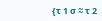{τ 1 σ ≈ τ 2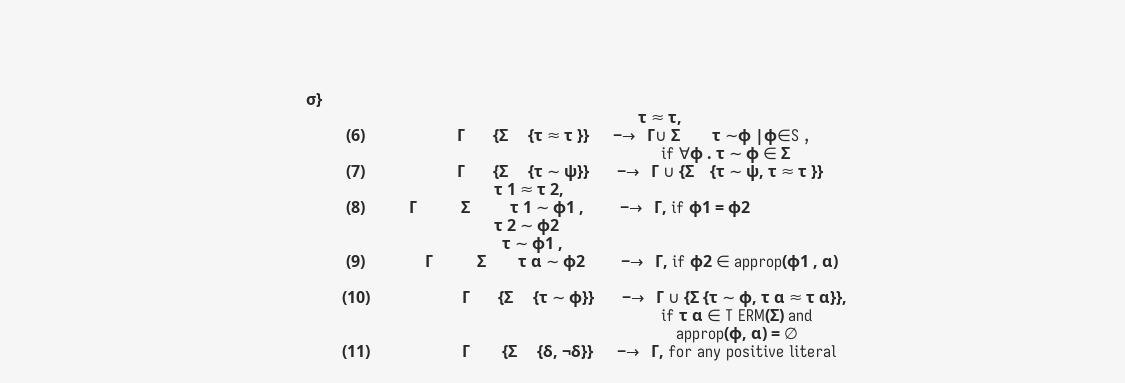σ}
                                                                                   τ ≈ τ,
          (6)                       Γ       {Σ     {τ ≈ τ }}      −→   Γ∪ Σ        τ ∼φ |φ∈S ,
                                                                       if ∀φ . τ ∼ φ ∈ Σ
          (7)                       Γ       {Σ     {τ ∼ ψ}}       −→   Γ ∪ {Σ    {τ ∼ ψ, τ ≈ τ }}
                                               τ 1 ≈ τ 2,
          (8)           Γ           Σ          τ 1 ∼ φ1 ,         −→   Γ, if φ1 = φ2
                                               τ 2 ∼ φ2
                                                 τ ∼ φ1 ,
          (9)               Γ           Σ        τ α ∼ φ2         −→   Γ, if φ2 ∈ approp(φ1 , α)

         (10)                       Γ       {Σ     {τ ∼ φ}}       −→   Γ ∪ {Σ {τ ∼ φ, τ α ≈ τ α}},
                                                                       if τ α ∈ T ERM(Σ) and
                                                                          approp(φ, α) = ∅
         (11)                       Γ        {Σ     {δ, ¬δ}}      −→   Γ, for any positive literal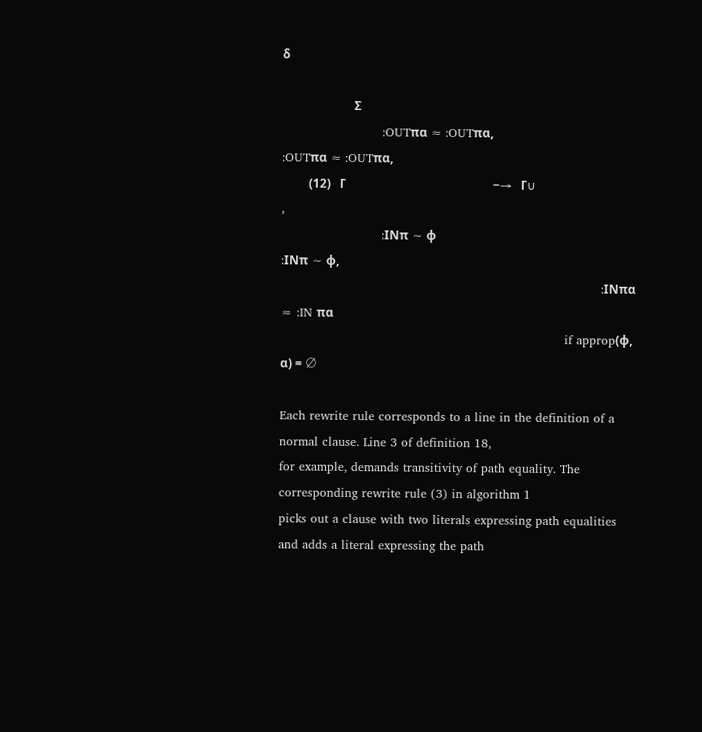δ

                        Σ
                         :OUTπα ≈ :OUTπα,                                       :OUTπα ≈ :OUTπα,
         (12)   Γ                                                 −→   Γ∪                              ,
                         :INπ ∼ φ                                           :INπ ∼ φ,
                                                                                :INπα ≈ :IN πα
                                                                       if approp(φ, α) = ∅

Each rewrite rule corresponds to a line in the definition of a normal clause. Line 3 of definition 18,
for example, demands transitivity of path equality. The corresponding rewrite rule (3) in algorithm 1
picks out a clause with two literals expressing path equalities and adds a literal expressing the path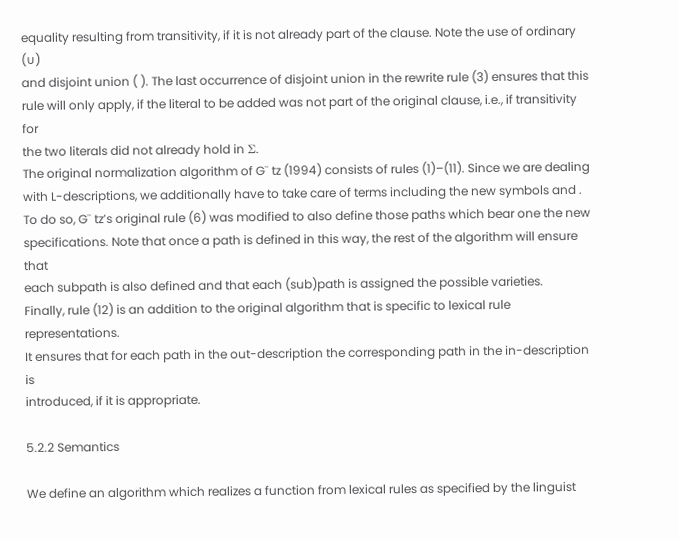equality resulting from transitivity, if it is not already part of the clause. Note the use of ordinary (∪)
and disjoint union ( ). The last occurrence of disjoint union in the rewrite rule (3) ensures that this
rule will only apply, if the literal to be added was not part of the original clause, i.e., if transitivity for
the two literals did not already hold in Σ.
The original normalization algorithm of G¨ tz (1994) consists of rules (1)–(11). Since we are dealing
with L-descriptions, we additionally have to take care of terms including the new symbols and .
To do so, G¨ tz’s original rule (6) was modified to also define those paths which bear one the new
specifications. Note that once a path is defined in this way, the rest of the algorithm will ensure that
each subpath is also defined and that each (sub)path is assigned the possible varieties.
Finally, rule (12) is an addition to the original algorithm that is specific to lexical rule representations.
It ensures that for each path in the out-description the corresponding path in the in-description is
introduced, if it is appropriate.

5.2.2 Semantics

We define an algorithm which realizes a function from lexical rules as specified by the linguist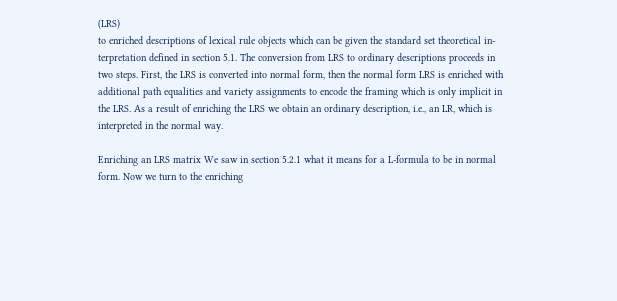(LRS)
to enriched descriptions of lexical rule objects which can be given the standard set theoretical in-
terpretation defined in section 5.1. The conversion from LRS to ordinary descriptions proceeds in
two steps. First, the LRS is converted into normal form, then the normal form LRS is enriched with
additional path equalities and variety assignments to encode the framing which is only implicit in
the LRS. As a result of enriching the LRS we obtain an ordinary description, i.e., an LR, which is
interpreted in the normal way.

Enriching an LRS matrix We saw in section 5.2.1 what it means for a L-formula to be in normal
form. Now we turn to the enriching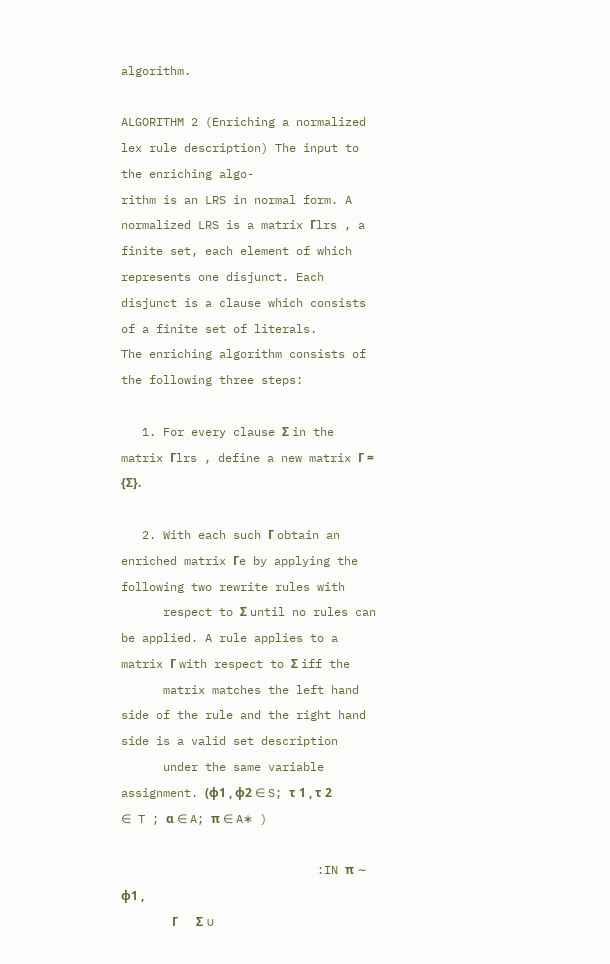algorithm.

ALGORITHM 2 (Enriching a normalized lex rule description) The input to the enriching algo-
rithm is an LRS in normal form. A normalized LRS is a matrix Γlrs , a finite set, each element of which
represents one disjunct. Each disjunct is a clause which consists of a finite set of literals.
The enriching algorithm consists of the following three steps:

   1. For every clause Σ in the matrix Γlrs , define a new matrix Γ = {Σ}.

   2. With each such Γ obtain an enriched matrix Γe by applying the following two rewrite rules with
      respect to Σ until no rules can be applied. A rule applies to a matrix Γ with respect to Σ iff the
      matrix matches the left hand side of the rule and the right hand side is a valid set description
      under the same variable assignment. (φ1 , φ2 ∈ S; τ 1 , τ 2 ∈ T ; α ∈ A; π ∈ A∗ )

                            :IN π ∼ φ1 ,
                 Γ      Σ ∪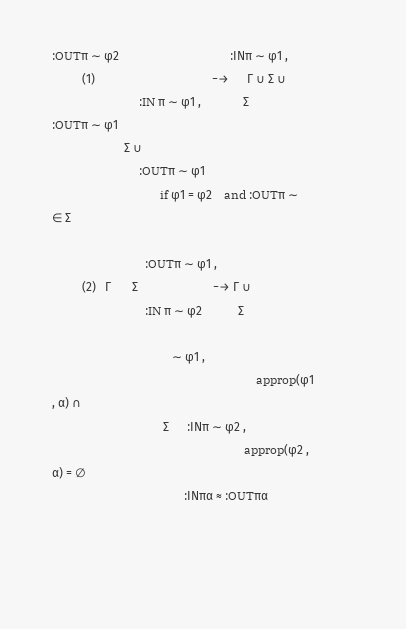:OUTπ ∼ φ2                                     :INπ ∼ φ1 ,
          (1)                                       −→      Γ ∪ Σ ∪
                             :IN π ∼ φ1 ,              Σ                   :OUTπ ∼ φ1
                        Σ ∪
                             :OUTπ ∼ φ1
                                    if φ1 = φ2    and :OUTπ ∼       ∈ Σ

                               :OUTπ ∼ φ1 ,
          (2)   Γ       Σ                         −→ Γ ∪
                               :IN π ∼ φ2            Σ

                                        ∼ φ1 ,
                                                                    approp(φ1 , α) ∩
                                     Σ      :INπ ∼ φ2 ,
                                                                approp(φ2 , α) = ∅
                                            :INπα ≈ :OUTπα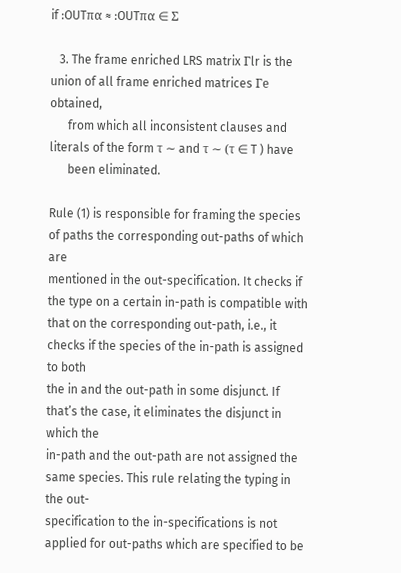if :OUTπα ≈ :OUTπα ∈ Σ

   3. The frame enriched LRS matrix Γlr is the union of all frame enriched matrices Γe obtained,
      from which all inconsistent clauses and literals of the form τ ∼ and τ ∼ (τ ∈ T ) have
      been eliminated.

Rule (1) is responsible for framing the species of paths the corresponding out-paths of which are
mentioned in the out-specification. It checks if the type on a certain in-path is compatible with
that on the corresponding out-path, i.e., it checks if the species of the in-path is assigned to both
the in and the out-path in some disjunct. If that’s the case, it eliminates the disjunct in which the
in-path and the out-path are not assigned the same species. This rule relating the typing in the out-
specification to the in-specifications is not applied for out-paths which are specified to be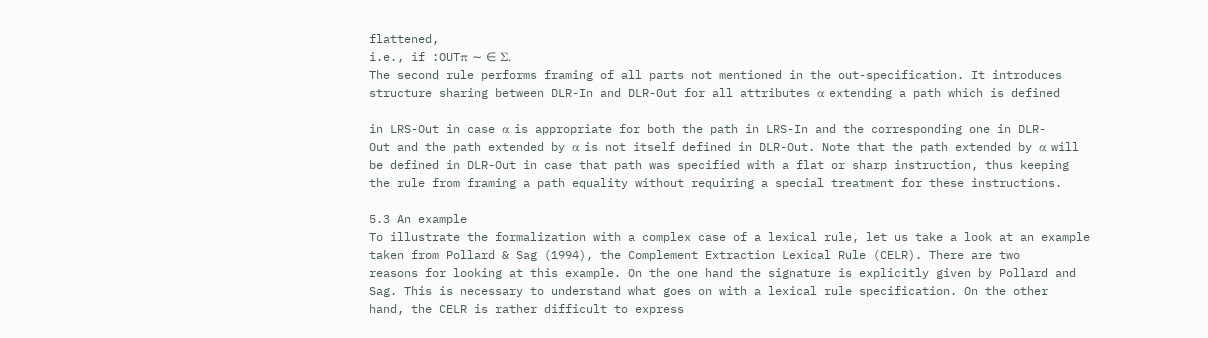flattened,
i.e., if :OUTπ ∼ ∈ Σ.
The second rule performs framing of all parts not mentioned in the out-specification. It introduces
structure sharing between DLR-In and DLR-Out for all attributes α extending a path which is defined

in LRS-Out in case α is appropriate for both the path in LRS-In and the corresponding one in DLR-
Out and the path extended by α is not itself defined in DLR-Out. Note that the path extended by α will
be defined in DLR-Out in case that path was specified with a flat or sharp instruction, thus keeping
the rule from framing a path equality without requiring a special treatment for these instructions.

5.3 An example
To illustrate the formalization with a complex case of a lexical rule, let us take a look at an example
taken from Pollard & Sag (1994), the Complement Extraction Lexical Rule (CELR). There are two
reasons for looking at this example. On the one hand the signature is explicitly given by Pollard and
Sag. This is necessary to understand what goes on with a lexical rule specification. On the other
hand, the CELR is rather difficult to express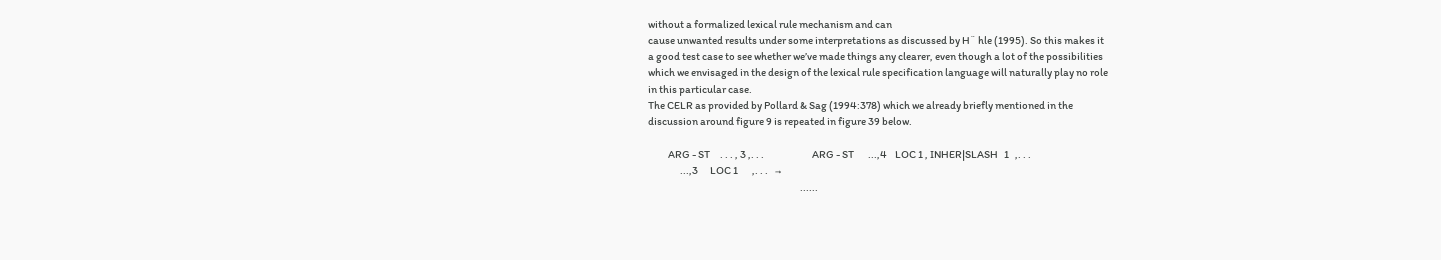without a formalized lexical rule mechanism and can
cause unwanted results under some interpretations as discussed by H¨ hle (1995). So this makes it
a good test case to see whether we’ve made things any clearer, even though a lot of the possibilities
which we envisaged in the design of the lexical rule specification language will naturally play no role
in this particular case.
The CELR as provided by Pollard & Sag (1994:378) which we already briefly mentioned in the
discussion around figure 9 is repeated in figure 39 below.

          ARG - ST     . . . , 3 ,. . .                        ARG - ST       ...,4    LOC 1 , INHER|SLASH   1   ,. . .
                ...,3      LOC 1       ,. . .   →
                                                                            ......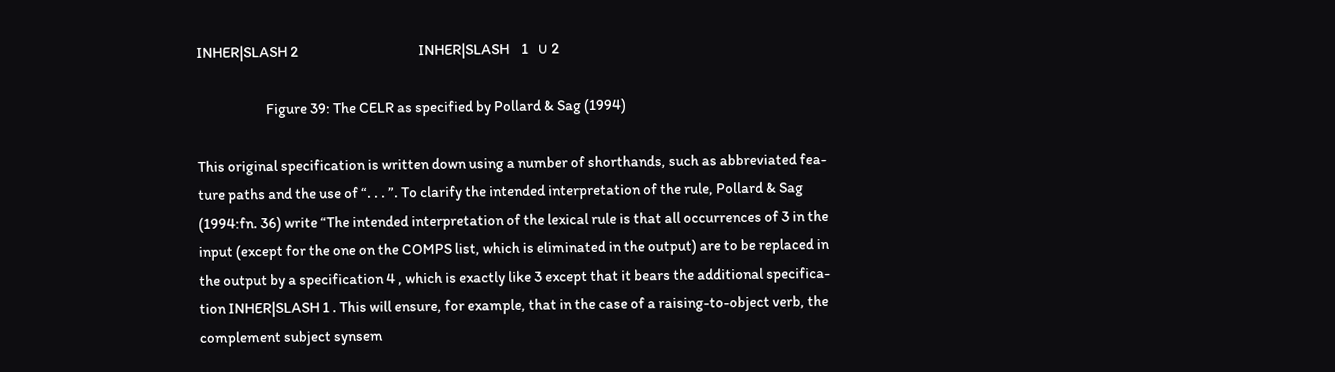INHER|SLASH 2                                        INHER|SLASH    1   ∪ 2

                       Figure 39: The CELR as specified by Pollard & Sag (1994)

This original specification is written down using a number of shorthands, such as abbreviated fea-
ture paths and the use of “. . . ”. To clarify the intended interpretation of the rule, Pollard & Sag
(1994:fn. 36) write “The intended interpretation of the lexical rule is that all occurrences of 3 in the
input (except for the one on the COMPS list, which is eliminated in the output) are to be replaced in
the output by a specification 4 , which is exactly like 3 except that it bears the additional specifica-
tion INHER|SLASH 1 . This will ensure, for example, that in the case of a raising-to-object verb, the
complement subject synsem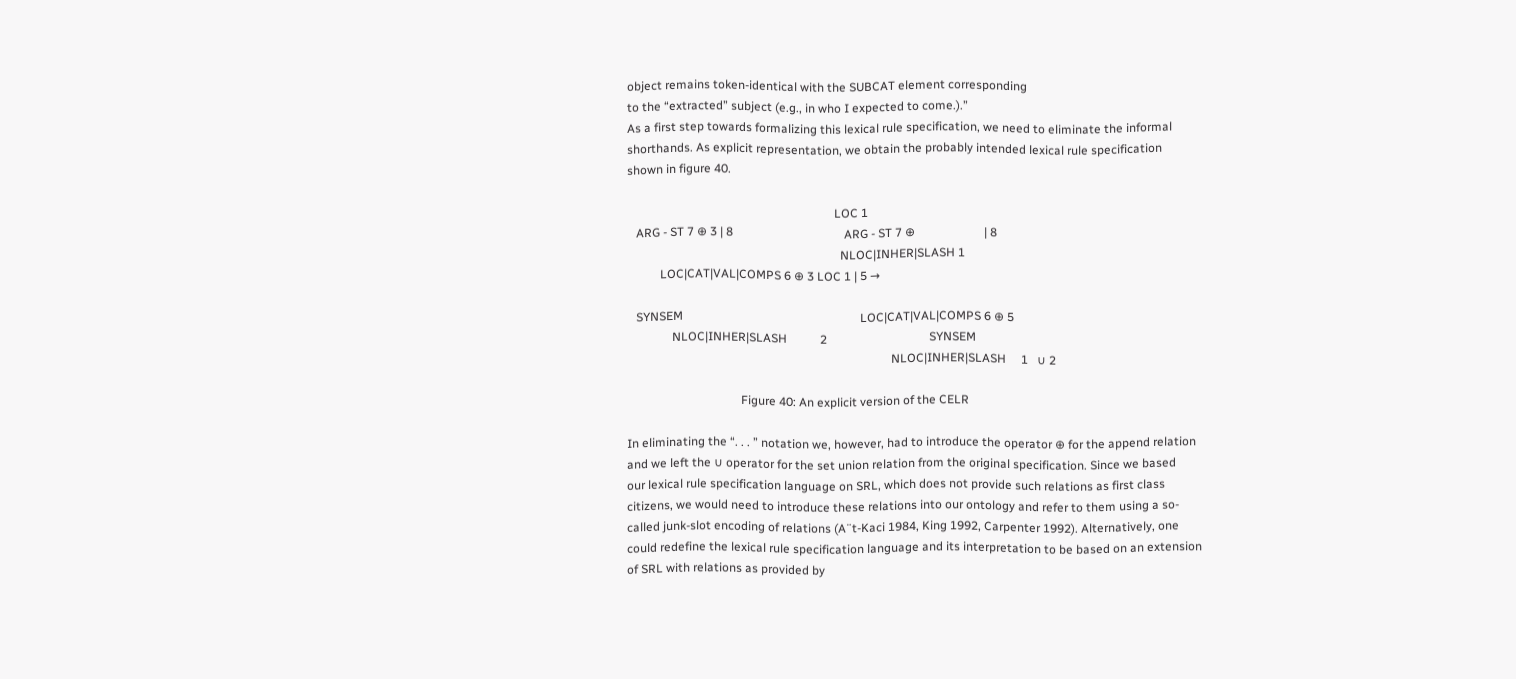object remains token-identical with the SUBCAT element corresponding
to the “extracted” subject (e.g., in who I expected to come.).”
As a first step towards formalizing this lexical rule specification, we need to eliminate the informal
shorthands. As explicit representation, we obtain the probably intended lexical rule specification
shown in figure 40.

                                                                     LOC 1
   ARG - ST 7 ⊕ 3 | 8                                     ARG - ST 7 ⊕                       | 8
                                                                       NLOC|INHER|SLASH 1
           LOC|CAT|VAL|COMPS 6 ⊕ 3 LOC 1 | 5 →

   SYNSEM                                                           LOC|CAT|VAL|COMPS 6 ⊕ 5
               NLOC|INHER|SLASH           2                                  SYNSEM
                                                                                        NLOC|INHER|SLASH     1   ∪ 2

                                      Figure 40: An explicit version of the CELR

In eliminating the “. . . ” notation we, however, had to introduce the operator ⊕ for the append relation
and we left the ∪ operator for the set union relation from the original specification. Since we based
our lexical rule specification language on SRL, which does not provide such relations as first class
citizens, we would need to introduce these relations into our ontology and refer to them using a so-
called junk-slot encoding of relations (A¨t-Kaci 1984, King 1992, Carpenter 1992). Alternatively, one
could redefine the lexical rule specification language and its interpretation to be based on an extension
of SRL with relations as provided by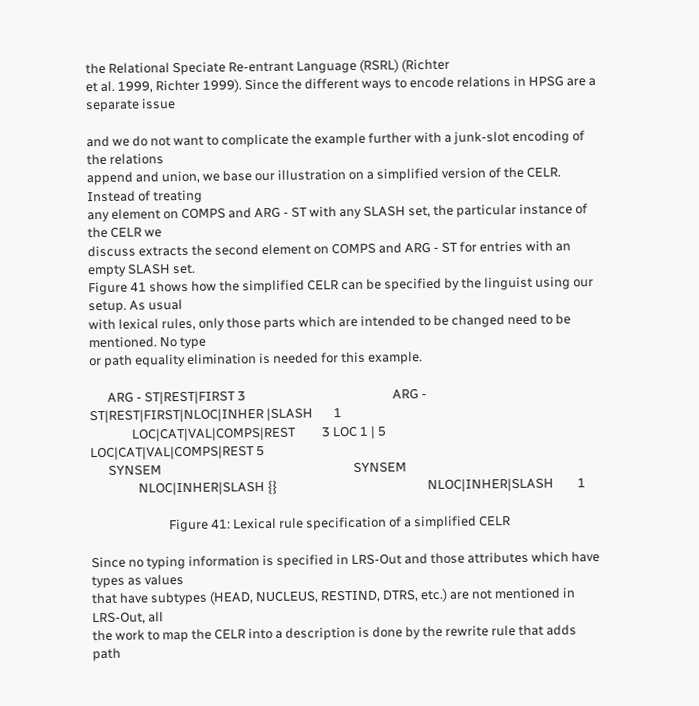the Relational Speciate Re-entrant Language (RSRL) (Richter
et al. 1999, Richter 1999). Since the different ways to encode relations in HPSG are a separate issue

and we do not want to complicate the example further with a junk-slot encoding of the relations
append and union, we base our illustration on a simplified version of the CELR. Instead of treating
any element on COMPS and ARG - ST with any SLASH set, the particular instance of the CELR we
discuss extracts the second element on COMPS and ARG - ST for entries with an empty SLASH set.
Figure 41 shows how the simplified CELR can be specified by the linguist using our setup. As usual
with lexical rules, only those parts which are intended to be changed need to be mentioned. No type
or path equality elimination is needed for this example.

      ARG - ST|REST|FIRST 3                                                 ARG - ST|REST|FIRST|NLOC|INHER |SLASH       1
              LOC|CAT|VAL|COMPS|REST         3 LOC 1 | 5                      LOC|CAT|VAL|COMPS|REST 5
      SYNSEM                                                                SYNSEM
                NLOC|INHER|SLASH {}                                                  NLOC|INHER|SLASH        1

                          Figure 41: Lexical rule specification of a simplified CELR

Since no typing information is specified in LRS-Out and those attributes which have types as values
that have subtypes (HEAD, NUCLEUS, RESTIND, DTRS, etc.) are not mentioned in LRS-Out, all
the work to map the CELR into a description is done by the rewrite rule that adds path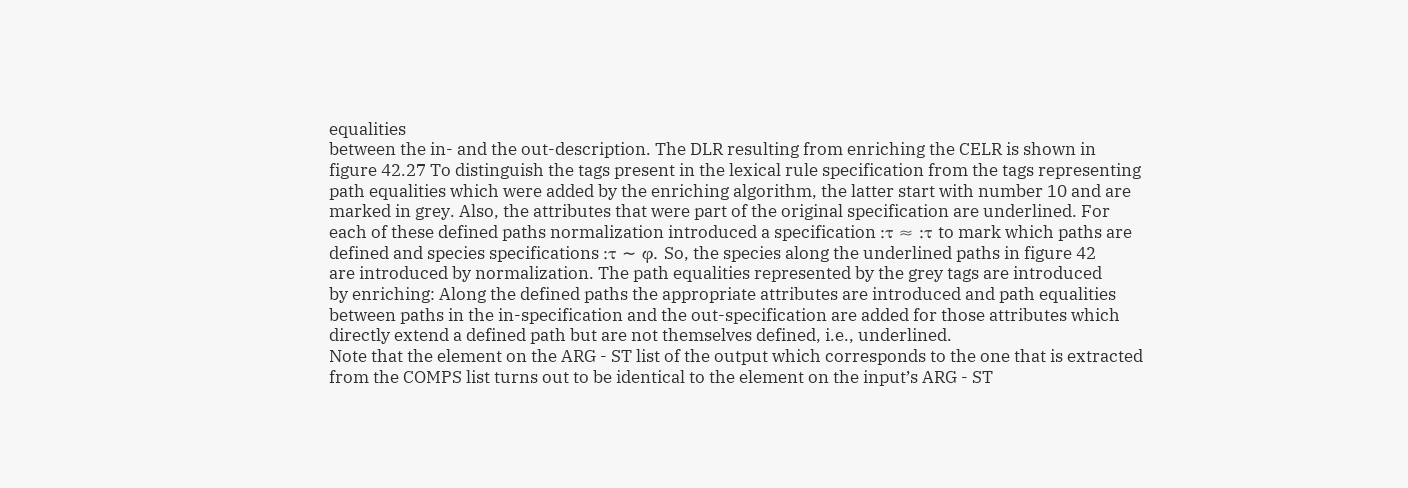equalities
between the in- and the out-description. The DLR resulting from enriching the CELR is shown in
figure 42.27 To distinguish the tags present in the lexical rule specification from the tags representing
path equalities which were added by the enriching algorithm, the latter start with number 10 and are
marked in grey. Also, the attributes that were part of the original specification are underlined. For
each of these defined paths normalization introduced a specification :τ ≈ :τ to mark which paths are
defined and species specifications :τ ∼ φ. So, the species along the underlined paths in figure 42
are introduced by normalization. The path equalities represented by the grey tags are introduced
by enriching: Along the defined paths the appropriate attributes are introduced and path equalities
between paths in the in-specification and the out-specification are added for those attributes which
directly extend a defined path but are not themselves defined, i.e., underlined.
Note that the element on the ARG - ST list of the output which corresponds to the one that is extracted
from the COMPS list turns out to be identical to the element on the input’s ARG - ST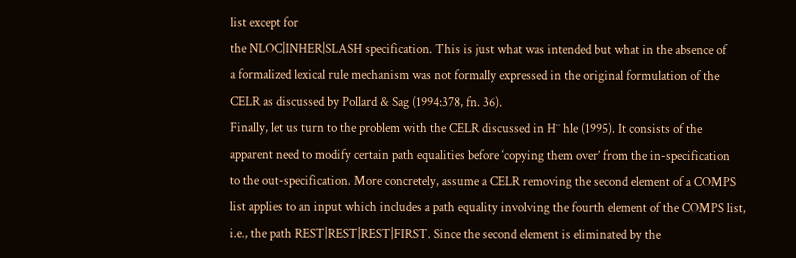list except for
the NLOC|INHER|SLASH specification. This is just what was intended but what in the absence of
a formalized lexical rule mechanism was not formally expressed in the original formulation of the
CELR as discussed by Pollard & Sag (1994:378, fn. 36).
Finally, let us turn to the problem with the CELR discussed in H¨ hle (1995). It consists of the
apparent need to modify certain path equalities before ‘copying them over’ from the in-specification
to the out-specification. More concretely, assume a CELR removing the second element of a COMPS
list applies to an input which includes a path equality involving the fourth element of the COMPS list,
i.e., the path REST|REST|REST|FIRST. Since the second element is eliminated by the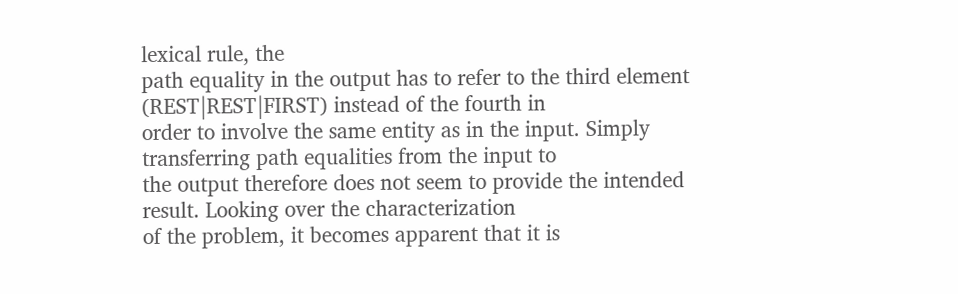lexical rule, the
path equality in the output has to refer to the third element (REST|REST|FIRST) instead of the fourth in
order to involve the same entity as in the input. Simply transferring path equalities from the input to
the output therefore does not seem to provide the intended result. Looking over the characterization
of the problem, it becomes apparent that it is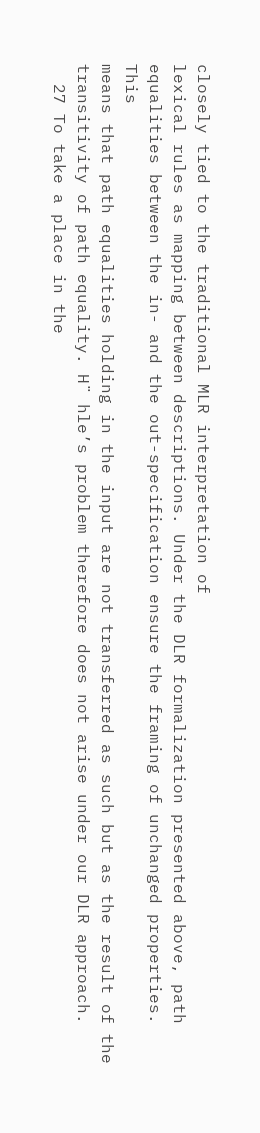closely tied to the traditional MLR interpretation of
lexical rules as mapping between descriptions. Under the DLR formalization presented above, path
equalities between the in- and the out-specification ensure the framing of unchanged properties. This
means that path equalities holding in the input are not transferred as such but as the result of the
transitivity of path equality. H¨ hle’s problem therefore does not arise under our DLR approach.
  27 To take a place in the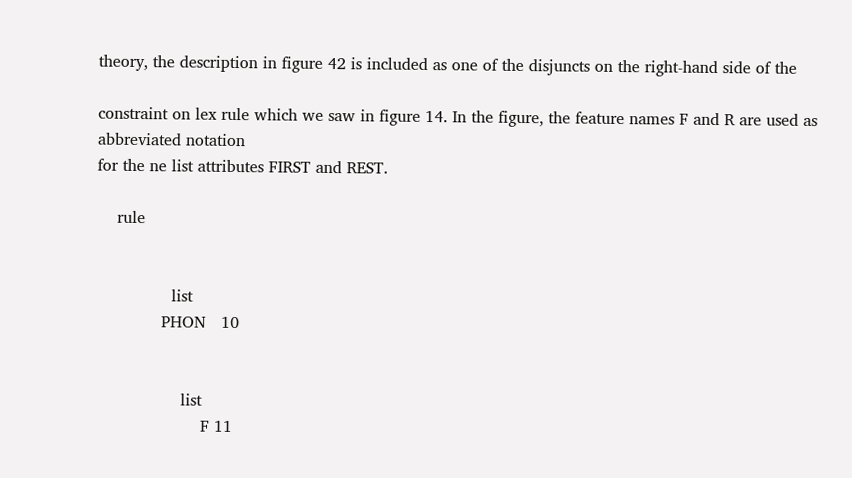theory, the description in figure 42 is included as one of the disjuncts on the right-hand side of the

constraint on lex rule which we saw in figure 14. In the figure, the feature names F and R are used as abbreviated notation
for the ne list attributes FIRST and REST.

    rule


               list
             PHON   10


                 list
                     F 11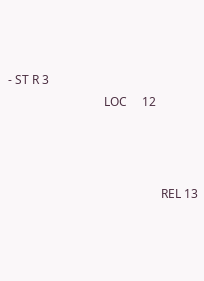- ST R 3
                                LOC     12



                                                   REL 13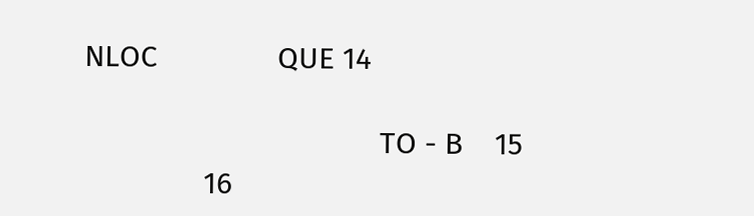NLOC               QUE 14

                                     TO - B    15
               16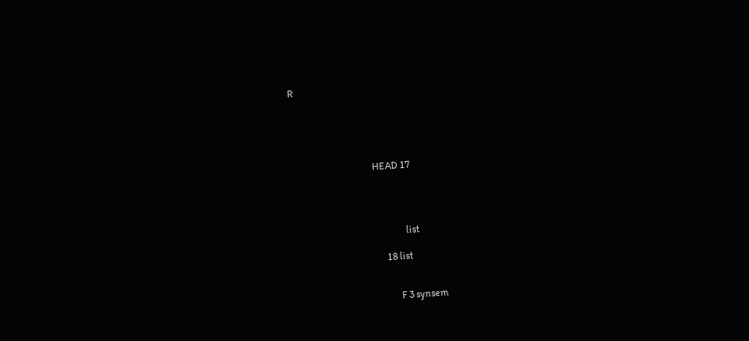R





                                        HEAD 17




                                                       list

                                             18 list


                                                   F 3 synsem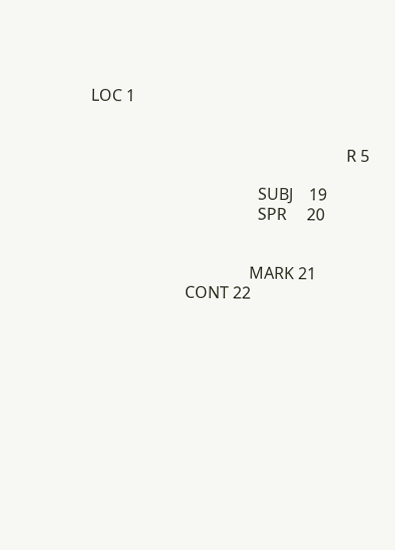LOC 1


                                                                R 5

                                          SUBJ    19
                                          SPR     20


                                        MARK 21
                        CONT 22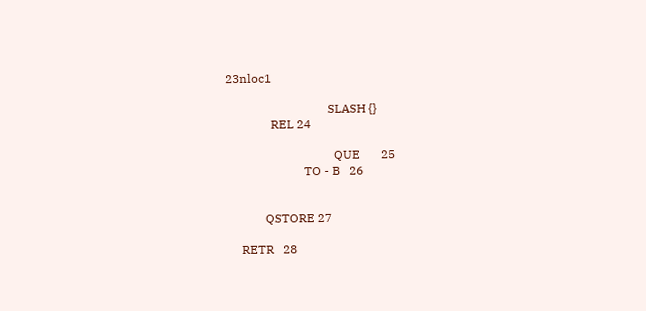23nloc1

                                  SLASH {}
               REL 24

                                    QUE       25
                          TO - B   26


             QSTORE 27

     RETR   28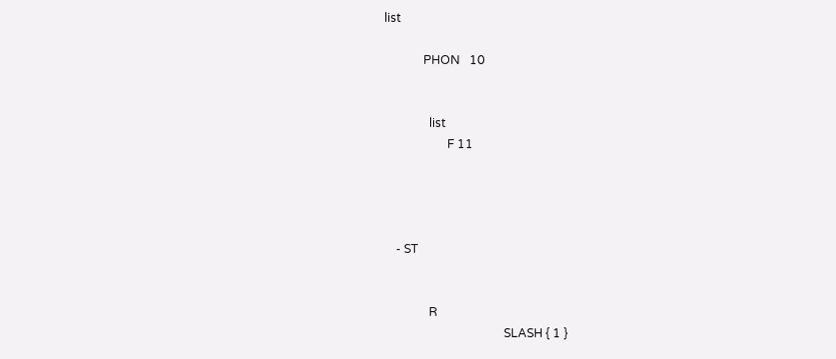list

             PHON   10


               list
                     F 11




    - ST


               R
                                        SLASH { 1 }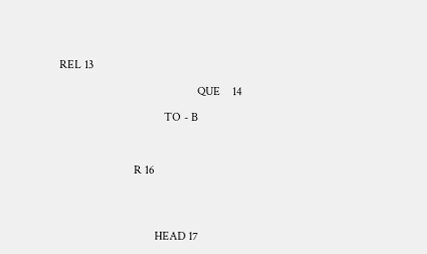REL 13

                                              QUE    14

                                   TO - B



                         R 16




                                HEAD 17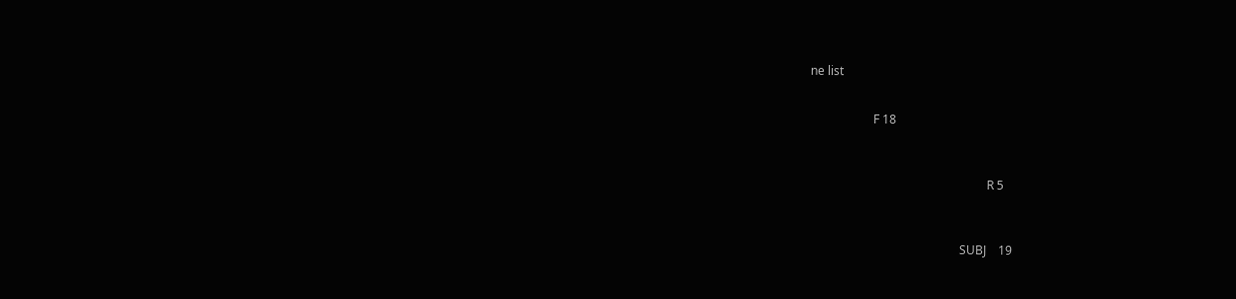ne list


                     F 18



                                                           R 5



                                                  SUBJ    19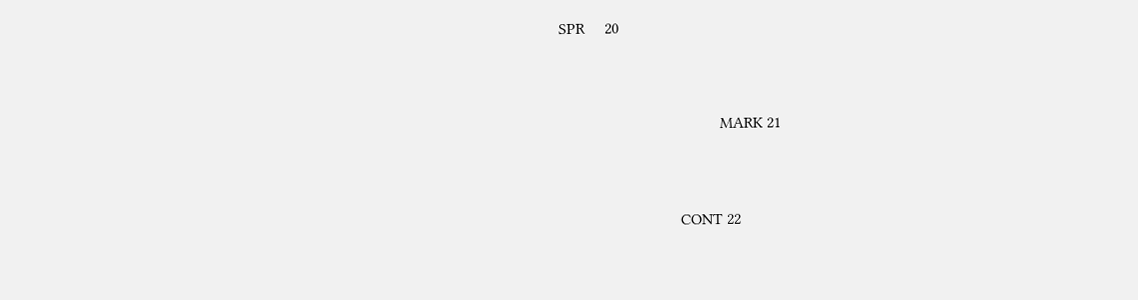SPR     20


                                        MARK 21


                              CONT 22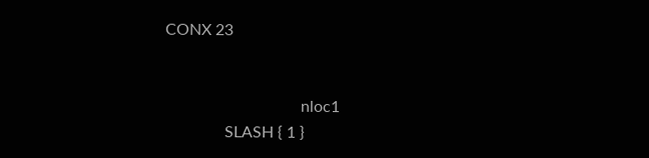CONX 23


                                  nloc1
               SLASH { 1 }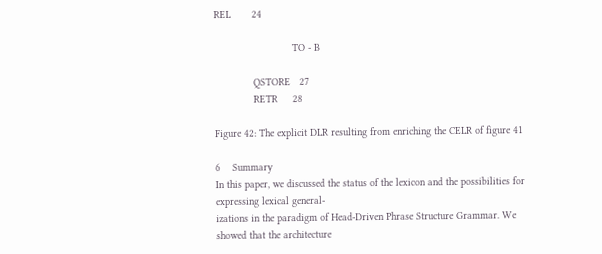REL       24

                          TO - B

             QSTORE   27
             RETR     28

Figure 42: The explicit DLR resulting from enriching the CELR of figure 41

6    Summary
In this paper, we discussed the status of the lexicon and the possibilities for expressing lexical general-
izations in the paradigm of Head-Driven Phrase Structure Grammar. We showed that the architecture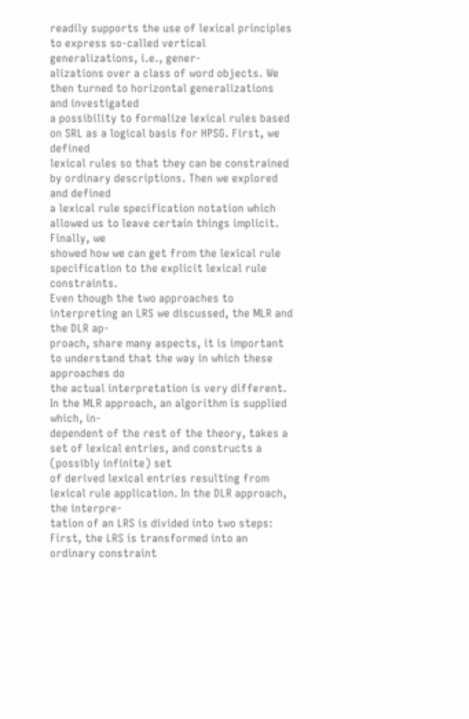readily supports the use of lexical principles to express so-called vertical generalizations, i.e., gener-
alizations over a class of word objects. We then turned to horizontal generalizations and investigated
a possibility to formalize lexical rules based on SRL as a logical basis for HPSG. First, we defined
lexical rules so that they can be constrained by ordinary descriptions. Then we explored and defined
a lexical rule specification notation which allowed us to leave certain things implicit. Finally, we
showed how we can get from the lexical rule specification to the explicit lexical rule constraints.
Even though the two approaches to interpreting an LRS we discussed, the MLR and the DLR ap-
proach, share many aspects, it is important to understand that the way in which these approaches do
the actual interpretation is very different. In the MLR approach, an algorithm is supplied which, in-
dependent of the rest of the theory, takes a set of lexical entries, and constructs a (possibly infinite) set
of derived lexical entries resulting from lexical rule application. In the DLR approach, the interpre-
tation of an LRS is divided into two steps: First, the LRS is transformed into an ordinary constraint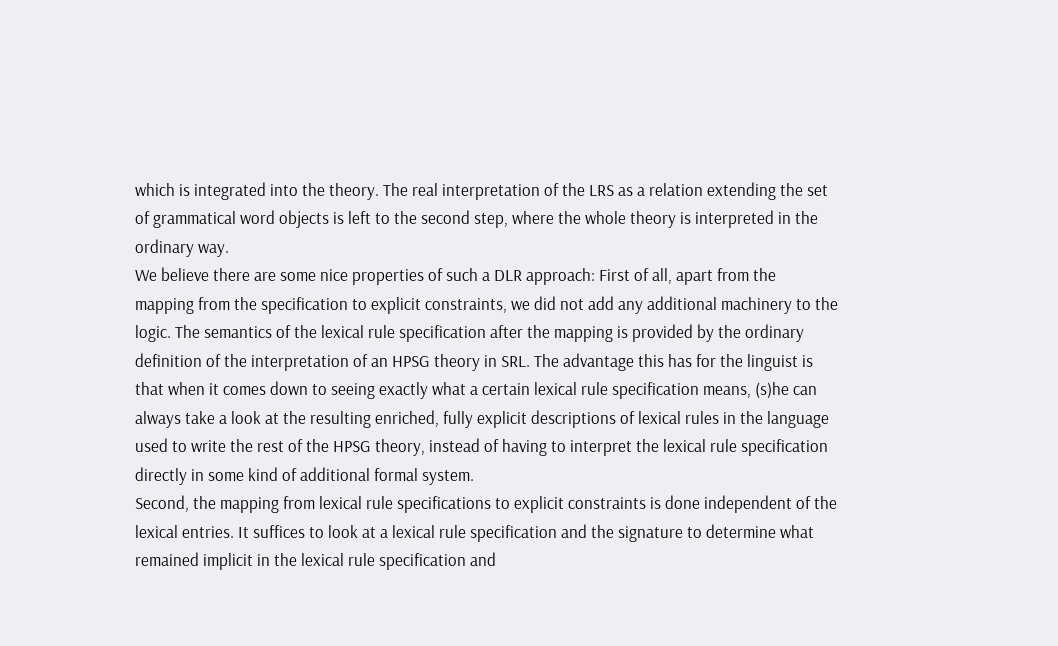which is integrated into the theory. The real interpretation of the LRS as a relation extending the set
of grammatical word objects is left to the second step, where the whole theory is interpreted in the
ordinary way.
We believe there are some nice properties of such a DLR approach: First of all, apart from the
mapping from the specification to explicit constraints, we did not add any additional machinery to the
logic. The semantics of the lexical rule specification after the mapping is provided by the ordinary
definition of the interpretation of an HPSG theory in SRL. The advantage this has for the linguist is
that when it comes down to seeing exactly what a certain lexical rule specification means, (s)he can
always take a look at the resulting enriched, fully explicit descriptions of lexical rules in the language
used to write the rest of the HPSG theory, instead of having to interpret the lexical rule specification
directly in some kind of additional formal system.
Second, the mapping from lexical rule specifications to explicit constraints is done independent of the
lexical entries. It suffices to look at a lexical rule specification and the signature to determine what
remained implicit in the lexical rule specification and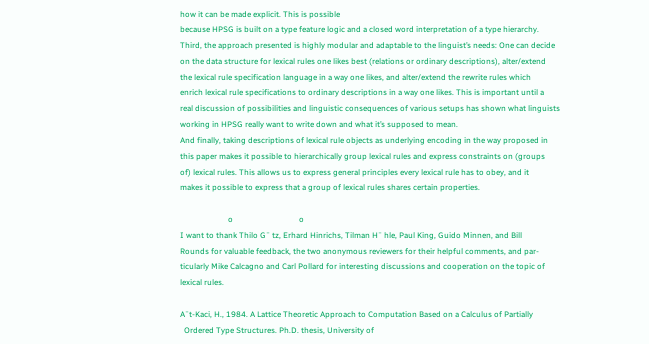how it can be made explicit. This is possible
because HPSG is built on a type feature logic and a closed word interpretation of a type hierarchy.
Third, the approach presented is highly modular and adaptable to the linguist’s needs: One can decide
on the data structure for lexical rules one likes best (relations or ordinary descriptions), alter/extend
the lexical rule specification language in a way one likes, and alter/extend the rewrite rules which
enrich lexical rule specifications to ordinary descriptions in a way one likes. This is important until a
real discussion of possibilities and linguistic consequences of various setups has shown what linguists
working in HPSG really want to write down and what it’s supposed to mean.
And finally, taking descriptions of lexical rule objects as underlying encoding in the way proposed in
this paper makes it possible to hierarchically group lexical rules and express constraints on (groups
of) lexical rules. This allows us to express general principles every lexical rule has to obey, and it
makes it possible to express that a group of lexical rules shares certain properties.

                        o                                 o
I want to thank Thilo G¨ tz, Erhard Hinrichs, Tilman H¨ hle, Paul King, Guido Minnen, and Bill
Rounds for valuable feedback, the two anonymous reviewers for their helpful comments, and par-
ticularly Mike Calcagno and Carl Pollard for interesting discussions and cooperation on the topic of
lexical rules.

A¨t-Kaci, H., 1984. A Lattice Theoretic Approach to Computation Based on a Calculus of Partially
  Ordered Type Structures. Ph.D. thesis, University of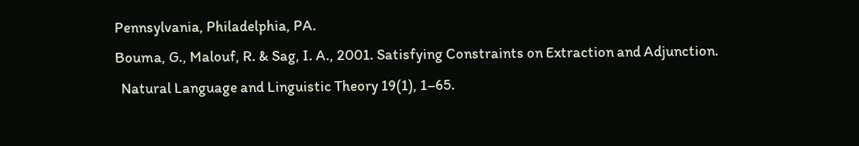Pennsylvania, Philadelphia, PA.
Bouma, G., Malouf, R. & Sag, I. A., 2001. Satisfying Constraints on Extraction and Adjunction.
  Natural Language and Linguistic Theory 19(1), 1–65.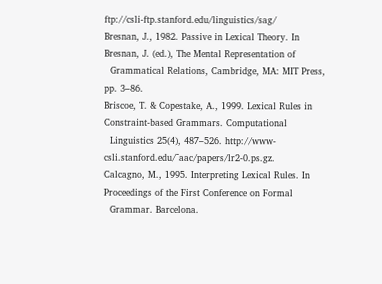ftp://csli-ftp.stanford.edu/linguistics/sag/
Bresnan, J., 1982. Passive in Lexical Theory. In Bresnan, J. (ed.), The Mental Representation of
  Grammatical Relations, Cambridge, MA: MIT Press, pp. 3–86.
Briscoe, T. & Copestake, A., 1999. Lexical Rules in Constraint-based Grammars. Computational
  Linguistics 25(4), 487–526. http://www-csli.stanford.edu/˜aac/papers/lr2-0.ps.gz.
Calcagno, M., 1995. Interpreting Lexical Rules. In Proceedings of the First Conference on Formal
  Grammar. Barcelona.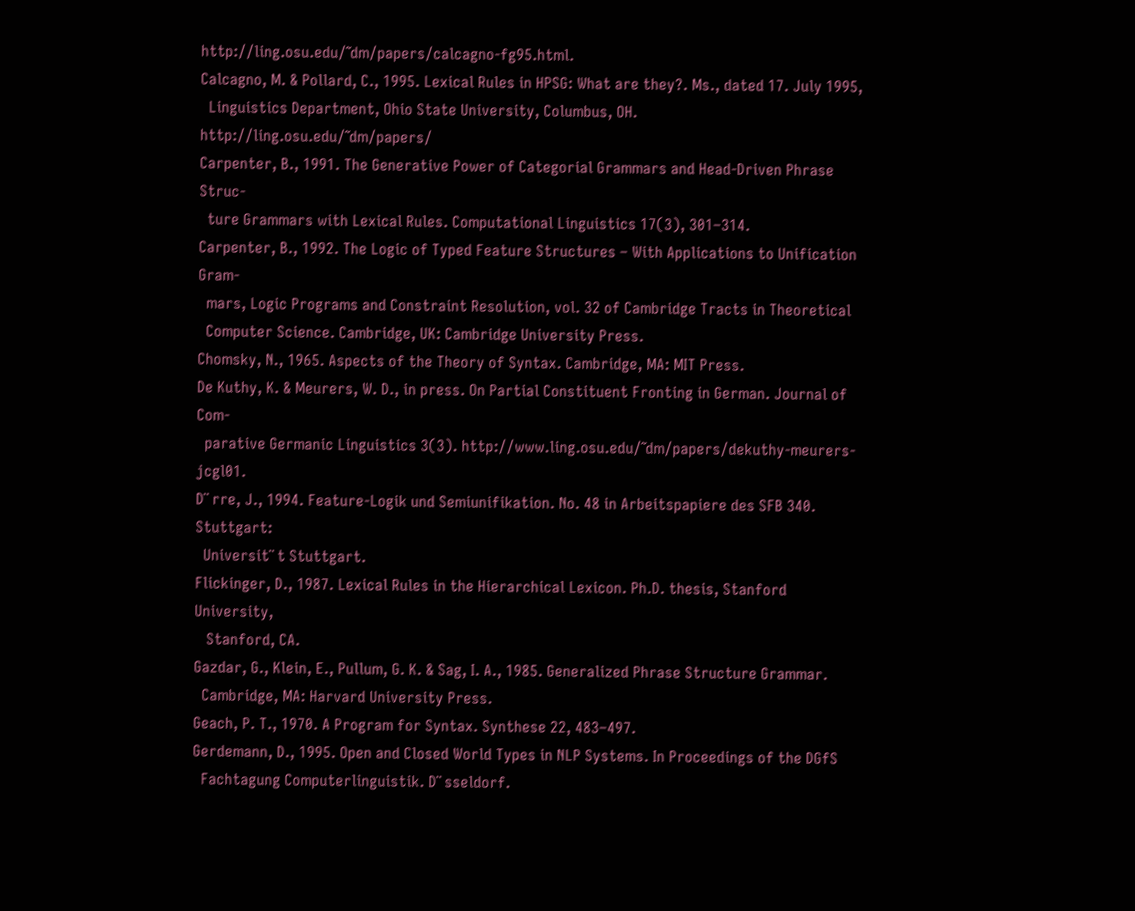http://ling.osu.edu/˜dm/papers/calcagno-fg95.html.
Calcagno, M. & Pollard, C., 1995. Lexical Rules in HPSG: What are they?. Ms., dated 17. July 1995,
  Linguistics Department, Ohio State University, Columbus, OH. http://ling.osu.edu/˜dm/papers/
Carpenter, B., 1991. The Generative Power of Categorial Grammars and Head-Driven Phrase Struc-
  ture Grammars with Lexical Rules. Computational Linguistics 17(3), 301–314.
Carpenter, B., 1992. The Logic of Typed Feature Structures – With Applications to Unification Gram-
  mars, Logic Programs and Constraint Resolution, vol. 32 of Cambridge Tracts in Theoretical
  Computer Science. Cambridge, UK: Cambridge University Press.
Chomsky, N., 1965. Aspects of the Theory of Syntax. Cambridge, MA: MIT Press.
De Kuthy, K. & Meurers, W. D., in press. On Partial Constituent Fronting in German. Journal of Com-
  parative Germanic Linguistics 3(3). http://www.ling.osu.edu/˜dm/papers/dekuthy-meurers-jcgl01.
D¨ rre, J., 1994. Feature-Logik und Semiunifikation. No. 48 in Arbeitspapiere des SFB 340. Stuttgart:
  Universit¨ t Stuttgart.
Flickinger, D., 1987. Lexical Rules in the Hierarchical Lexicon. Ph.D. thesis, Stanford University,
   Stanford, CA.
Gazdar, G., Klein, E., Pullum, G. K. & Sag, I. A., 1985. Generalized Phrase Structure Grammar.
  Cambridge, MA: Harvard University Press.
Geach, P. T., 1970. A Program for Syntax. Synthese 22, 483–497.
Gerdemann, D., 1995. Open and Closed World Types in NLP Systems. In Proceedings of the DGfS
  Fachtagung Computerlinguistik. D¨ sseldorf.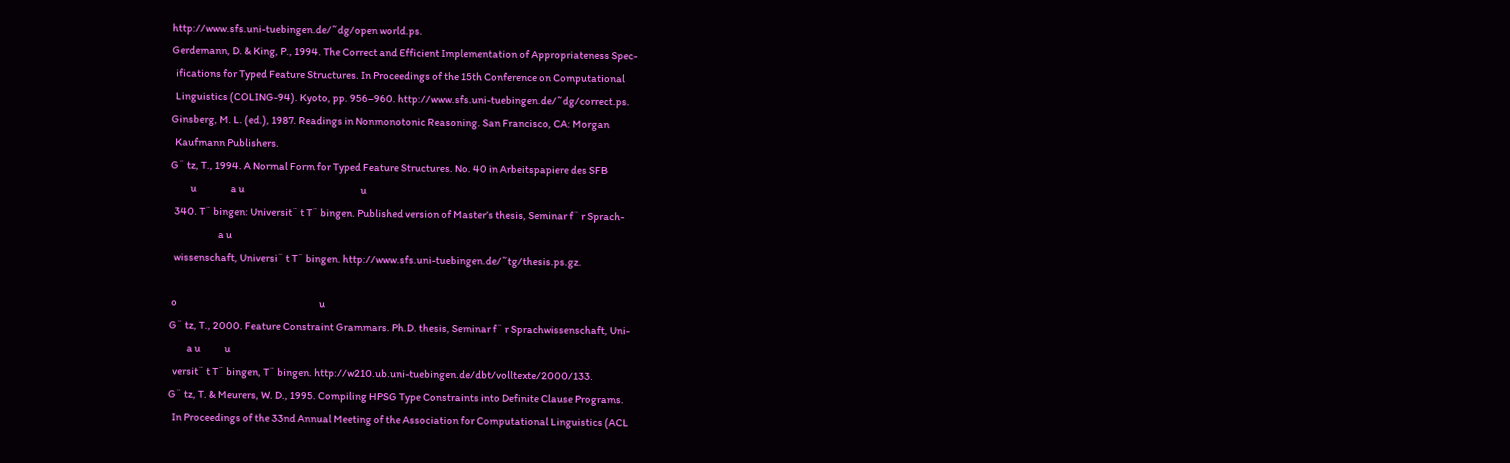http://www.sfs.uni-tuebingen.de/˜dg/open world.ps.
Gerdemann, D. & King, P., 1994. The Correct and Efficient Implementation of Appropriateness Spec-
  ifications for Typed Feature Structures. In Proceedings of the 15th Conference on Computational
  Linguistics (COLING-94). Kyoto, pp. 956–960. http://www.sfs.uni-tuebingen.de/˜dg/correct.ps.
Ginsberg, M. L. (ed.), 1987. Readings in Nonmonotonic Reasoning. San Francisco, CA: Morgan
  Kaufmann Publishers.
G¨ tz, T., 1994. A Normal Form for Typed Feature Structures. No. 40 in Arbeitspapiere des SFB
          u                 a u                                                          u
  340. T¨ bingen: Universit¨ t T¨ bingen. Published version of Master’s thesis, Seminar f¨ r Sprach-
                        a u
  wissenschaft, Universi¨ t T¨ bingen. http://www.sfs.uni-tuebingen.de/˜tg/thesis.ps.gz.

 o                                                                       u
G¨ tz, T., 2000. Feature Constraint Grammars. Ph.D. thesis, Seminar f¨ r Sprachwissenschaft, Uni-
         a u            u
  versit¨ t T¨ bingen, T¨ bingen. http://w210.ub.uni-tuebingen.de/dbt/volltexte/2000/133.
G¨ tz, T. & Meurers, W. D., 1995. Compiling HPSG Type Constraints into Definite Clause Programs.
  In Proceedings of the 33nd Annual Meeting of the Association for Computational Linguistics (ACL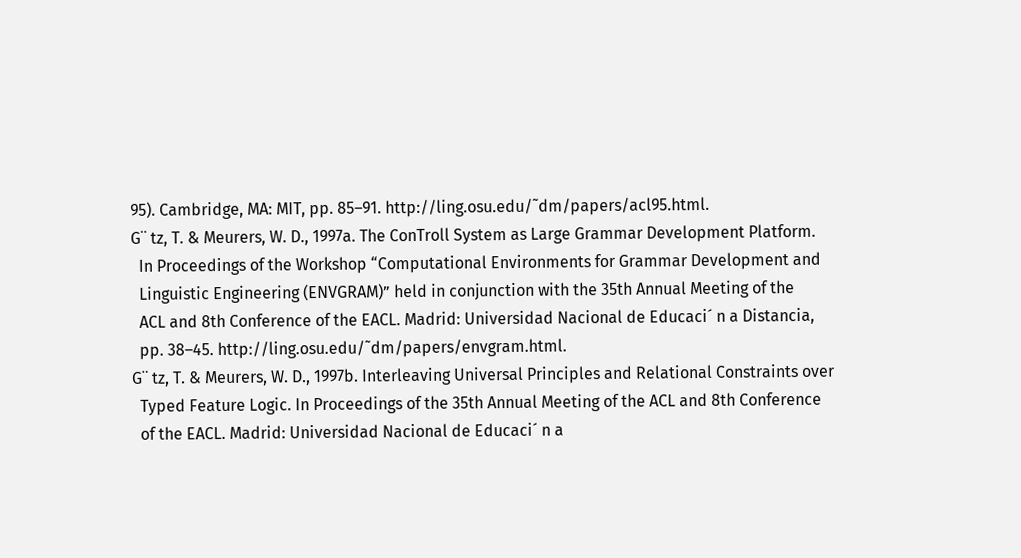95). Cambridge, MA: MIT, pp. 85–91. http://ling.osu.edu/˜dm/papers/acl95.html.
G¨ tz, T. & Meurers, W. D., 1997a. The ConTroll System as Large Grammar Development Platform.
  In Proceedings of the Workshop “Computational Environments for Grammar Development and
  Linguistic Engineering (ENVGRAM)” held in conjunction with the 35th Annual Meeting of the
  ACL and 8th Conference of the EACL. Madrid: Universidad Nacional de Educaci´ n a Distancia,
  pp. 38–45. http://ling.osu.edu/˜dm/papers/envgram.html.
G¨ tz, T. & Meurers, W. D., 1997b. Interleaving Universal Principles and Relational Constraints over
  Typed Feature Logic. In Proceedings of the 35th Annual Meeting of the ACL and 8th Conference
  of the EACL. Madrid: Universidad Nacional de Educaci´ n a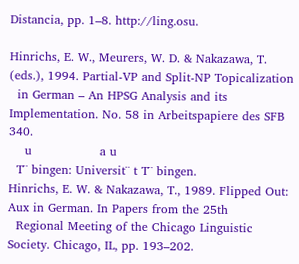Distancia, pp. 1–8. http://ling.osu.

Hinrichs, E. W., Meurers, W. D. & Nakazawa, T. (eds.), 1994. Partial-VP and Split-NP Topicalization
  in German – An HPSG Analysis and its Implementation. No. 58 in Arbeitspapiere des SFB 340.
    u                 a u
  T¨ bingen: Universit¨ t T¨ bingen.
Hinrichs, E. W. & Nakazawa, T., 1989. Flipped Out: Aux in German. In Papers from the 25th
  Regional Meeting of the Chicago Linguistic Society. Chicago, IL, pp. 193–202.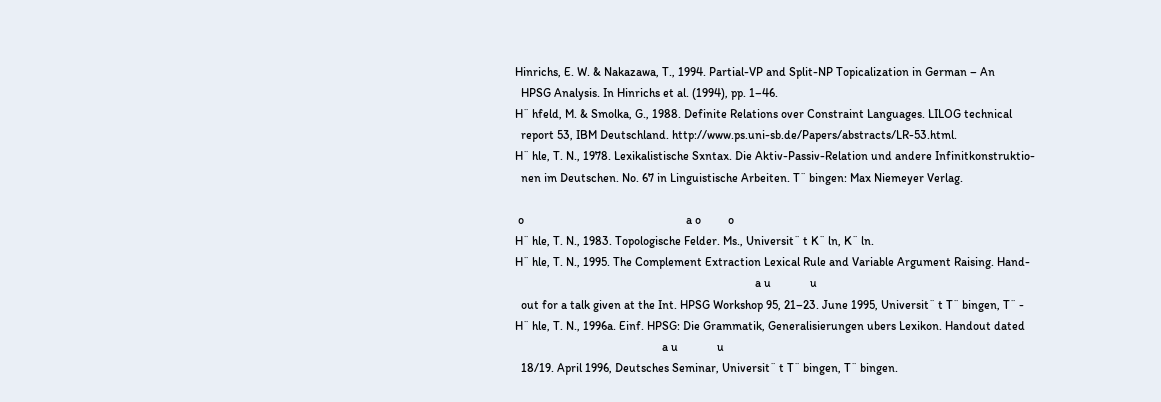Hinrichs, E. W. & Nakazawa, T., 1994. Partial-VP and Split-NP Topicalization in German – An
  HPSG Analysis. In Hinrichs et al. (1994), pp. 1–46.
H¨ hfeld, M. & Smolka, G., 1988. Definite Relations over Constraint Languages. LILOG technical
  report 53, IBM Deutschland. http://www.ps.uni-sb.de/Papers/abstracts/LR-53.html.
H¨ hle, T. N., 1978. Lexikalistische Sxntax. Die Aktiv-Passiv-Relation und andere Infinitkonstruktio-
  nen im Deutschen. No. 67 in Linguistische Arbeiten. T¨ bingen: Max Niemeyer Verlag.

 o                                                      a o         o
H¨ hle, T. N., 1983. Topologische Felder. Ms., Universit¨ t K¨ ln, K¨ ln.
H¨ hle, T. N., 1995. The Complement Extraction Lexical Rule and Variable Argument Raising. Hand-
                                                                                a u             u
  out for a talk given at the Int. HPSG Workshop 95, 21–23. June 1995, Universit¨ t T¨ bingen, T¨ -
H¨ hle, T. N., 1996a. Einf. HPSG: Die Grammatik, Generalisierungen ubers Lexikon. Handout dated
                                                 a u             u
  18/19. April 1996, Deutsches Seminar, Universit¨ t T¨ bingen, T¨ bingen.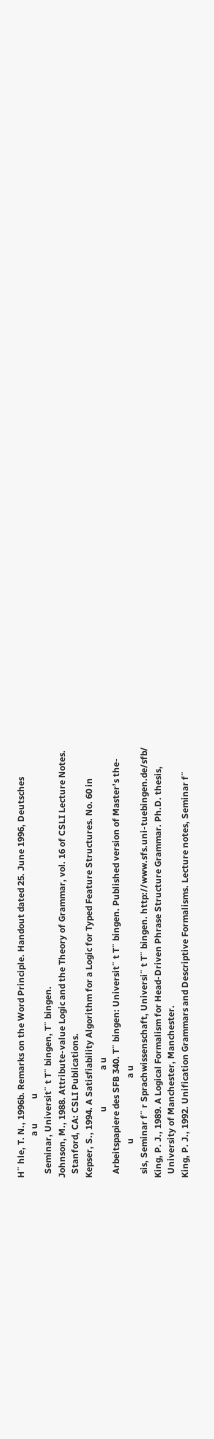H¨ hle, T. N., 1996b. Remarks on the Word Principle. Handout dated 25. June 1996, Deutsches
                     a u            u
  Seminar, Universit¨ t T¨ bingen, T¨ bingen.
Johnson, M., 1988. Attribute-value Logic and the Theory of Grammar, vol. 16 of CSLI Lecture Notes.
  Stanford, CA: CSLI Publications.
Kepser, S., 1994. A Satisfiability Algorithm for a Logic for Typed Feature Structures. No. 60 in
                                 u                  a u
  Arbeitspapiere des SFB 340. T¨ bingen: Universit¨ t T¨ bingen. Published version of Master’s the-
                 u                              a u
  sis, Seminar f¨ r Sprachwissenschaft, Universi¨ t T¨ bingen. http://www.sfs.uni-tuebingen.de/sfb/
King, P. J., 1989. A Logical Formalism for Head-Driven Phrase Structure Grammar. Ph.D. thesis,
  University of Manchester, Manchester.
King, P. J., 1992. Unification Grammars and Descriptive Formalisms. Lecture notes, Seminar f¨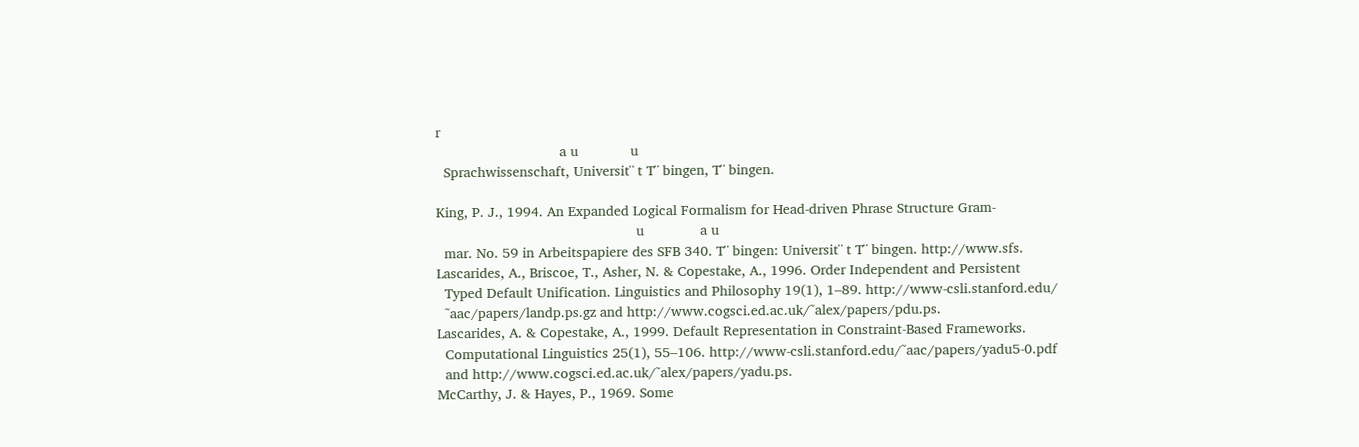r
                               a u             u
  Sprachwissenschaft, Universit¨ t T¨ bingen, T¨ bingen.

King, P. J., 1994. An Expanded Logical Formalism for Head-driven Phrase Structure Gram-
                                                  u              a u
  mar. No. 59 in Arbeitspapiere des SFB 340. T¨ bingen: Universit¨ t T¨ bingen. http://www.sfs.
Lascarides, A., Briscoe, T., Asher, N. & Copestake, A., 1996. Order Independent and Persistent
  Typed Default Unification. Linguistics and Philosophy 19(1), 1–89. http://www-csli.stanford.edu/
  ˜aac/papers/landp.ps.gz and http://www.cogsci.ed.ac.uk/˜alex/papers/pdu.ps.
Lascarides, A. & Copestake, A., 1999. Default Representation in Constraint-Based Frameworks.
  Computational Linguistics 25(1), 55–106. http://www-csli.stanford.edu/˜aac/papers/yadu5-0.pdf
  and http://www.cogsci.ed.ac.uk/˜alex/papers/yadu.ps.
McCarthy, J. & Hayes, P., 1969. Some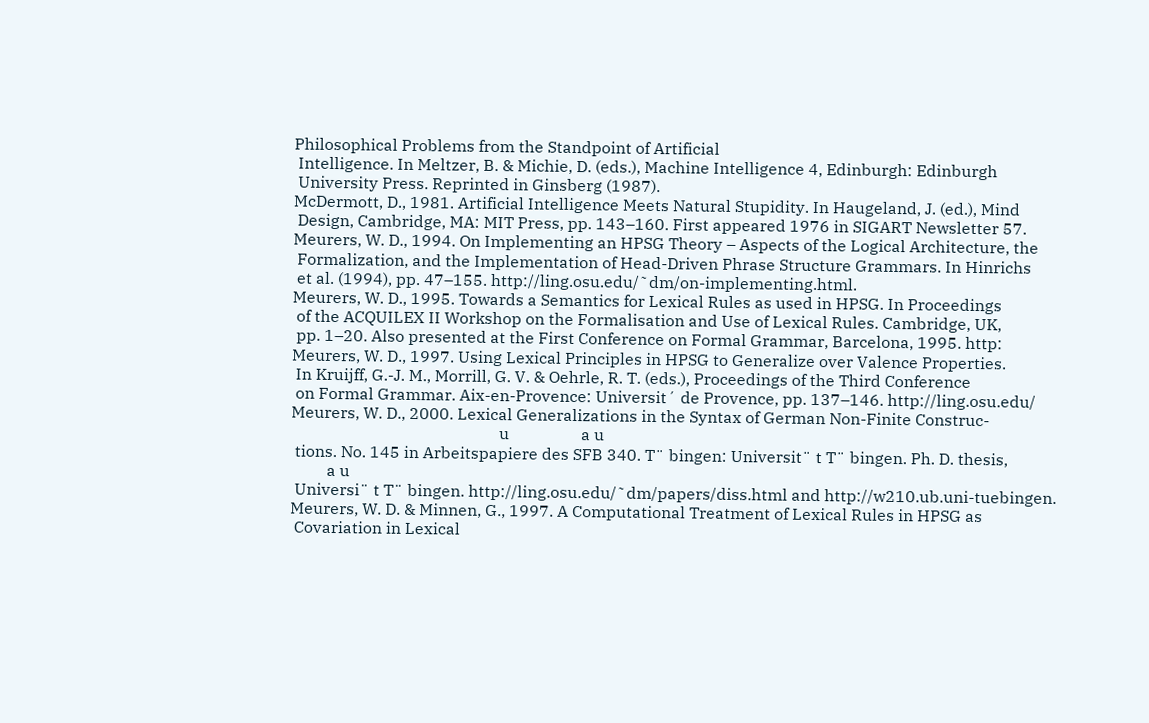Philosophical Problems from the Standpoint of Artificial
 Intelligence. In Meltzer, B. & Michie, D. (eds.), Machine Intelligence 4, Edinburgh: Edinburgh
 University Press. Reprinted in Ginsberg (1987).
McDermott, D., 1981. Artificial Intelligence Meets Natural Stupidity. In Haugeland, J. (ed.), Mind
 Design, Cambridge, MA: MIT Press, pp. 143–160. First appeared 1976 in SIGART Newsletter 57.
Meurers, W. D., 1994. On Implementing an HPSG Theory – Aspects of the Logical Architecture, the
 Formalization, and the Implementation of Head-Driven Phrase Structure Grammars. In Hinrichs
 et al. (1994), pp. 47–155. http://ling.osu.edu/˜dm/on-implementing.html.
Meurers, W. D., 1995. Towards a Semantics for Lexical Rules as used in HPSG. In Proceedings
 of the ACQUILEX II Workshop on the Formalisation and Use of Lexical Rules. Cambridge, UK,
 pp. 1–20. Also presented at the First Conference on Formal Grammar, Barcelona, 1995. http:
Meurers, W. D., 1997. Using Lexical Principles in HPSG to Generalize over Valence Properties.
 In Kruijff, G.-J. M., Morrill, G. V. & Oehrle, R. T. (eds.), Proceedings of the Third Conference
 on Formal Grammar. Aix-en-Provence: Universit´ de Provence, pp. 137–146. http://ling.osu.edu/
Meurers, W. D., 2000. Lexical Generalizations in the Syntax of German Non-Finite Construc-
                                                    u                  a u
 tions. No. 145 in Arbeitspapiere des SFB 340. T¨ bingen: Universit¨ t T¨ bingen. Ph. D. thesis,
         a u
 Universi¨ t T¨ bingen. http://ling.osu.edu/˜dm/papers/diss.html and http://w210.ub.uni-tuebingen.
Meurers, W. D. & Minnen, G., 1997. A Computational Treatment of Lexical Rules in HPSG as
 Covariation in Lexical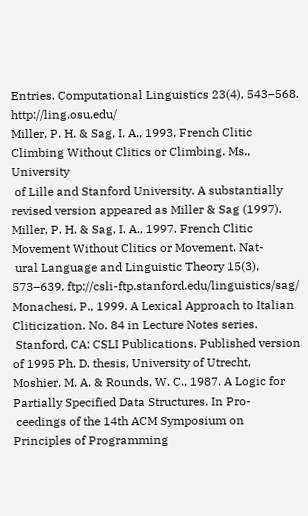Entries. Computational Linguistics 23(4), 543–568. http://ling.osu.edu/
Miller, P. H. & Sag, I. A., 1993. French Clitic Climbing Without Clitics or Climbing. Ms., University
 of Lille and Stanford University. A substantially revised version appeared as Miller & Sag (1997).
Miller, P. H. & Sag, I. A., 1997. French Clitic Movement Without Clitics or Movement. Nat-
 ural Language and Linguistic Theory 15(3), 573–639. ftp://csli-ftp.stanford.edu/linguistics/sag/
Monachesi, P., 1999. A Lexical Approach to Italian Cliticization. No. 84 in Lecture Notes series.
 Stanford, CA: CSLI Publications. Published version of 1995 Ph. D. thesis, University of Utrecht,
Moshier, M. A. & Rounds, W. C., 1987. A Logic for Partially Specified Data Structures. In Pro-
 ceedings of the 14th ACM Symposium on Principles of Programming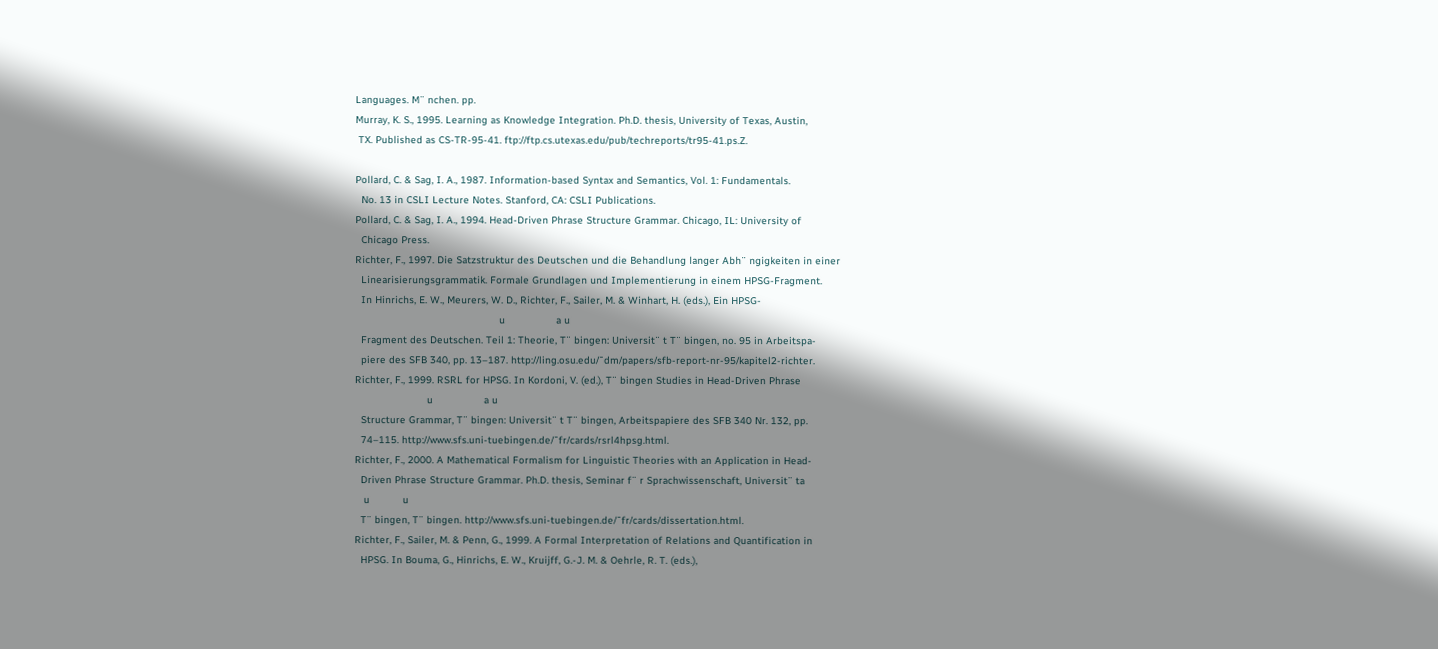Languages. M¨ nchen. pp.
Murray, K. S., 1995. Learning as Knowledge Integration. Ph.D. thesis, University of Texas, Austin,
 TX. Published as CS-TR-95-41. ftp://ftp.cs.utexas.edu/pub/techreports/tr95-41.ps.Z.

Pollard, C. & Sag, I. A., 1987. Information-based Syntax and Semantics, Vol. 1: Fundamentals.
  No. 13 in CSLI Lecture Notes. Stanford, CA: CSLI Publications.
Pollard, C. & Sag, I. A., 1994. Head-Driven Phrase Structure Grammar. Chicago, IL: University of
  Chicago Press.
Richter, F., 1997. Die Satzstruktur des Deutschen und die Behandlung langer Abh¨ ngigkeiten in einer
  Linearisierungsgrammatik. Formale Grundlagen und Implementierung in einem HPSG-Fragment.
  In Hinrichs, E. W., Meurers, W. D., Richter, F., Sailer, M. & Winhart, H. (eds.), Ein HPSG-
                                                u                 a u
  Fragment des Deutschen. Teil 1: Theorie, T¨ bingen: Universit¨ t T¨ bingen, no. 95 in Arbeitspa-
  piere des SFB 340, pp. 13–187. http://ling.osu.edu/˜dm/papers/sfb-report-nr-95/kapitel2-richter.
Richter, F., 1999. RSRL for HPSG. In Kordoni, V. (ed.), T¨ bingen Studies in Head-Driven Phrase
                        u                 a u
  Structure Grammar, T¨ bingen: Universit¨ t T¨ bingen, Arbeitspapiere des SFB 340 Nr. 132, pp.
  74–115. http://www.sfs.uni-tuebingen.de/˜fr/cards/rsrl4hpsg.html.
Richter, F., 2000. A Mathematical Formalism for Linguistic Theories with an Application in Head-
  Driven Phrase Structure Grammar. Ph.D. thesis, Seminar f¨ r Sprachwissenschaft, Universit¨ ta
   u           u
  T¨ bingen, T¨ bingen. http://www.sfs.uni-tuebingen.de/˜fr/cards/dissertation.html.
Richter, F., Sailer, M. & Penn, G., 1999. A Formal Interpretation of Relations and Quantification in
  HPSG. In Bouma, G., Hinrichs, E. W., Kruijff, G.-J. M. & Oehrle, R. T. (eds.),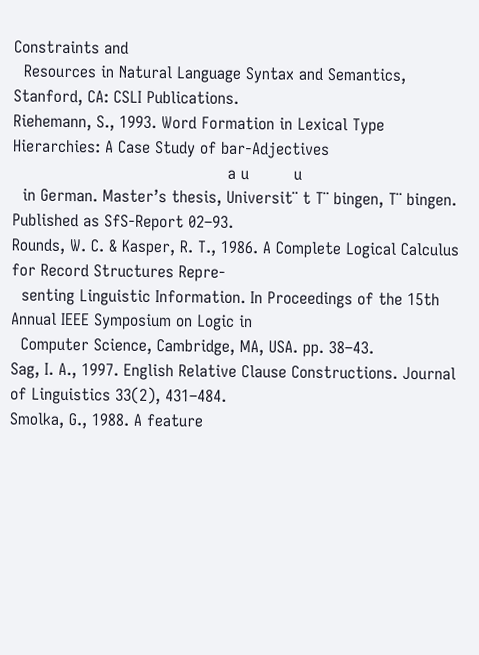Constraints and
  Resources in Natural Language Syntax and Semantics, Stanford, CA: CSLI Publications.
Riehemann, S., 1993. Word Formation in Lexical Type Hierarchies: A Case Study of bar-Adjectives
                                           a u         u
  in German. Master’s thesis, Universit¨ t T¨ bingen, T¨ bingen. Published as SfS-Report 02–93.
Rounds, W. C. & Kasper, R. T., 1986. A Complete Logical Calculus for Record Structures Repre-
  senting Linguistic Information. In Proceedings of the 15th Annual IEEE Symposium on Logic in
  Computer Science, Cambridge, MA, USA. pp. 38–43.
Sag, I. A., 1997. English Relative Clause Constructions. Journal of Linguistics 33(2), 431–484.
Smolka, G., 1988. A feature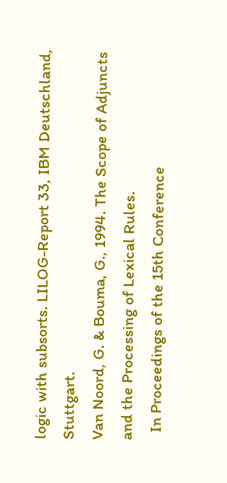logic with subsorts. LILOG-Report 33, IBM Deutschland, Stuttgart.
Van Noord, G. & Bouma, G., 1994. The Scope of Adjuncts and the Processing of Lexical Rules.
  In Proceedings of the 15th Conference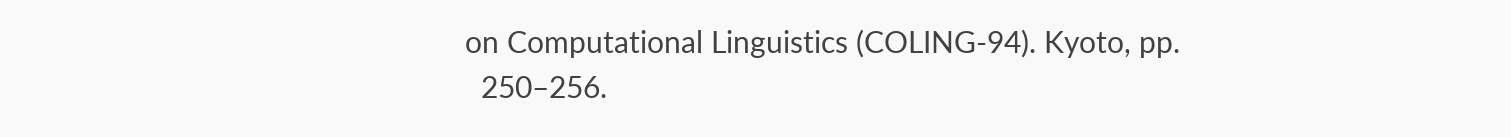on Computational Linguistics (COLING-94). Kyoto, pp.
  250–256.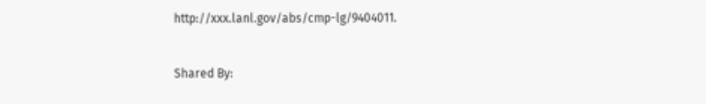http://xxx.lanl.gov/abs/cmp-lg/9404011.


Shared By: